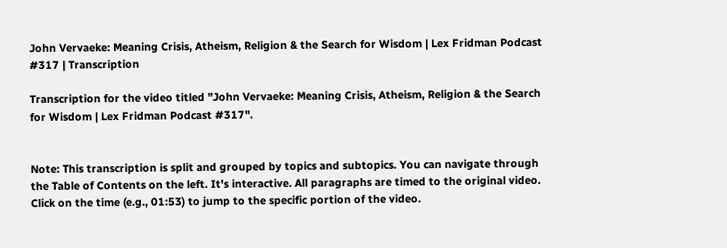John Vervaeke: Meaning Crisis, Atheism, Religion & the Search for Wisdom | Lex Fridman Podcast #317 | Transcription

Transcription for the video titled "John Vervaeke: Meaning Crisis, Atheism, Religion & the Search for Wisdom | Lex Fridman Podcast #317".


Note: This transcription is split and grouped by topics and subtopics. You can navigate through the Table of Contents on the left. It's interactive. All paragraphs are timed to the original video. Click on the time (e.g., 01:53) to jump to the specific portion of the video.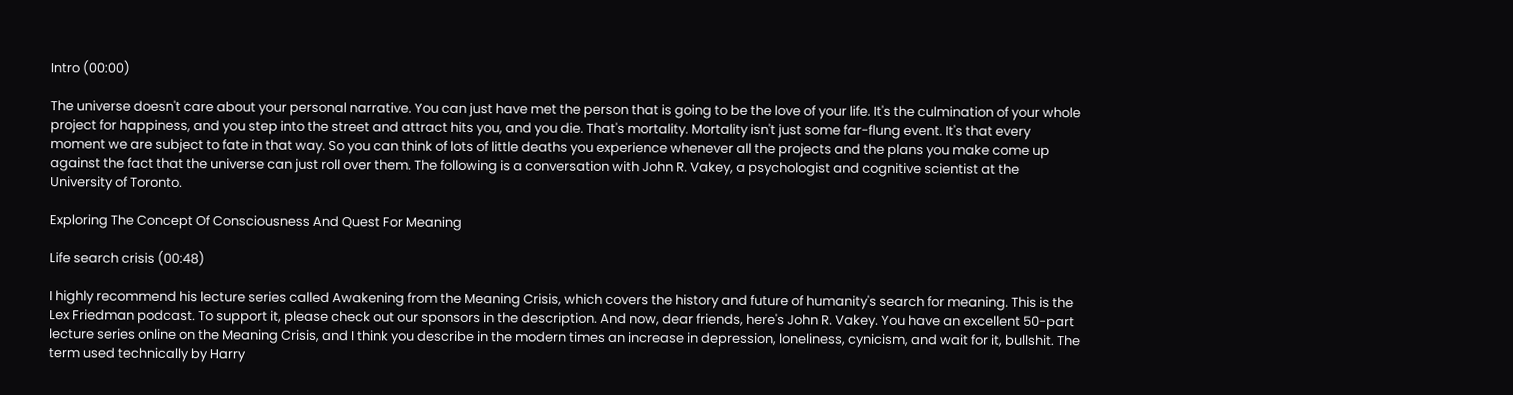Intro (00:00)

The universe doesn't care about your personal narrative. You can just have met the person that is going to be the love of your life. It's the culmination of your whole project for happiness, and you step into the street and attract hits you, and you die. That's mortality. Mortality isn't just some far-flung event. It's that every moment we are subject to fate in that way. So you can think of lots of little deaths you experience whenever all the projects and the plans you make come up against the fact that the universe can just roll over them. The following is a conversation with John R. Vakey, a psychologist and cognitive scientist at the University of Toronto.

Exploring The Concept Of Consciousness And Quest For Meaning

Life search crisis (00:48)

I highly recommend his lecture series called Awakening from the Meaning Crisis, which covers the history and future of humanity's search for meaning. This is the Lex Friedman podcast. To support it, please check out our sponsors in the description. And now, dear friends, here's John R. Vakey. You have an excellent 50-part lecture series online on the Meaning Crisis, and I think you describe in the modern times an increase in depression, loneliness, cynicism, and wait for it, bullshit. The term used technically by Harry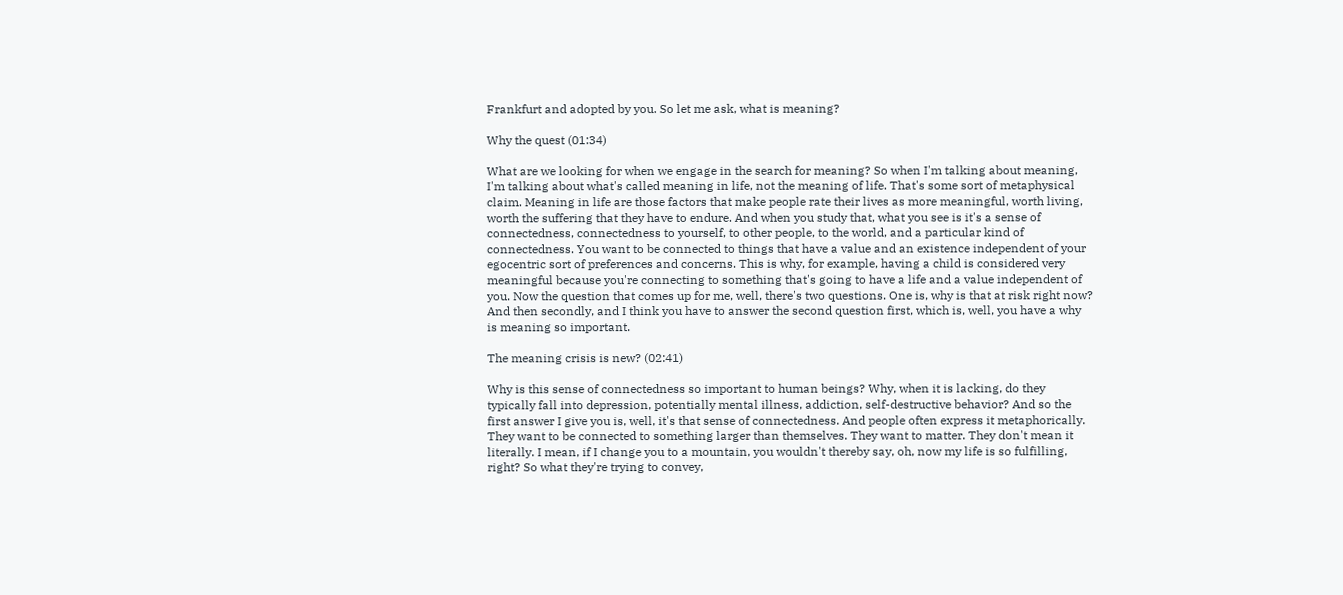Frankfurt and adopted by you. So let me ask, what is meaning?

Why the quest (01:34)

What are we looking for when we engage in the search for meaning? So when I'm talking about meaning, I'm talking about what's called meaning in life, not the meaning of life. That's some sort of metaphysical claim. Meaning in life are those factors that make people rate their lives as more meaningful, worth living, worth the suffering that they have to endure. And when you study that, what you see is it's a sense of connectedness, connectedness to yourself, to other people, to the world, and a particular kind of connectedness. You want to be connected to things that have a value and an existence independent of your egocentric sort of preferences and concerns. This is why, for example, having a child is considered very meaningful because you're connecting to something that's going to have a life and a value independent of you. Now the question that comes up for me, well, there's two questions. One is, why is that at risk right now? And then secondly, and I think you have to answer the second question first, which is, well, you have a why is meaning so important.

The meaning crisis is new? (02:41)

Why is this sense of connectedness so important to human beings? Why, when it is lacking, do they typically fall into depression, potentially mental illness, addiction, self-destructive behavior? And so the first answer I give you is, well, it's that sense of connectedness. And people often express it metaphorically. They want to be connected to something larger than themselves. They want to matter. They don't mean it literally. I mean, if I change you to a mountain, you wouldn't thereby say, oh, now my life is so fulfilling, right? So what they're trying to convey,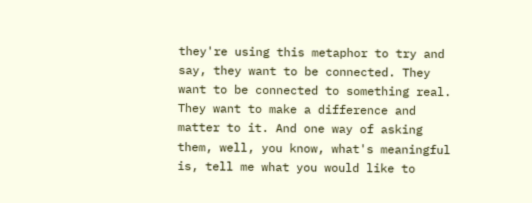they're using this metaphor to try and say, they want to be connected. They want to be connected to something real. They want to make a difference and matter to it. And one way of asking them, well, you know, what's meaningful is, tell me what you would like to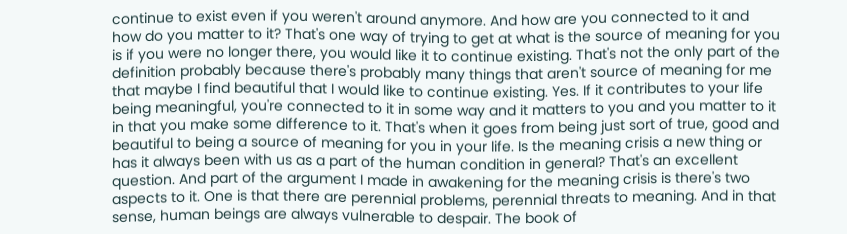continue to exist even if you weren't around anymore. And how are you connected to it and how do you matter to it? That's one way of trying to get at what is the source of meaning for you is if you were no longer there, you would like it to continue existing. That's not the only part of the definition probably because there's probably many things that aren't source of meaning for me that maybe I find beautiful that I would like to continue existing. Yes. If it contributes to your life being meaningful, you're connected to it in some way and it matters to you and you matter to it in that you make some difference to it. That's when it goes from being just sort of true, good and beautiful to being a source of meaning for you in your life. Is the meaning crisis a new thing or has it always been with us as a part of the human condition in general? That's an excellent question. And part of the argument I made in awakening for the meaning crisis is there's two aspects to it. One is that there are perennial problems, perennial threats to meaning. And in that sense, human beings are always vulnerable to despair. The book of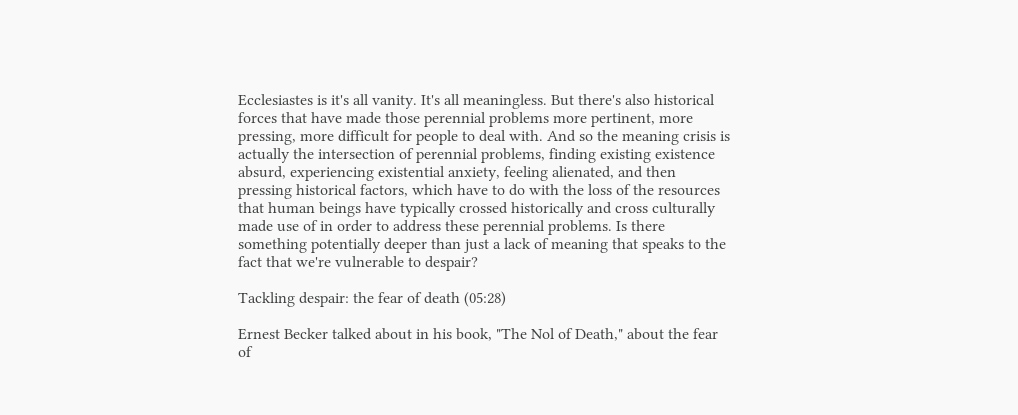Ecclesiastes is it's all vanity. It's all meaningless. But there's also historical forces that have made those perennial problems more pertinent, more pressing, more difficult for people to deal with. And so the meaning crisis is actually the intersection of perennial problems, finding existing existence absurd, experiencing existential anxiety, feeling alienated, and then pressing historical factors, which have to do with the loss of the resources that human beings have typically crossed historically and cross culturally made use of in order to address these perennial problems. Is there something potentially deeper than just a lack of meaning that speaks to the fact that we're vulnerable to despair?

Tackling despair: the fear of death (05:28)

Ernest Becker talked about in his book, "The Nol of Death," about the fear of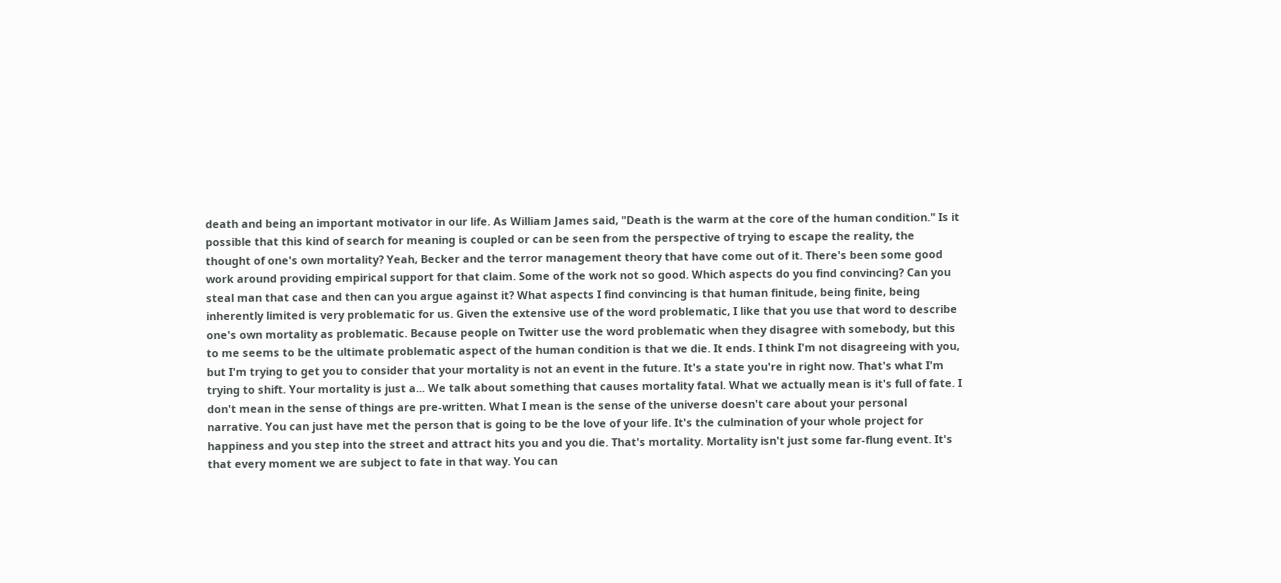death and being an important motivator in our life. As William James said, "Death is the warm at the core of the human condition." Is it possible that this kind of search for meaning is coupled or can be seen from the perspective of trying to escape the reality, the thought of one's own mortality? Yeah, Becker and the terror management theory that have come out of it. There's been some good work around providing empirical support for that claim. Some of the work not so good. Which aspects do you find convincing? Can you steal man that case and then can you argue against it? What aspects I find convincing is that human finitude, being finite, being inherently limited is very problematic for us. Given the extensive use of the word problematic, I like that you use that word to describe one's own mortality as problematic. Because people on Twitter use the word problematic when they disagree with somebody, but this to me seems to be the ultimate problematic aspect of the human condition is that we die. It ends. I think I'm not disagreeing with you, but I'm trying to get you to consider that your mortality is not an event in the future. It's a state you're in right now. That's what I'm trying to shift. Your mortality is just a... We talk about something that causes mortality fatal. What we actually mean is it's full of fate. I don't mean in the sense of things are pre-written. What I mean is the sense of the universe doesn't care about your personal narrative. You can just have met the person that is going to be the love of your life. It's the culmination of your whole project for happiness and you step into the street and attract hits you and you die. That's mortality. Mortality isn't just some far-flung event. It's that every moment we are subject to fate in that way. You can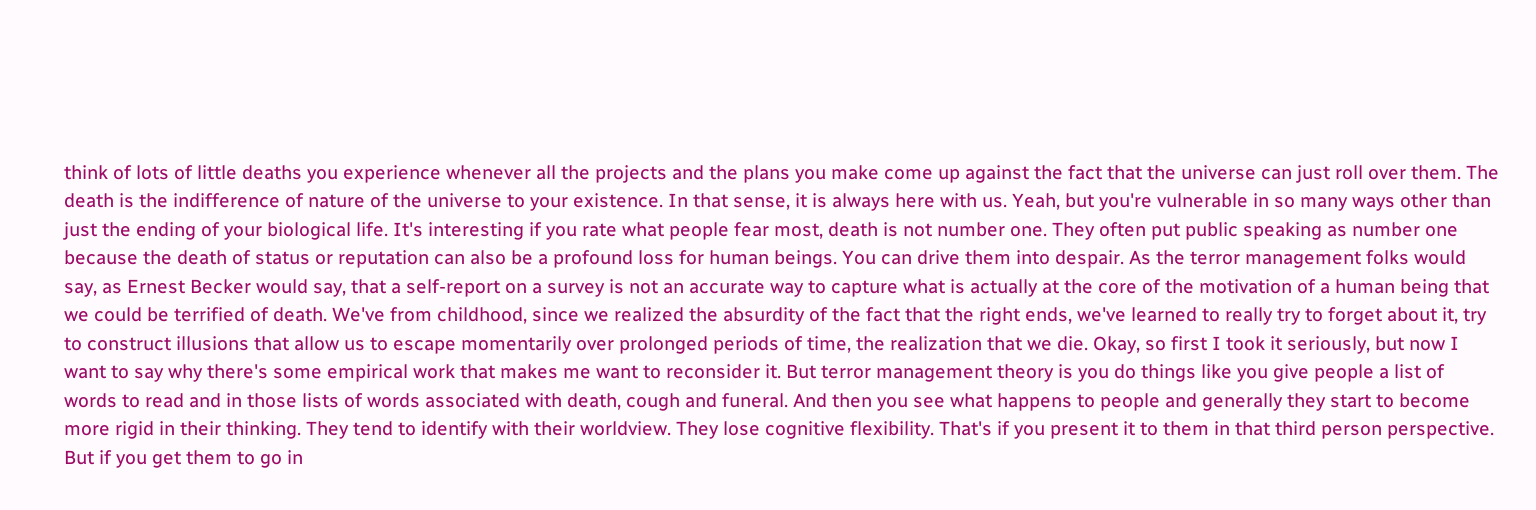think of lots of little deaths you experience whenever all the projects and the plans you make come up against the fact that the universe can just roll over them. The death is the indifference of nature of the universe to your existence. In that sense, it is always here with us. Yeah, but you're vulnerable in so many ways other than just the ending of your biological life. It's interesting if you rate what people fear most, death is not number one. They often put public speaking as number one because the death of status or reputation can also be a profound loss for human beings. You can drive them into despair. As the terror management folks would say, as Ernest Becker would say, that a self-report on a survey is not an accurate way to capture what is actually at the core of the motivation of a human being that we could be terrified of death. We've from childhood, since we realized the absurdity of the fact that the right ends, we've learned to really try to forget about it, try to construct illusions that allow us to escape momentarily over prolonged periods of time, the realization that we die. Okay, so first I took it seriously, but now I want to say why there's some empirical work that makes me want to reconsider it. But terror management theory is you do things like you give people a list of words to read and in those lists of words associated with death, cough and funeral. And then you see what happens to people and generally they start to become more rigid in their thinking. They tend to identify with their worldview. They lose cognitive flexibility. That's if you present it to them in that third person perspective. But if you get them to go in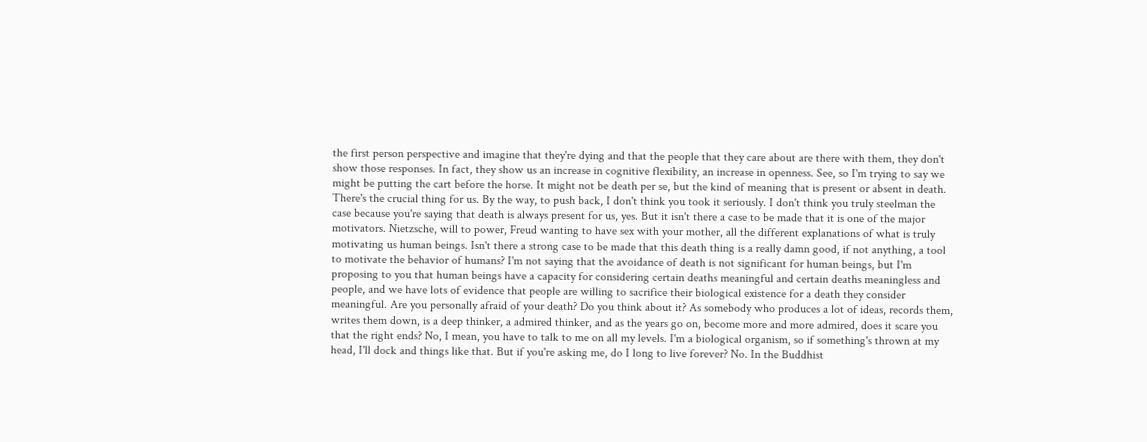the first person perspective and imagine that they're dying and that the people that they care about are there with them, they don't show those responses. In fact, they show us an increase in cognitive flexibility, an increase in openness. See, so I'm trying to say we might be putting the cart before the horse. It might not be death per se, but the kind of meaning that is present or absent in death. There's the crucial thing for us. By the way, to push back, I don't think you took it seriously. I don't think you truly steelman the case because you're saying that death is always present for us, yes. But it isn't there a case to be made that it is one of the major motivators. Nietzsche, will to power, Freud wanting to have sex with your mother, all the different explanations of what is truly motivating us human beings. Isn't there a strong case to be made that this death thing is a really damn good, if not anything, a tool to motivate the behavior of humans? I'm not saying that the avoidance of death is not significant for human beings, but I'm proposing to you that human beings have a capacity for considering certain deaths meaningful and certain deaths meaningless and people, and we have lots of evidence that people are willing to sacrifice their biological existence for a death they consider meaningful. Are you personally afraid of your death? Do you think about it? As somebody who produces a lot of ideas, records them, writes them down, is a deep thinker, a admired thinker, and as the years go on, become more and more admired, does it scare you that the right ends? No, I mean, you have to talk to me on all my levels. I'm a biological organism, so if something's thrown at my head, I'll dock and things like that. But if you're asking me, do I long to live forever? No. In the Buddhist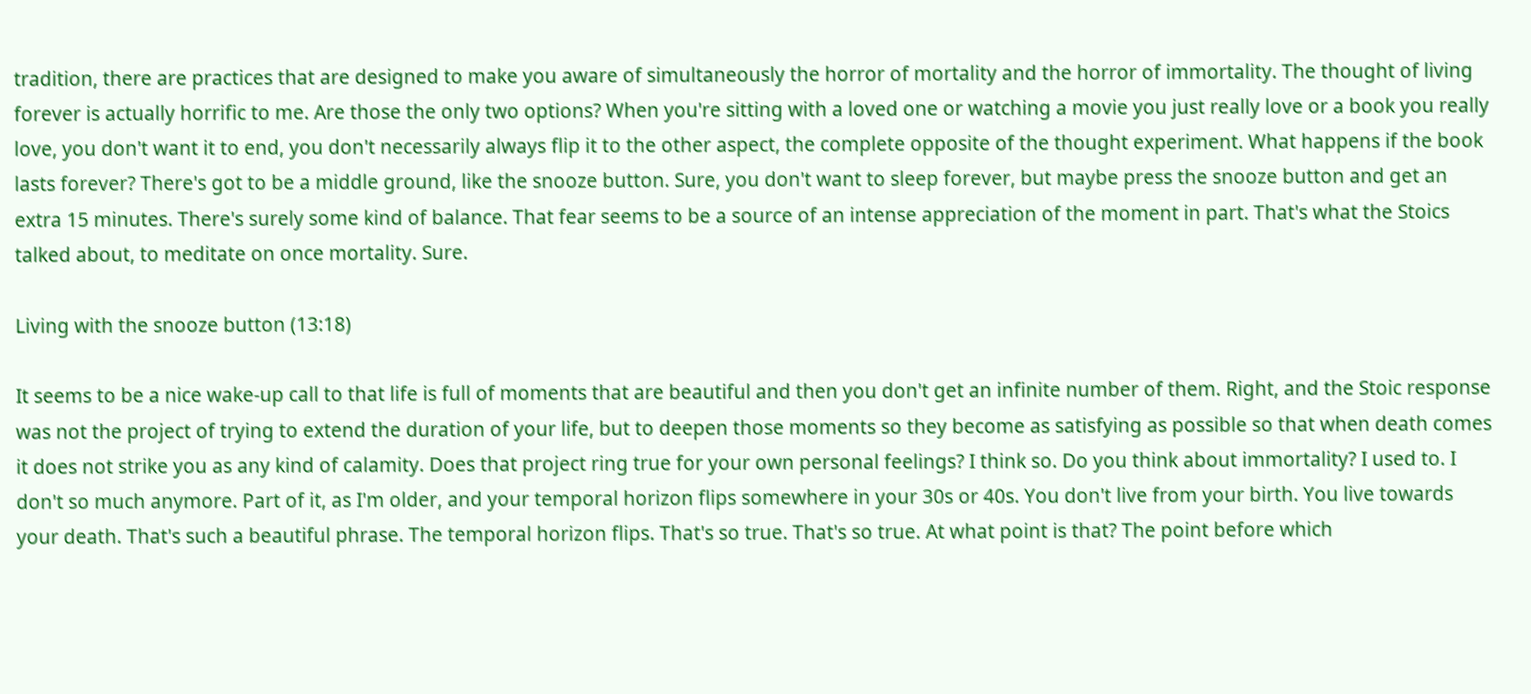tradition, there are practices that are designed to make you aware of simultaneously the horror of mortality and the horror of immortality. The thought of living forever is actually horrific to me. Are those the only two options? When you're sitting with a loved one or watching a movie you just really love or a book you really love, you don't want it to end, you don't necessarily always flip it to the other aspect, the complete opposite of the thought experiment. What happens if the book lasts forever? There's got to be a middle ground, like the snooze button. Sure, you don't want to sleep forever, but maybe press the snooze button and get an extra 15 minutes. There's surely some kind of balance. That fear seems to be a source of an intense appreciation of the moment in part. That's what the Stoics talked about, to meditate on once mortality. Sure.

Living with the snooze button (13:18)

It seems to be a nice wake-up call to that life is full of moments that are beautiful and then you don't get an infinite number of them. Right, and the Stoic response was not the project of trying to extend the duration of your life, but to deepen those moments so they become as satisfying as possible so that when death comes it does not strike you as any kind of calamity. Does that project ring true for your own personal feelings? I think so. Do you think about immortality? I used to. I don't so much anymore. Part of it, as I'm older, and your temporal horizon flips somewhere in your 30s or 40s. You don't live from your birth. You live towards your death. That's such a beautiful phrase. The temporal horizon flips. That's so true. That's so true. At what point is that? The point before which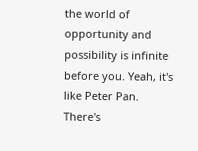the world of opportunity and possibility is infinite before you. Yeah, it's like Peter Pan. There's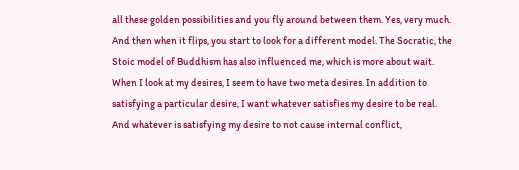all these golden possibilities and you fly around between them. Yes, very much. And then when it flips, you start to look for a different model. The Socratic, the Stoic model of Buddhism has also influenced me, which is more about wait. When I look at my desires, I seem to have two meta desires. In addition to satisfying a particular desire, I want whatever satisfies my desire to be real. And whatever is satisfying my desire to not cause internal conflict,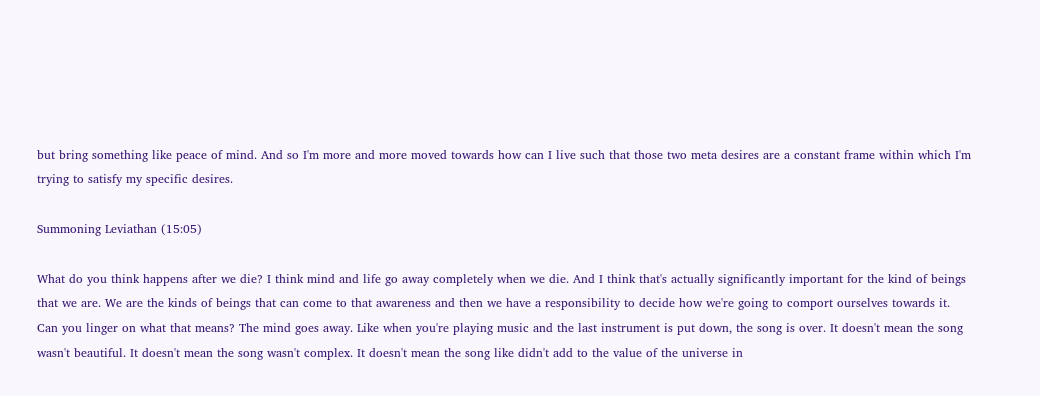but bring something like peace of mind. And so I'm more and more moved towards how can I live such that those two meta desires are a constant frame within which I'm trying to satisfy my specific desires.

Summoning Leviathan (15:05)

What do you think happens after we die? I think mind and life go away completely when we die. And I think that's actually significantly important for the kind of beings that we are. We are the kinds of beings that can come to that awareness and then we have a responsibility to decide how we're going to comport ourselves towards it. Can you linger on what that means? The mind goes away. Like when you're playing music and the last instrument is put down, the song is over. It doesn't mean the song wasn't beautiful. It doesn't mean the song wasn't complex. It doesn't mean the song like didn't add to the value of the universe in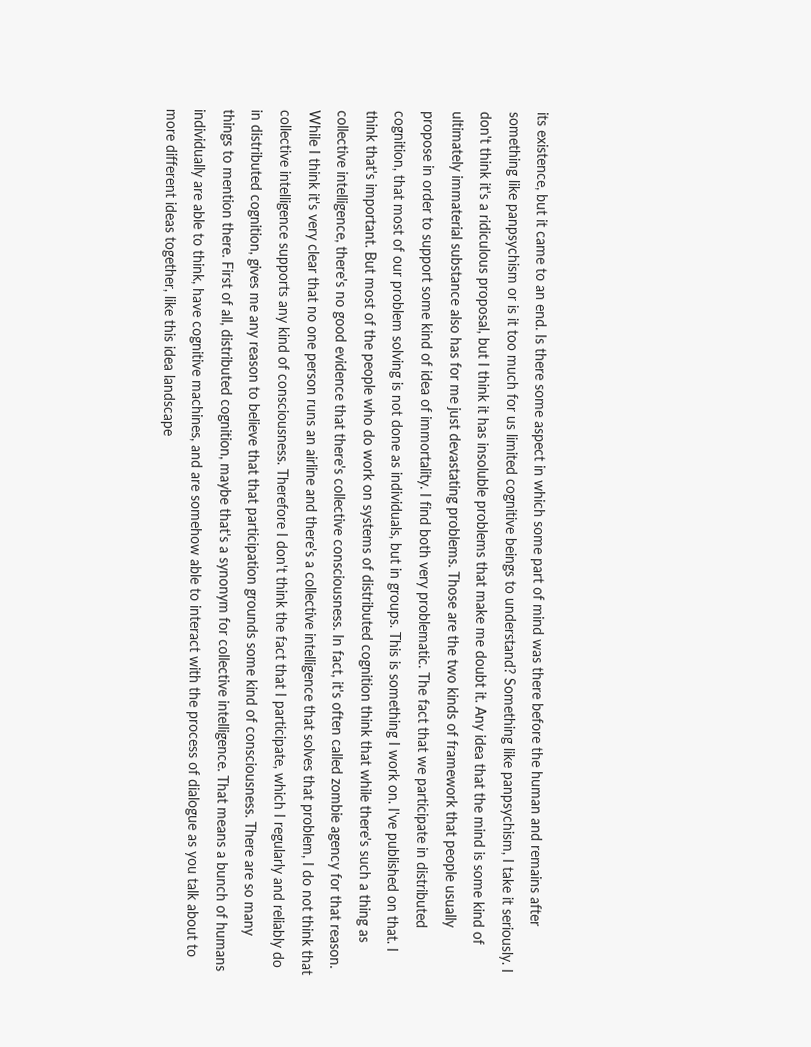its existence, but it came to an end. Is there some aspect in which some part of mind was there before the human and remains after something like panpsychism or is it too much for us limited cognitive beings to understand? Something like panpsychism, I take it seriously. I don't think it's a ridiculous proposal, but I think it has insoluble problems that make me doubt it. Any idea that the mind is some kind of ultimately immaterial substance also has for me just devastating problems. Those are the two kinds of framework that people usually propose in order to support some kind of idea of immortality. I find both very problematic. The fact that we participate in distributed cognition, that most of our problem solving is not done as individuals, but in groups. This is something I work on. I've published on that. I think that's important. But most of the people who do work on systems of distributed cognition think that while there's such a thing as collective intelligence, there's no good evidence that there's collective consciousness. In fact, it's often called zombie agency for that reason. While I think it's very clear that no one person runs an airline and there's a collective intelligence that solves that problem, I do not think that collective intelligence supports any kind of consciousness. Therefore I don't think the fact that I participate, which I regularly and reliably do in distributed cognition, gives me any reason to believe that that participation grounds some kind of consciousness. There are so many things to mention there. First of all, distributed cognition, maybe that's a synonym for collective intelligence. That means a bunch of humans individually are able to think, have cognitive machines, and are somehow able to interact with the process of dialogue as you talk about to more different ideas together, like this idea landscape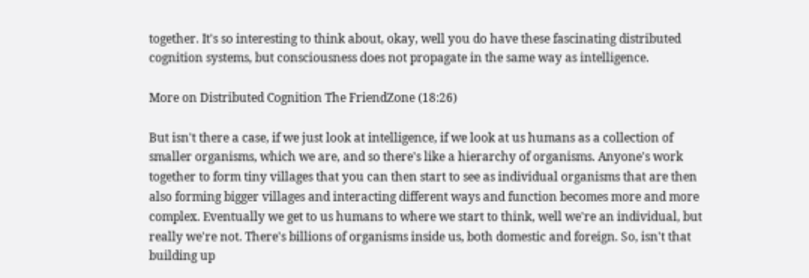together. It's so interesting to think about, okay, well you do have these fascinating distributed cognition systems, but consciousness does not propagate in the same way as intelligence.

More on Distributed Cognition The FriendZone (18:26)

But isn't there a case, if we just look at intelligence, if we look at us humans as a collection of smaller organisms, which we are, and so there's like a hierarchy of organisms. Anyone's work together to form tiny villages that you can then start to see as individual organisms that are then also forming bigger villages and interacting different ways and function becomes more and more complex. Eventually we get to us humans to where we start to think, well we're an individual, but really we're not. There's billions of organisms inside us, both domestic and foreign. So, isn't that building up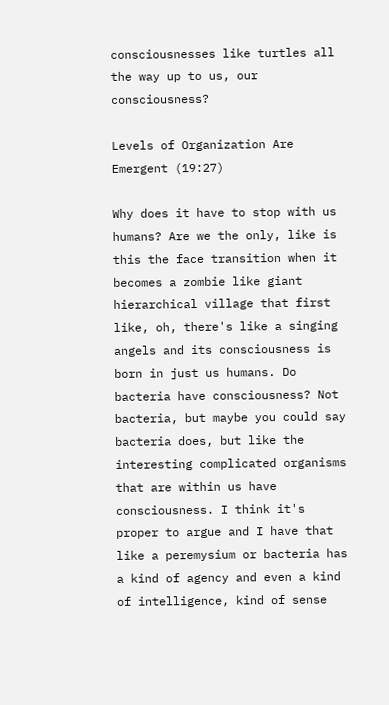consciousnesses like turtles all the way up to us, our consciousness?

Levels of Organization Are Emergent (19:27)

Why does it have to stop with us humans? Are we the only, like is this the face transition when it becomes a zombie like giant hierarchical village that first like, oh, there's like a singing angels and its consciousness is born in just us humans. Do bacteria have consciousness? Not bacteria, but maybe you could say bacteria does, but like the interesting complicated organisms that are within us have consciousness. I think it's proper to argue and I have that like a peremysium or bacteria has a kind of agency and even a kind of intelligence, kind of sense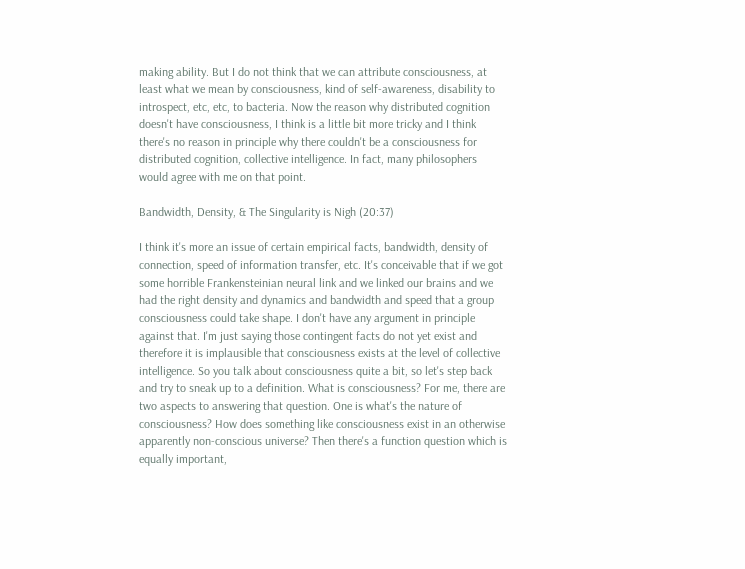making ability. But I do not think that we can attribute consciousness, at least what we mean by consciousness, kind of self-awareness, disability to introspect, etc, etc, to bacteria. Now the reason why distributed cognition doesn't have consciousness, I think is a little bit more tricky and I think there's no reason in principle why there couldn't be a consciousness for distributed cognition, collective intelligence. In fact, many philosophers would agree with me on that point.

Bandwidth, Density, & The Singularity is Nigh (20:37)

I think it's more an issue of certain empirical facts, bandwidth, density of connection, speed of information transfer, etc. It's conceivable that if we got some horrible Frankensteinian neural link and we linked our brains and we had the right density and dynamics and bandwidth and speed that a group consciousness could take shape. I don't have any argument in principle against that. I'm just saying those contingent facts do not yet exist and therefore it is implausible that consciousness exists at the level of collective intelligence. So you talk about consciousness quite a bit, so let's step back and try to sneak up to a definition. What is consciousness? For me, there are two aspects to answering that question. One is what's the nature of consciousness? How does something like consciousness exist in an otherwise apparently non-conscious universe? Then there's a function question which is equally important,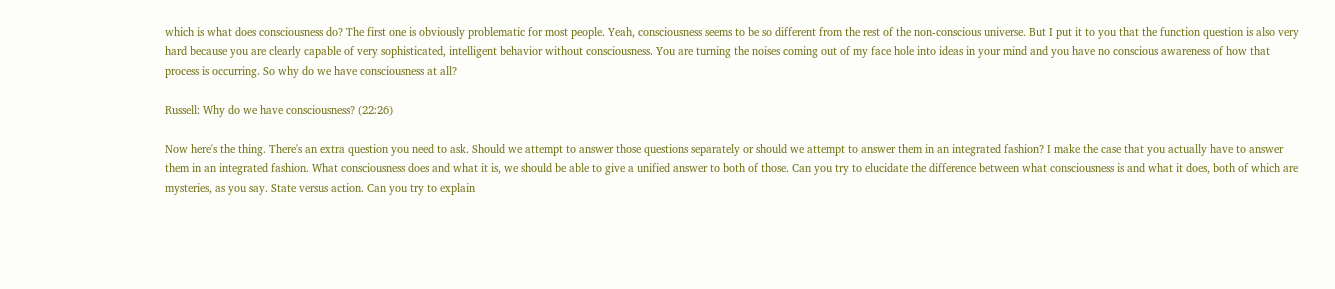which is what does consciousness do? The first one is obviously problematic for most people. Yeah, consciousness seems to be so different from the rest of the non-conscious universe. But I put it to you that the function question is also very hard because you are clearly capable of very sophisticated, intelligent behavior without consciousness. You are turning the noises coming out of my face hole into ideas in your mind and you have no conscious awareness of how that process is occurring. So why do we have consciousness at all?

Russell: Why do we have consciousness? (22:26)

Now here's the thing. There's an extra question you need to ask. Should we attempt to answer those questions separately or should we attempt to answer them in an integrated fashion? I make the case that you actually have to answer them in an integrated fashion. What consciousness does and what it is, we should be able to give a unified answer to both of those. Can you try to elucidate the difference between what consciousness is and what it does, both of which are mysteries, as you say. State versus action. Can you try to explain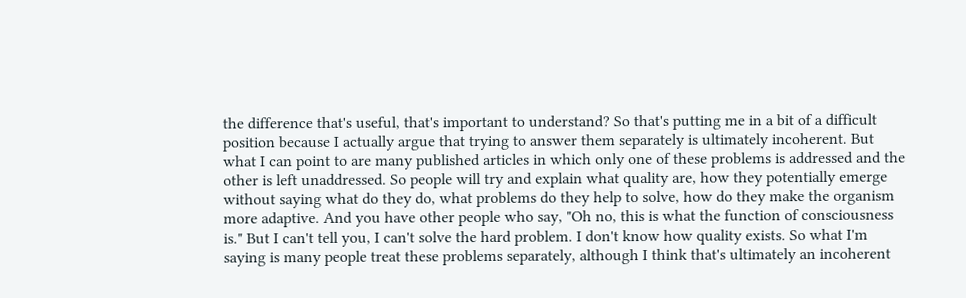the difference that's useful, that's important to understand? So that's putting me in a bit of a difficult position because I actually argue that trying to answer them separately is ultimately incoherent. But what I can point to are many published articles in which only one of these problems is addressed and the other is left unaddressed. So people will try and explain what quality are, how they potentially emerge without saying what do they do, what problems do they help to solve, how do they make the organism more adaptive. And you have other people who say, "Oh no, this is what the function of consciousness is." But I can't tell you, I can't solve the hard problem. I don't know how quality exists. So what I'm saying is many people treat these problems separately, although I think that's ultimately an incoherent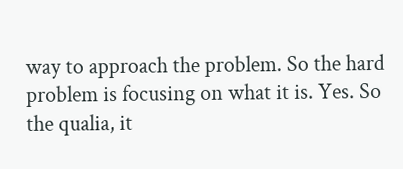way to approach the problem. So the hard problem is focusing on what it is. Yes. So the qualia, it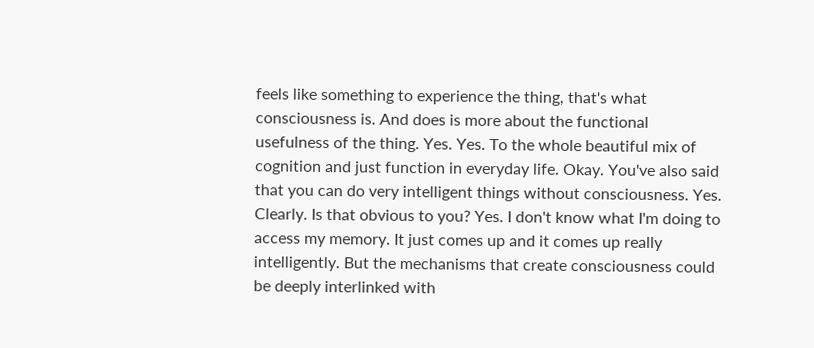feels like something to experience the thing, that's what consciousness is. And does is more about the functional usefulness of the thing. Yes. Yes. To the whole beautiful mix of cognition and just function in everyday life. Okay. You've also said that you can do very intelligent things without consciousness. Yes. Clearly. Is that obvious to you? Yes. I don't know what I'm doing to access my memory. It just comes up and it comes up really intelligently. But the mechanisms that create consciousness could be deeply interlinked with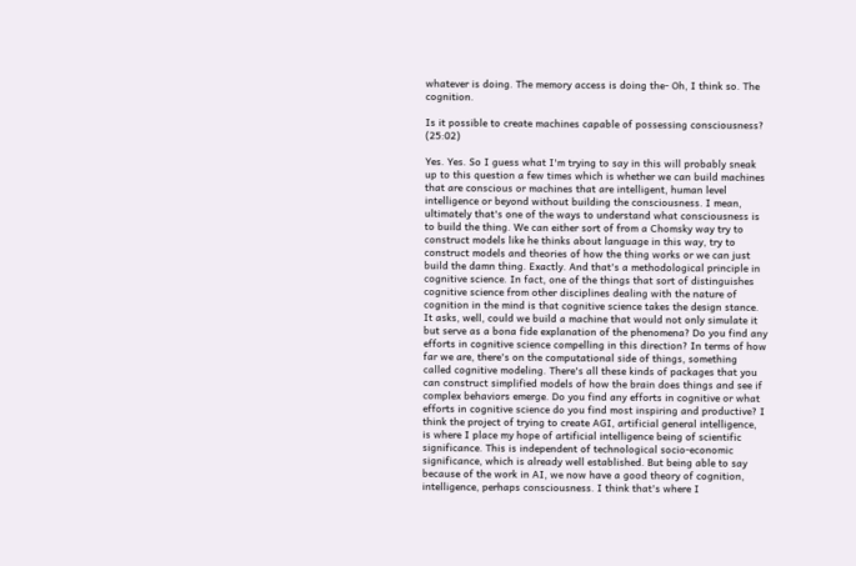whatever is doing. The memory access is doing the- Oh, I think so. The cognition.

Is it possible to create machines capable of possessing consciousness? (25:02)

Yes. Yes. So I guess what I'm trying to say in this will probably sneak up to this question a few times which is whether we can build machines that are conscious or machines that are intelligent, human level intelligence or beyond without building the consciousness. I mean, ultimately that's one of the ways to understand what consciousness is to build the thing. We can either sort of from a Chomsky way try to construct models like he thinks about language in this way, try to construct models and theories of how the thing works or we can just build the damn thing. Exactly. And that's a methodological principle in cognitive science. In fact, one of the things that sort of distinguishes cognitive science from other disciplines dealing with the nature of cognition in the mind is that cognitive science takes the design stance. It asks, well, could we build a machine that would not only simulate it but serve as a bona fide explanation of the phenomena? Do you find any efforts in cognitive science compelling in this direction? In terms of how far we are, there's on the computational side of things, something called cognitive modeling. There's all these kinds of packages that you can construct simplified models of how the brain does things and see if complex behaviors emerge. Do you find any efforts in cognitive or what efforts in cognitive science do you find most inspiring and productive? I think the project of trying to create AGI, artificial general intelligence, is where I place my hope of artificial intelligence being of scientific significance. This is independent of technological socio-economic significance, which is already well established. But being able to say because of the work in AI, we now have a good theory of cognition, intelligence, perhaps consciousness. I think that's where I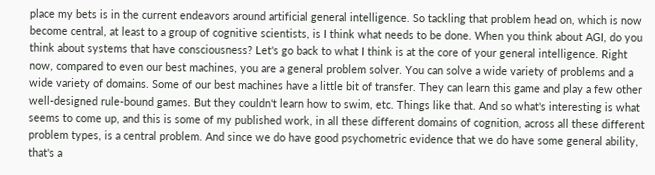place my bets is in the current endeavors around artificial general intelligence. So tackling that problem head on, which is now become central, at least to a group of cognitive scientists, is I think what needs to be done. When you think about AGI, do you think about systems that have consciousness? Let's go back to what I think is at the core of your general intelligence. Right now, compared to even our best machines, you are a general problem solver. You can solve a wide variety of problems and a wide variety of domains. Some of our best machines have a little bit of transfer. They can learn this game and play a few other well-designed rule-bound games. But they couldn't learn how to swim, etc. Things like that. And so what's interesting is what seems to come up, and this is some of my published work, in all these different domains of cognition, across all these different problem types, is a central problem. And since we do have good psychometric evidence that we do have some general ability, that's a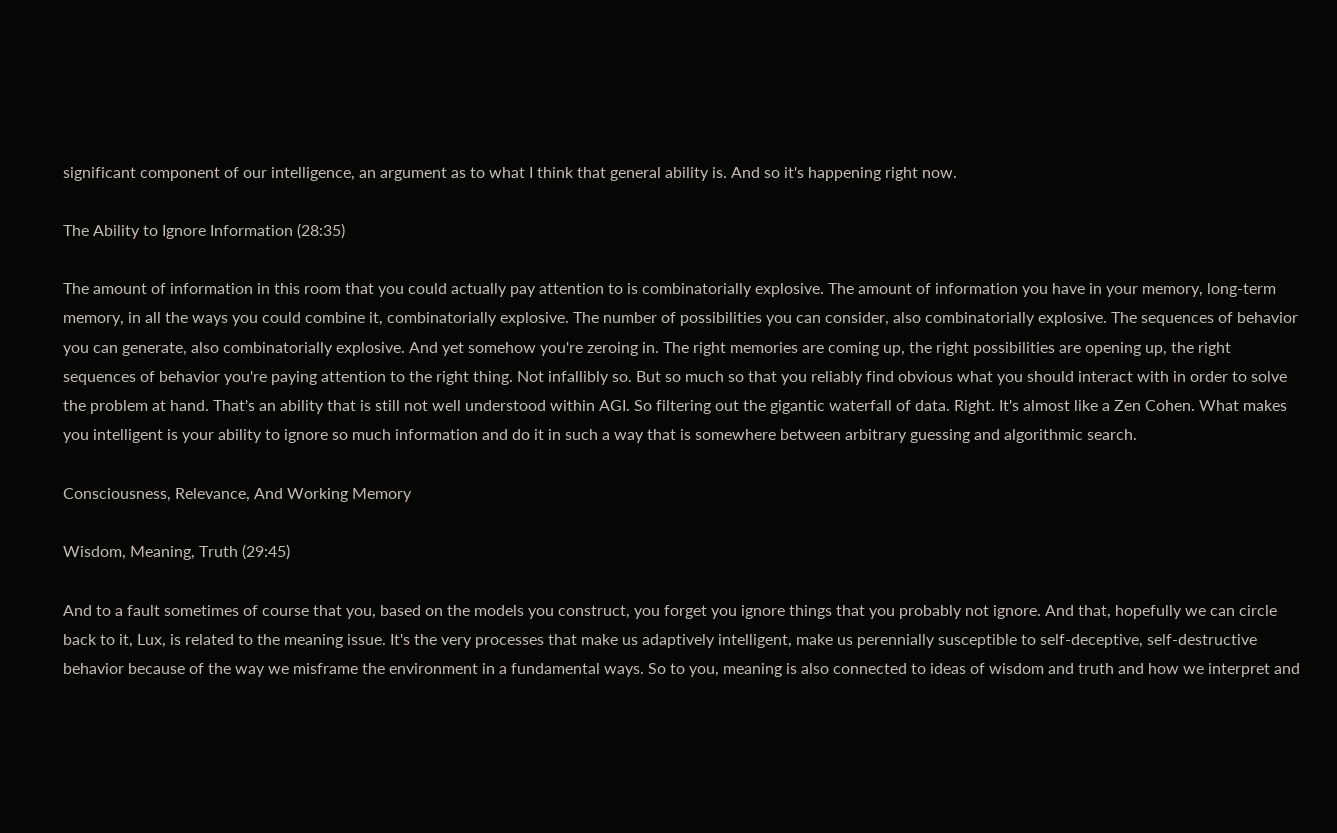significant component of our intelligence, an argument as to what I think that general ability is. And so it's happening right now.

The Ability to Ignore Information (28:35)

The amount of information in this room that you could actually pay attention to is combinatorially explosive. The amount of information you have in your memory, long-term memory, in all the ways you could combine it, combinatorially explosive. The number of possibilities you can consider, also combinatorially explosive. The sequences of behavior you can generate, also combinatorially explosive. And yet somehow you're zeroing in. The right memories are coming up, the right possibilities are opening up, the right sequences of behavior you're paying attention to the right thing. Not infallibly so. But so much so that you reliably find obvious what you should interact with in order to solve the problem at hand. That's an ability that is still not well understood within AGI. So filtering out the gigantic waterfall of data. Right. It's almost like a Zen Cohen. What makes you intelligent is your ability to ignore so much information and do it in such a way that is somewhere between arbitrary guessing and algorithmic search.

Consciousness, Relevance, And Working Memory

Wisdom, Meaning, Truth (29:45)

And to a fault sometimes of course that you, based on the models you construct, you forget you ignore things that you probably not ignore. And that, hopefully we can circle back to it, Lux, is related to the meaning issue. It's the very processes that make us adaptively intelligent, make us perennially susceptible to self-deceptive, self-destructive behavior because of the way we misframe the environment in a fundamental ways. So to you, meaning is also connected to ideas of wisdom and truth and how we interpret and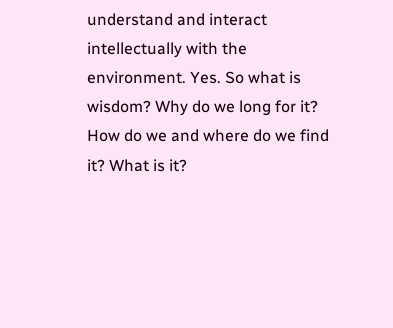understand and interact intellectually with the environment. Yes. So what is wisdom? Why do we long for it? How do we and where do we find it? What is it?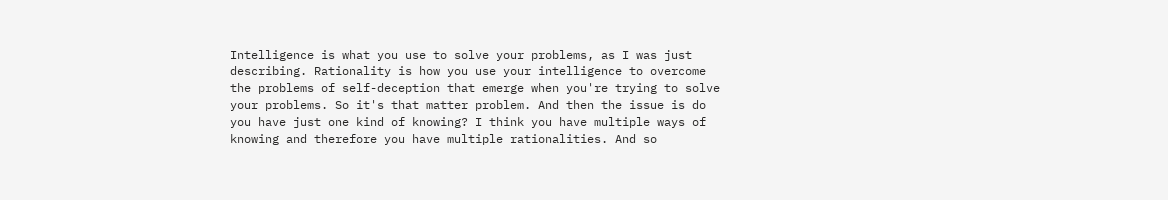Intelligence is what you use to solve your problems, as I was just describing. Rationality is how you use your intelligence to overcome the problems of self-deception that emerge when you're trying to solve your problems. So it's that matter problem. And then the issue is do you have just one kind of knowing? I think you have multiple ways of knowing and therefore you have multiple rationalities. And so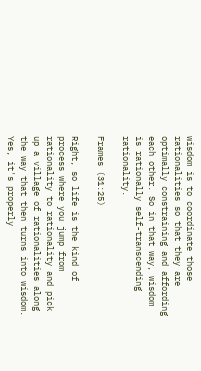wisdom is to coordinate those rationalities so that they are optimally constraining and affording each other. So in that way, wisdom is rationally self-transcending rationality.

Frames (31:25)

Right, so life is the kind of process where you jump from rationality to rationality and pick up a village of rationalities along the way that then turns into wisdom. Yes, it's properly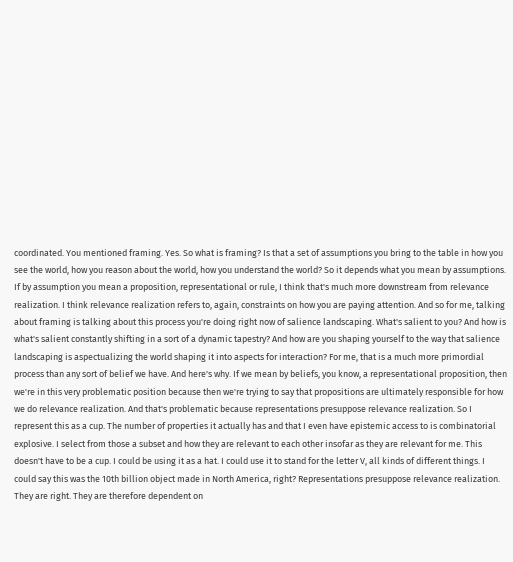coordinated. You mentioned framing. Yes. So what is framing? Is that a set of assumptions you bring to the table in how you see the world, how you reason about the world, how you understand the world? So it depends what you mean by assumptions. If by assumption you mean a proposition, representational or rule, I think that's much more downstream from relevance realization. I think relevance realization refers to, again, constraints on how you are paying attention. And so for me, talking about framing is talking about this process you're doing right now of salience landscaping. What's salient to you? And how is what's salient constantly shifting in a sort of a dynamic tapestry? And how are you shaping yourself to the way that salience landscaping is aspectualizing the world shaping it into aspects for interaction? For me, that is a much more primordial process than any sort of belief we have. And here's why. If we mean by beliefs, you know, a representational proposition, then we're in this very problematic position because then we're trying to say that propositions are ultimately responsible for how we do relevance realization. And that's problematic because representations presuppose relevance realization. So I represent this as a cup. The number of properties it actually has and that I even have epistemic access to is combinatorial explosive. I select from those a subset and how they are relevant to each other insofar as they are relevant for me. This doesn't have to be a cup. I could be using it as a hat. I could use it to stand for the letter V, all kinds of different things. I could say this was the 10th billion object made in North America, right? Representations presuppose relevance realization. They are right. They are therefore dependent on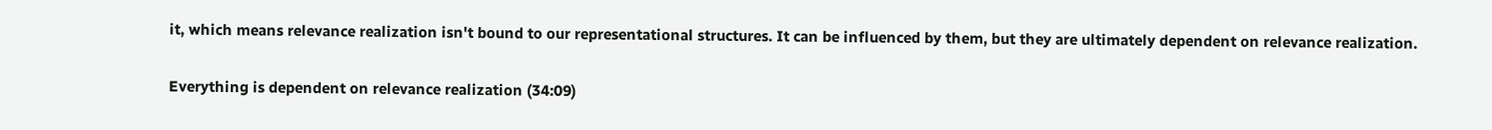it, which means relevance realization isn't bound to our representational structures. It can be influenced by them, but they are ultimately dependent on relevance realization.

Everything is dependent on relevance realization (34:09)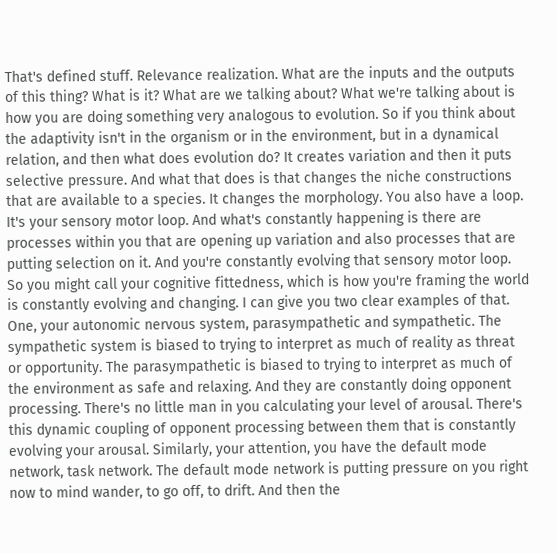That's defined stuff. Relevance realization. What are the inputs and the outputs of this thing? What is it? What are we talking about? What we're talking about is how you are doing something very analogous to evolution. So if you think about the adaptivity isn't in the organism or in the environment, but in a dynamical relation, and then what does evolution do? It creates variation and then it puts selective pressure. And what that does is that changes the niche constructions that are available to a species. It changes the morphology. You also have a loop. It's your sensory motor loop. And what's constantly happening is there are processes within you that are opening up variation and also processes that are putting selection on it. And you're constantly evolving that sensory motor loop. So you might call your cognitive fittedness, which is how you're framing the world is constantly evolving and changing. I can give you two clear examples of that. One, your autonomic nervous system, parasympathetic and sympathetic. The sympathetic system is biased to trying to interpret as much of reality as threat or opportunity. The parasympathetic is biased to trying to interpret as much of the environment as safe and relaxing. And they are constantly doing opponent processing. There's no little man in you calculating your level of arousal. There's this dynamic coupling of opponent processing between them that is constantly evolving your arousal. Similarly, your attention, you have the default mode network, task network. The default mode network is putting pressure on you right now to mind wander, to go off, to drift. And then the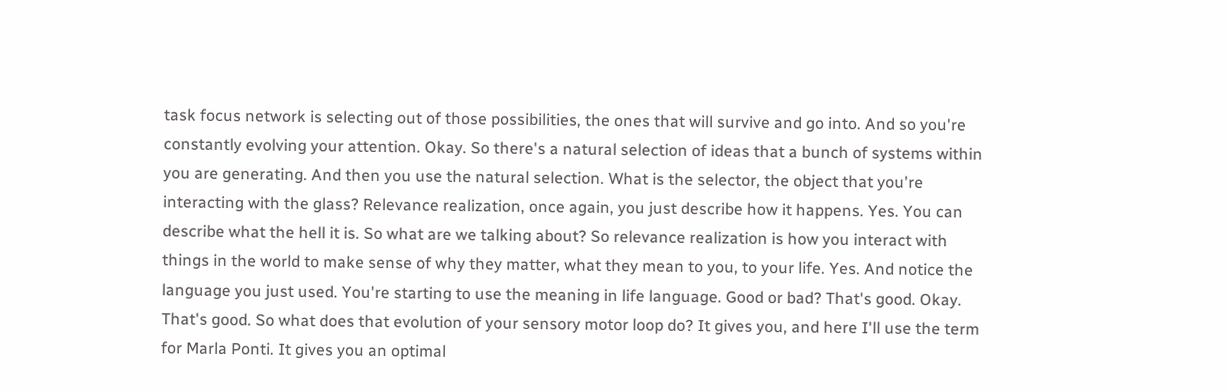task focus network is selecting out of those possibilities, the ones that will survive and go into. And so you're constantly evolving your attention. Okay. So there's a natural selection of ideas that a bunch of systems within you are generating. And then you use the natural selection. What is the selector, the object that you're interacting with the glass? Relevance realization, once again, you just describe how it happens. Yes. You can describe what the hell it is. So what are we talking about? So relevance realization is how you interact with things in the world to make sense of why they matter, what they mean to you, to your life. Yes. And notice the language you just used. You're starting to use the meaning in life language. Good or bad? That's good. Okay. That's good. So what does that evolution of your sensory motor loop do? It gives you, and here I'll use the term for Marla Ponti. It gives you an optimal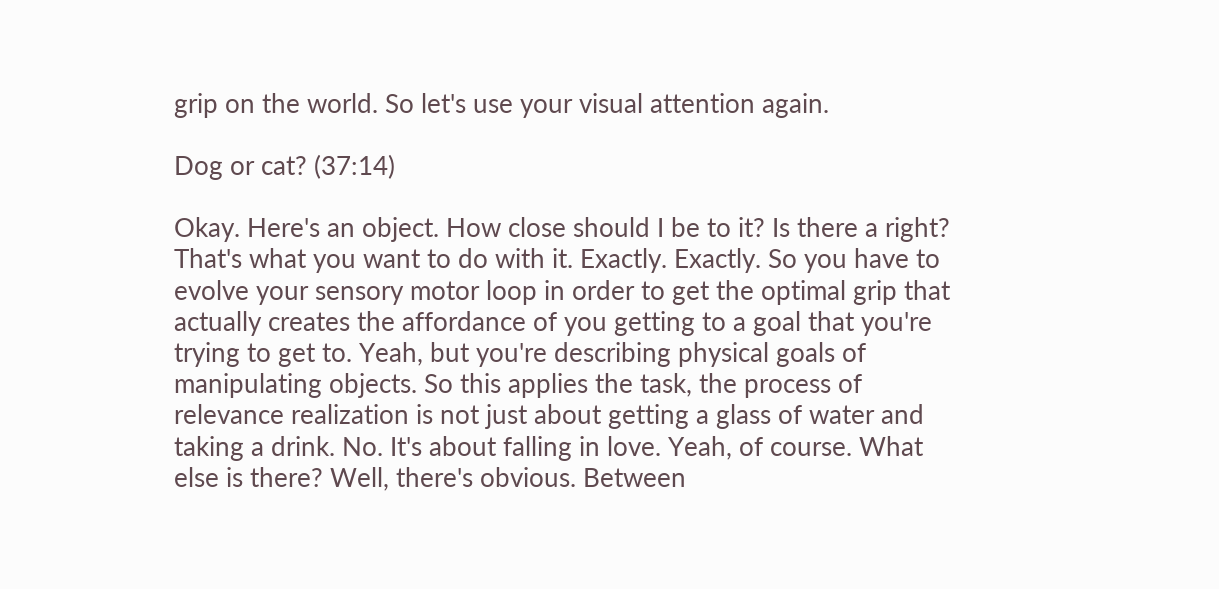grip on the world. So let's use your visual attention again.

Dog or cat? (37:14)

Okay. Here's an object. How close should I be to it? Is there a right? That's what you want to do with it. Exactly. Exactly. So you have to evolve your sensory motor loop in order to get the optimal grip that actually creates the affordance of you getting to a goal that you're trying to get to. Yeah, but you're describing physical goals of manipulating objects. So this applies the task, the process of relevance realization is not just about getting a glass of water and taking a drink. No. It's about falling in love. Yeah, of course. What else is there? Well, there's obvious. Between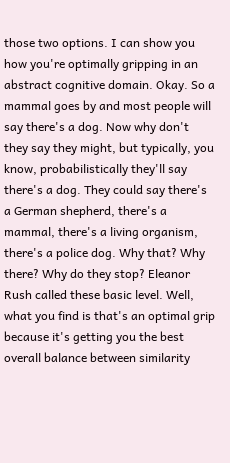those two options. I can show you how you're optimally gripping in an abstract cognitive domain. Okay. So a mammal goes by and most people will say there's a dog. Now why don't they say they might, but typically, you know, probabilistically they'll say there's a dog. They could say there's a German shepherd, there's a mammal, there's a living organism, there's a police dog. Why that? Why there? Why do they stop? Eleanor Rush called these basic level. Well, what you find is that's an optimal grip because it's getting you the best overall balance between similarity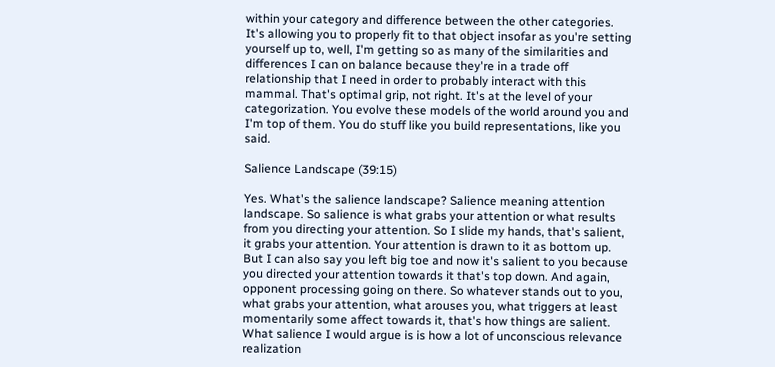within your category and difference between the other categories. It's allowing you to properly fit to that object insofar as you're setting yourself up to, well, I'm getting so as many of the similarities and differences I can on balance because they're in a trade off relationship that I need in order to probably interact with this mammal. That's optimal grip, not right. It's at the level of your categorization. You evolve these models of the world around you and I'm top of them. You do stuff like you build representations, like you said.

Salience Landscape (39:15)

Yes. What's the salience landscape? Salience meaning attention landscape. So salience is what grabs your attention or what results from you directing your attention. So I slide my hands, that's salient, it grabs your attention. Your attention is drawn to it as bottom up. But I can also say you left big toe and now it's salient to you because you directed your attention towards it that's top down. And again, opponent processing going on there. So whatever stands out to you, what grabs your attention, what arouses you, what triggers at least momentarily some affect towards it, that's how things are salient. What salience I would argue is is how a lot of unconscious relevance realization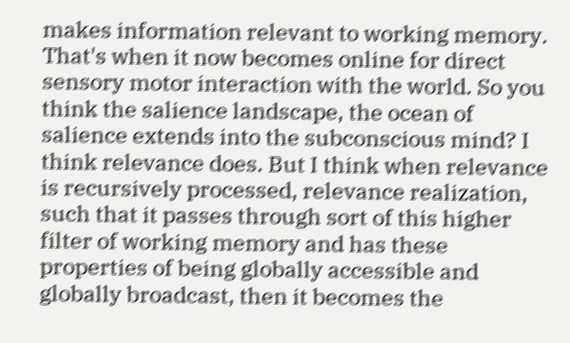makes information relevant to working memory. That's when it now becomes online for direct sensory motor interaction with the world. So you think the salience landscape, the ocean of salience extends into the subconscious mind? I think relevance does. But I think when relevance is recursively processed, relevance realization, such that it passes through sort of this higher filter of working memory and has these properties of being globally accessible and globally broadcast, then it becomes the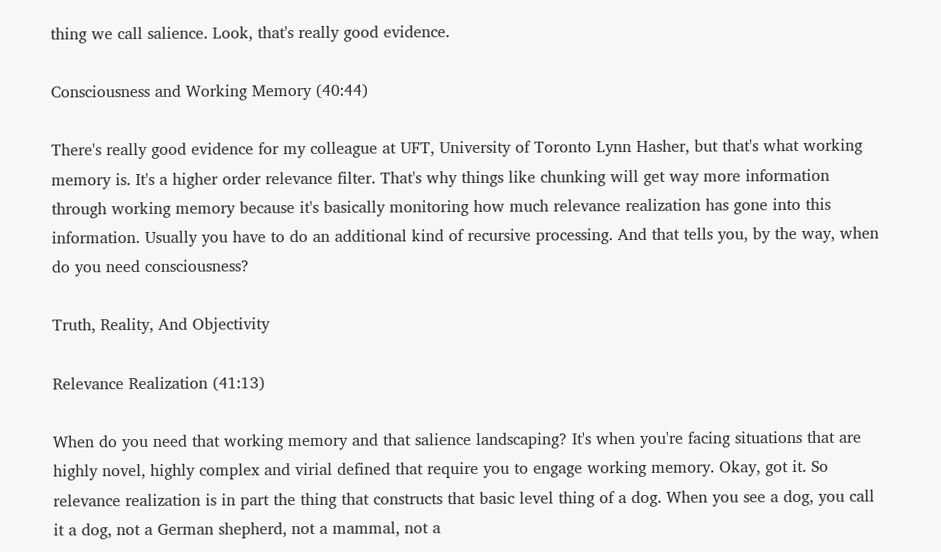thing we call salience. Look, that's really good evidence.

Consciousness and Working Memory (40:44)

There's really good evidence for my colleague at UFT, University of Toronto Lynn Hasher, but that's what working memory is. It's a higher order relevance filter. That's why things like chunking will get way more information through working memory because it's basically monitoring how much relevance realization has gone into this information. Usually you have to do an additional kind of recursive processing. And that tells you, by the way, when do you need consciousness?

Truth, Reality, And Objectivity

Relevance Realization (41:13)

When do you need that working memory and that salience landscaping? It's when you're facing situations that are highly novel, highly complex and virial defined that require you to engage working memory. Okay, got it. So relevance realization is in part the thing that constructs that basic level thing of a dog. When you see a dog, you call it a dog, not a German shepherd, not a mammal, not a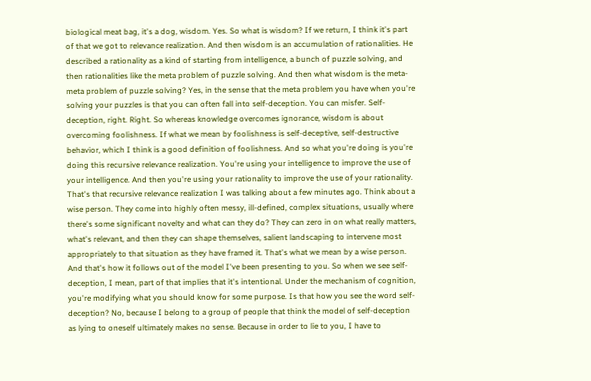biological meat bag, it's a dog, wisdom. Yes. So what is wisdom? If we return, I think it's part of that we got to relevance realization. And then wisdom is an accumulation of rationalities. He described a rationality as a kind of starting from intelligence, a bunch of puzzle solving, and then rationalities like the meta problem of puzzle solving. And then what wisdom is the meta-meta problem of puzzle solving? Yes, in the sense that the meta problem you have when you're solving your puzzles is that you can often fall into self-deception. You can misfer. Self-deception, right. Right. So whereas knowledge overcomes ignorance, wisdom is about overcoming foolishness. If what we mean by foolishness is self-deceptive, self-destructive behavior, which I think is a good definition of foolishness. And so what you're doing is you're doing this recursive relevance realization. You're using your intelligence to improve the use of your intelligence. And then you're using your rationality to improve the use of your rationality. That's that recursive relevance realization I was talking about a few minutes ago. Think about a wise person. They come into highly often messy, ill-defined, complex situations, usually where there's some significant novelty and what can they do? They can zero in on what really matters, what's relevant, and then they can shape themselves, salient landscaping to intervene most appropriately to that situation as they have framed it. That's what we mean by a wise person. And that's how it follows out of the model I've been presenting to you. So when we see self-deception, I mean, part of that implies that it's intentional. Under the mechanism of cognition, you're modifying what you should know for some purpose. Is that how you see the word self-deception? No, because I belong to a group of people that think the model of self-deception as lying to oneself ultimately makes no sense. Because in order to lie to you, I have to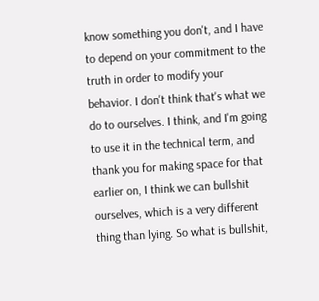know something you don't, and I have to depend on your commitment to the truth in order to modify your behavior. I don't think that's what we do to ourselves. I think, and I'm going to use it in the technical term, and thank you for making space for that earlier on, I think we can bullshit ourselves, which is a very different thing than lying. So what is bullshit,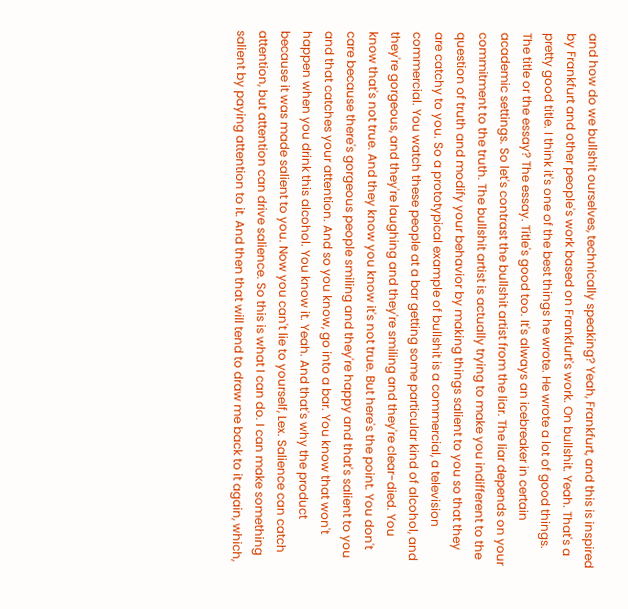and how do we bullshit ourselves, technically speaking? Yeah, Frankfurt, and this is inspired by Frankfurt and other people's work based on Frankfurt's work. On bullshit. Yeah. That's a pretty good title. I think it's one of the best things he wrote. He wrote a lot of good things. The title or the essay? The essay. Title's good too. It's always an icebreaker in certain academic settings. So let's contrast the bullshit artist from the liar. The liar depends on your commitment to the truth. The bullshit artist is actually trying to make you indifferent to the question of truth and modify your behavior by making things salient to you so that they are catchy to you. So a prototypical example of bullshit is a commercial, a television commercial. You watch these people at a bar getting some particular kind of alcohol, and they're gorgeous, and they're laughing and they're smiling and they're clear-died. You know that's not true. And they know you know it's not true. But here's the point. You don't care because there's gorgeous people smiling and they're happy and that's salient to you and that catches your attention. And so you know, go into a bar. You know that won't happen when you drink this alcohol. You know it. Yeah. And that's why the product because it was made salient to you. Now you can't lie to yourself, Lex. Salience can catch attention, but attention can drive salience. So this is what I can do. I can make something salient by paying attention to it. And then that will tend to draw me back to it again, which,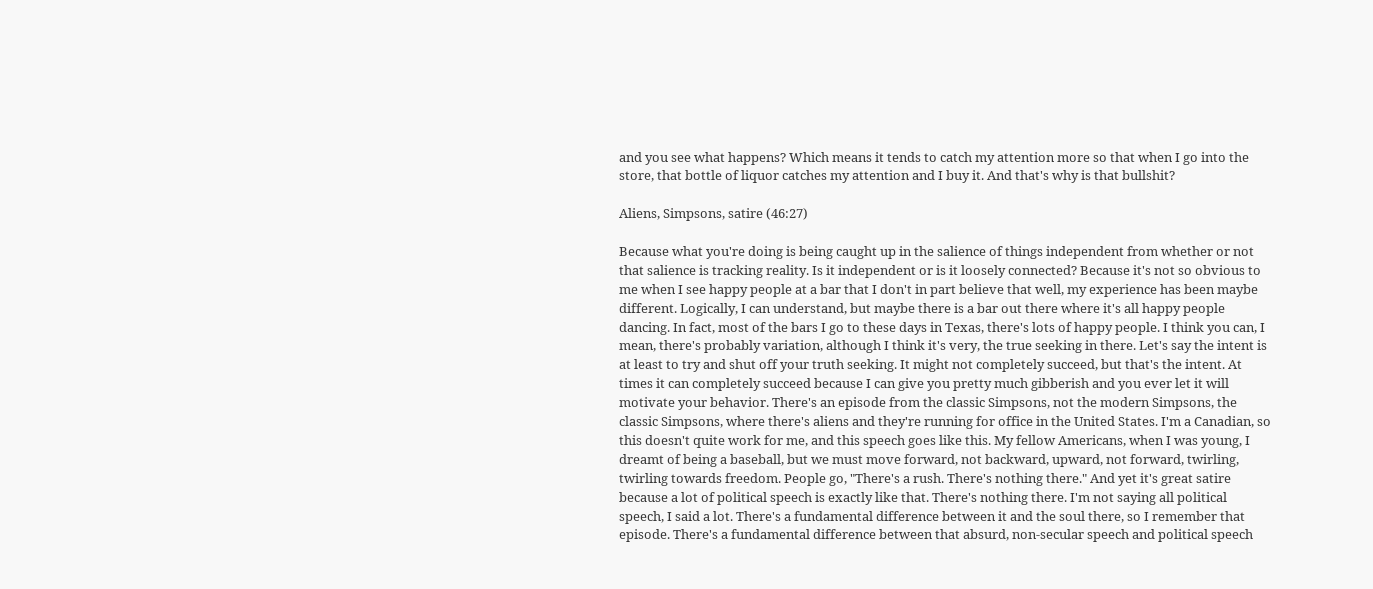and you see what happens? Which means it tends to catch my attention more so that when I go into the store, that bottle of liquor catches my attention and I buy it. And that's why is that bullshit?

Aliens, Simpsons, satire (46:27)

Because what you're doing is being caught up in the salience of things independent from whether or not that salience is tracking reality. Is it independent or is it loosely connected? Because it's not so obvious to me when I see happy people at a bar that I don't in part believe that well, my experience has been maybe different. Logically, I can understand, but maybe there is a bar out there where it's all happy people dancing. In fact, most of the bars I go to these days in Texas, there's lots of happy people. I think you can, I mean, there's probably variation, although I think it's very, the true seeking in there. Let's say the intent is at least to try and shut off your truth seeking. It might not completely succeed, but that's the intent. At times it can completely succeed because I can give you pretty much gibberish and you ever let it will motivate your behavior. There's an episode from the classic Simpsons, not the modern Simpsons, the classic Simpsons, where there's aliens and they're running for office in the United States. I'm a Canadian, so this doesn't quite work for me, and this speech goes like this. My fellow Americans, when I was young, I dreamt of being a baseball, but we must move forward, not backward, upward, not forward, twirling, twirling towards freedom. People go, "There's a rush. There's nothing there." And yet it's great satire because a lot of political speech is exactly like that. There's nothing there. I'm not saying all political speech, I said a lot. There's a fundamental difference between it and the soul there, so I remember that episode. There's a fundamental difference between that absurd, non-secular speech and political speech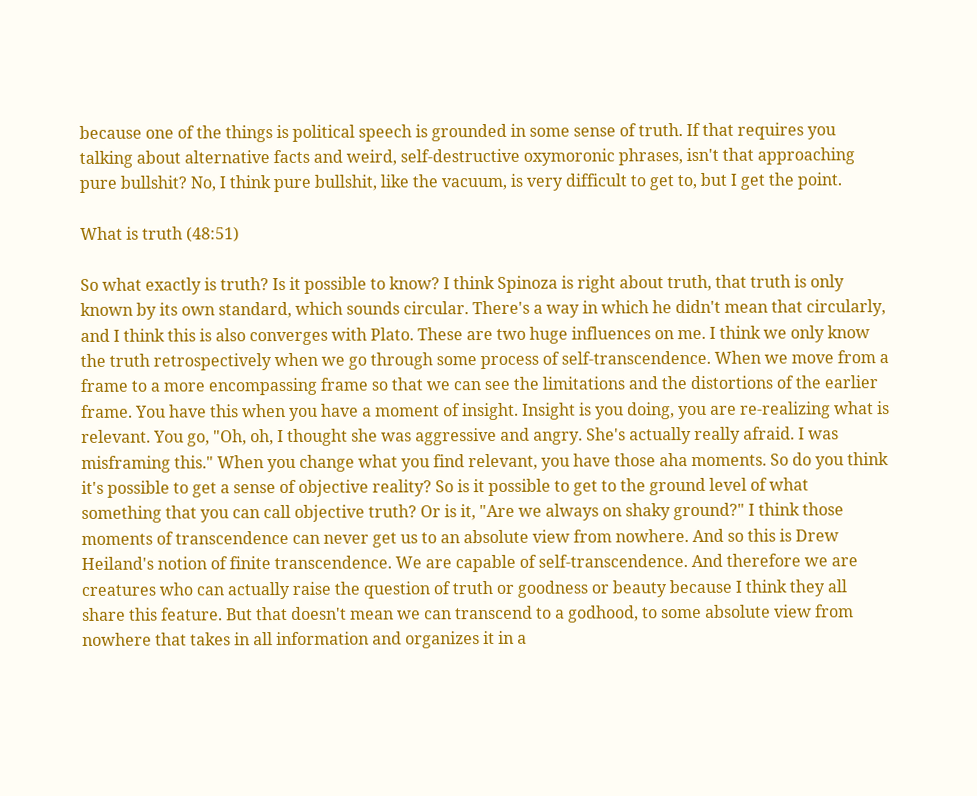because one of the things is political speech is grounded in some sense of truth. If that requires you talking about alternative facts and weird, self-destructive oxymoronic phrases, isn't that approaching pure bullshit? No, I think pure bullshit, like the vacuum, is very difficult to get to, but I get the point.

What is truth (48:51)

So what exactly is truth? Is it possible to know? I think Spinoza is right about truth, that truth is only known by its own standard, which sounds circular. There's a way in which he didn't mean that circularly, and I think this is also converges with Plato. These are two huge influences on me. I think we only know the truth retrospectively when we go through some process of self-transcendence. When we move from a frame to a more encompassing frame so that we can see the limitations and the distortions of the earlier frame. You have this when you have a moment of insight. Insight is you doing, you are re-realizing what is relevant. You go, "Oh, oh, I thought she was aggressive and angry. She's actually really afraid. I was misframing this." When you change what you find relevant, you have those aha moments. So do you think it's possible to get a sense of objective reality? So is it possible to get to the ground level of what something that you can call objective truth? Or is it, "Are we always on shaky ground?" I think those moments of transcendence can never get us to an absolute view from nowhere. And so this is Drew Heiland's notion of finite transcendence. We are capable of self-transcendence. And therefore we are creatures who can actually raise the question of truth or goodness or beauty because I think they all share this feature. But that doesn't mean we can transcend to a godhood, to some absolute view from nowhere that takes in all information and organizes it in a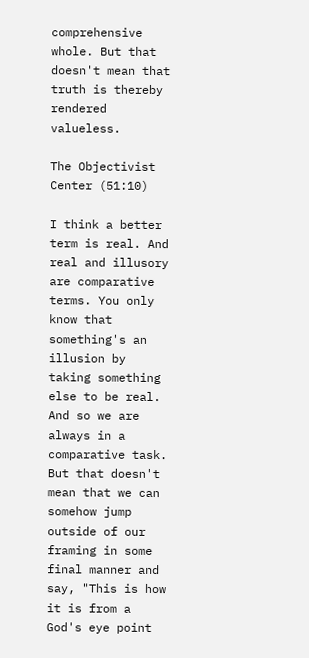comprehensive whole. But that doesn't mean that truth is thereby rendered valueless.

The Objectivist Center (51:10)

I think a better term is real. And real and illusory are comparative terms. You only know that something's an illusion by taking something else to be real. And so we are always in a comparative task. But that doesn't mean that we can somehow jump outside of our framing in some final manner and say, "This is how it is from a God's eye point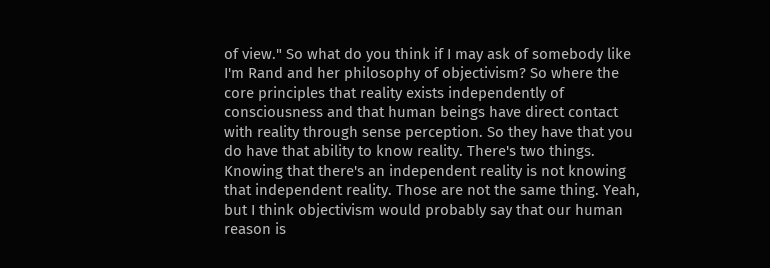of view." So what do you think if I may ask of somebody like I'm Rand and her philosophy of objectivism? So where the core principles that reality exists independently of consciousness and that human beings have direct contact with reality through sense perception. So they have that you do have that ability to know reality. There's two things. Knowing that there's an independent reality is not knowing that independent reality. Those are not the same thing. Yeah, but I think objectivism would probably say that our human reason is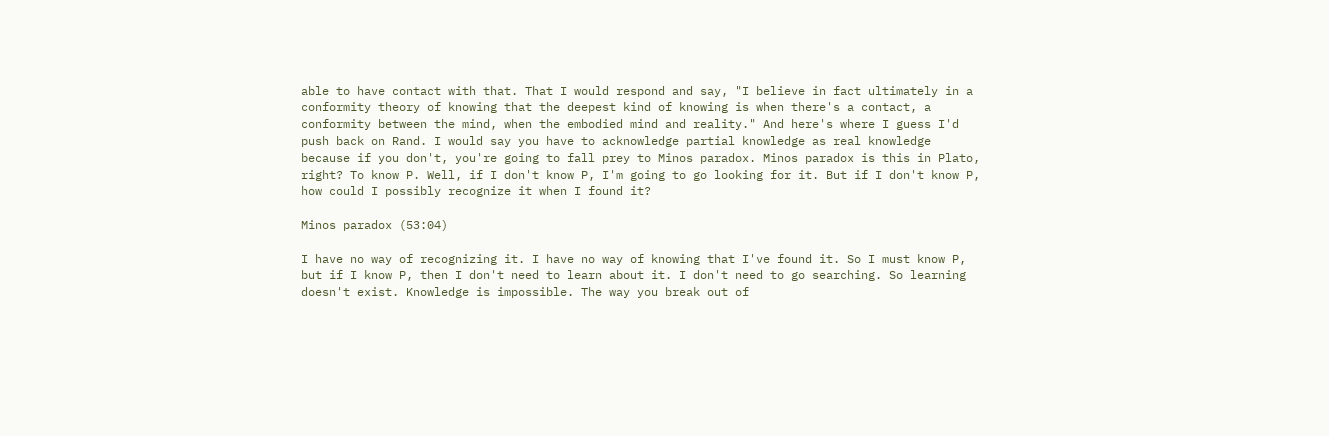able to have contact with that. That I would respond and say, "I believe in fact ultimately in a conformity theory of knowing that the deepest kind of knowing is when there's a contact, a conformity between the mind, when the embodied mind and reality." And here's where I guess I'd push back on Rand. I would say you have to acknowledge partial knowledge as real knowledge because if you don't, you're going to fall prey to Minos paradox. Minos paradox is this in Plato, right? To know P. Well, if I don't know P, I'm going to go looking for it. But if I don't know P, how could I possibly recognize it when I found it?

Minos paradox (53:04)

I have no way of recognizing it. I have no way of knowing that I've found it. So I must know P, but if I know P, then I don't need to learn about it. I don't need to go searching. So learning doesn't exist. Knowledge is impossible. The way you break out of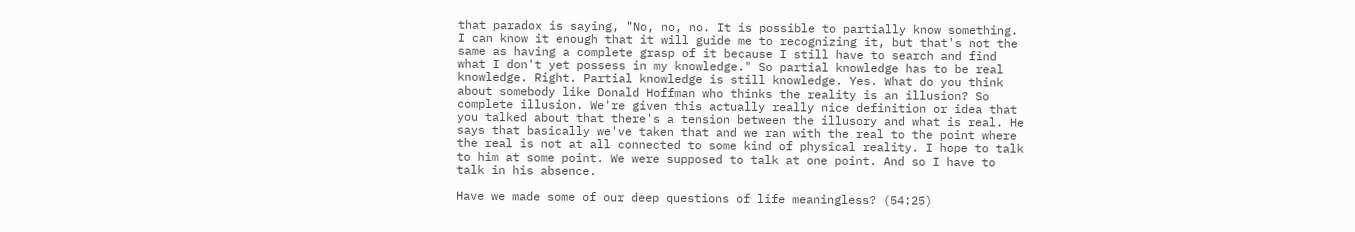that paradox is saying, "No, no, no. It is possible to partially know something. I can know it enough that it will guide me to recognizing it, but that's not the same as having a complete grasp of it because I still have to search and find what I don't yet possess in my knowledge." So partial knowledge has to be real knowledge. Right. Partial knowledge is still knowledge. Yes. What do you think about somebody like Donald Hoffman who thinks the reality is an illusion? So complete illusion. We're given this actually really nice definition or idea that you talked about that there's a tension between the illusory and what is real. He says that basically we've taken that and we ran with the real to the point where the real is not at all connected to some kind of physical reality. I hope to talk to him at some point. We were supposed to talk at one point. And so I have to talk in his absence.

Have we made some of our deep questions of life meaningless? (54:25)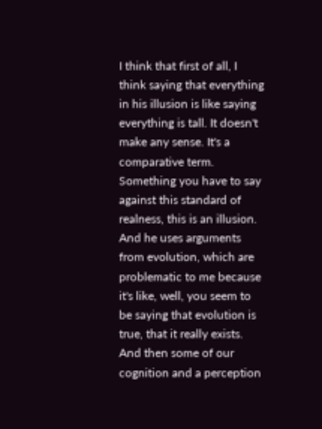I think that first of all, I think saying that everything in his illusion is like saying everything is tall. It doesn't make any sense. It's a comparative term. Something you have to say against this standard of realness, this is an illusion. And he uses arguments from evolution, which are problematic to me because it's like, well, you seem to be saying that evolution is true, that it really exists. And then some of our cognition and a perception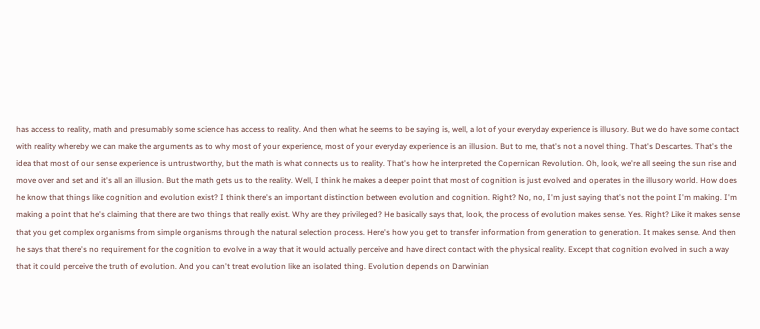has access to reality, math and presumably some science has access to reality. And then what he seems to be saying is, well, a lot of your everyday experience is illusory. But we do have some contact with reality whereby we can make the arguments as to why most of your experience, most of your everyday experience is an illusion. But to me, that's not a novel thing. That's Descartes. That's the idea that most of our sense experience is untrustworthy, but the math is what connects us to reality. That's how he interpreted the Copernican Revolution. Oh, look, we're all seeing the sun rise and move over and set and it's all an illusion. But the math gets us to the reality. Well, I think he makes a deeper point that most of cognition is just evolved and operates in the illusory world. How does he know that things like cognition and evolution exist? I think there's an important distinction between evolution and cognition. Right? No, no, I'm just saying that's not the point I'm making. I'm making a point that he's claiming that there are two things that really exist. Why are they privileged? He basically says that, look, the process of evolution makes sense. Yes. Right? Like it makes sense that you get complex organisms from simple organisms through the natural selection process. Here's how you get to transfer information from generation to generation. It makes sense. And then he says that there's no requirement for the cognition to evolve in a way that it would actually perceive and have direct contact with the physical reality. Except that cognition evolved in such a way that it could perceive the truth of evolution. And you can't treat evolution like an isolated thing. Evolution depends on Darwinian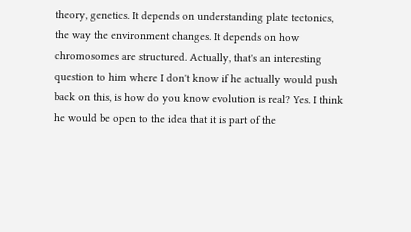theory, genetics. It depends on understanding plate tectonics, the way the environment changes. It depends on how chromosomes are structured. Actually, that's an interesting question to him where I don't know if he actually would push back on this, is how do you know evolution is real? Yes. I think he would be open to the idea that it is part of the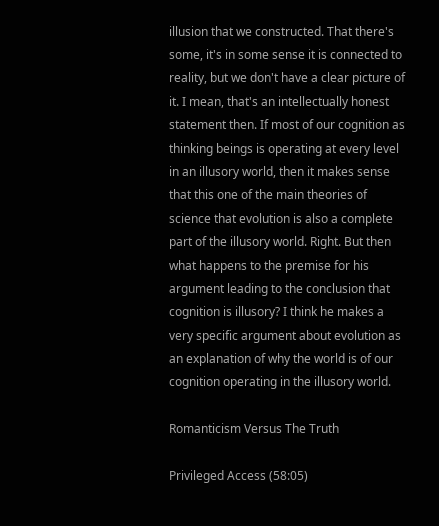illusion that we constructed. That there's some, it's in some sense it is connected to reality, but we don't have a clear picture of it. I mean, that's an intellectually honest statement then. If most of our cognition as thinking beings is operating at every level in an illusory world, then it makes sense that this one of the main theories of science that evolution is also a complete part of the illusory world. Right. But then what happens to the premise for his argument leading to the conclusion that cognition is illusory? I think he makes a very specific argument about evolution as an explanation of why the world is of our cognition operating in the illusory world.

Romanticism Versus The Truth

Privileged Access (58:05)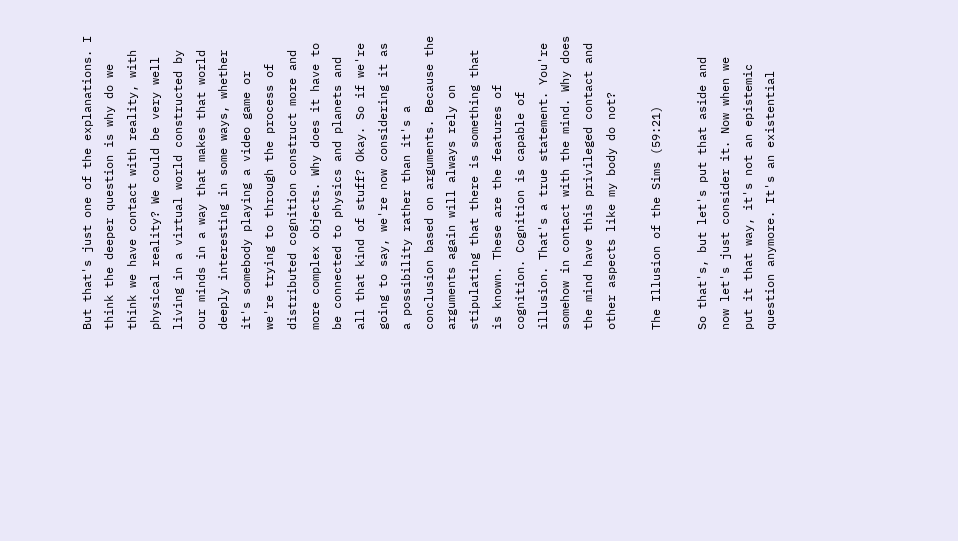But that's just one of the explanations. I think the deeper question is why do we think we have contact with reality, with physical reality? We could be very well living in a virtual world constructed by our minds in a way that makes that world deeply interesting in some ways, whether it's somebody playing a video game or we're trying to through the process of distributed cognition construct more and more complex objects. Why does it have to be connected to physics and planets and all that kind of stuff? Okay. So if we're going to say, we're now considering it as a possibility rather than it's a conclusion based on arguments. Because the arguments again will always rely on stipulating that there is something that is known. These are the features of cognition. Cognition is capable of illusion. That's a true statement. You're somehow in contact with the mind. Why does the mind have this privileged contact and other aspects like my body do not?

The Illusion of the Sims (59:21)

So that's, but let's put that aside and now let's just consider it. Now when we put it that way, it's not an epistemic question anymore. It's an existential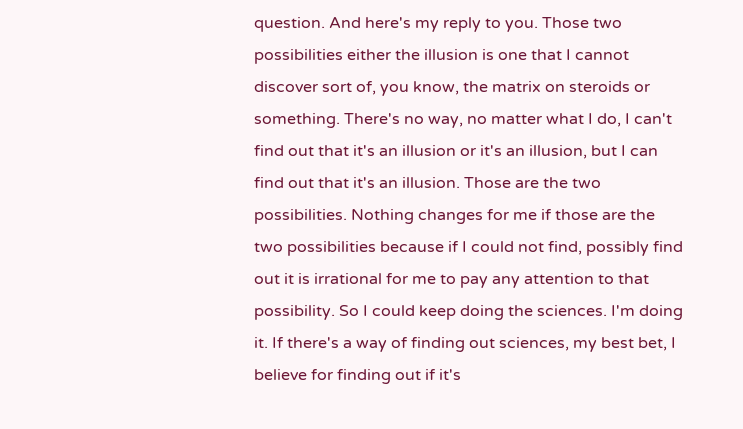question. And here's my reply to you. Those two possibilities either the illusion is one that I cannot discover sort of, you know, the matrix on steroids or something. There's no way, no matter what I do, I can't find out that it's an illusion or it's an illusion, but I can find out that it's an illusion. Those are the two possibilities. Nothing changes for me if those are the two possibilities because if I could not find, possibly find out it is irrational for me to pay any attention to that possibility. So I could keep doing the sciences. I'm doing it. If there's a way of finding out sciences, my best bet, I believe for finding out if it's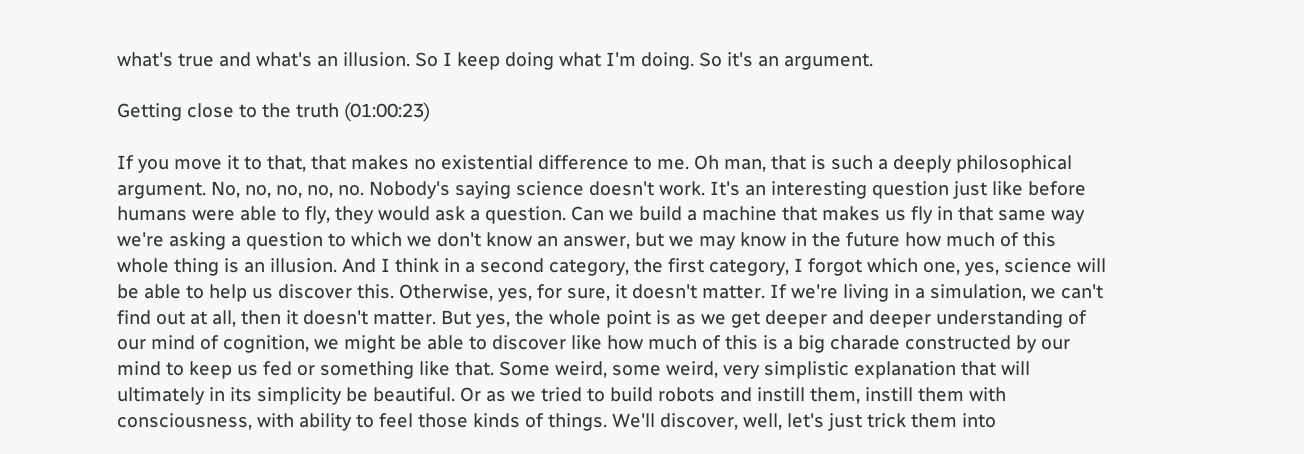what's true and what's an illusion. So I keep doing what I'm doing. So it's an argument.

Getting close to the truth (01:00:23)

If you move it to that, that makes no existential difference to me. Oh man, that is such a deeply philosophical argument. No, no, no, no, no. Nobody's saying science doesn't work. It's an interesting question just like before humans were able to fly, they would ask a question. Can we build a machine that makes us fly in that same way we're asking a question to which we don't know an answer, but we may know in the future how much of this whole thing is an illusion. And I think in a second category, the first category, I forgot which one, yes, science will be able to help us discover this. Otherwise, yes, for sure, it doesn't matter. If we're living in a simulation, we can't find out at all, then it doesn't matter. But yes, the whole point is as we get deeper and deeper understanding of our mind of cognition, we might be able to discover like how much of this is a big charade constructed by our mind to keep us fed or something like that. Some weird, some weird, very simplistic explanation that will ultimately in its simplicity be beautiful. Or as we tried to build robots and instill them, instill them with consciousness, with ability to feel those kinds of things. We'll discover, well, let's just trick them into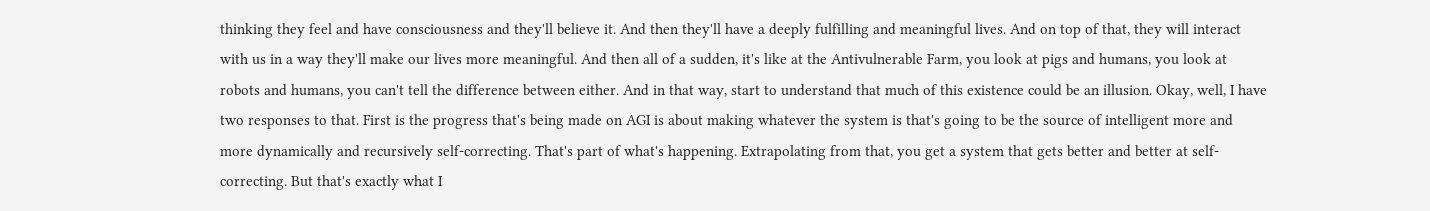thinking they feel and have consciousness and they'll believe it. And then they'll have a deeply fulfilling and meaningful lives. And on top of that, they will interact with us in a way they'll make our lives more meaningful. And then all of a sudden, it's like at the Antivulnerable Farm, you look at pigs and humans, you look at robots and humans, you can't tell the difference between either. And in that way, start to understand that much of this existence could be an illusion. Okay, well, I have two responses to that. First is the progress that's being made on AGI is about making whatever the system is that's going to be the source of intelligent more and more dynamically and recursively self-correcting. That's part of what's happening. Extrapolating from that, you get a system that gets better and better at self-correcting. But that's exactly what I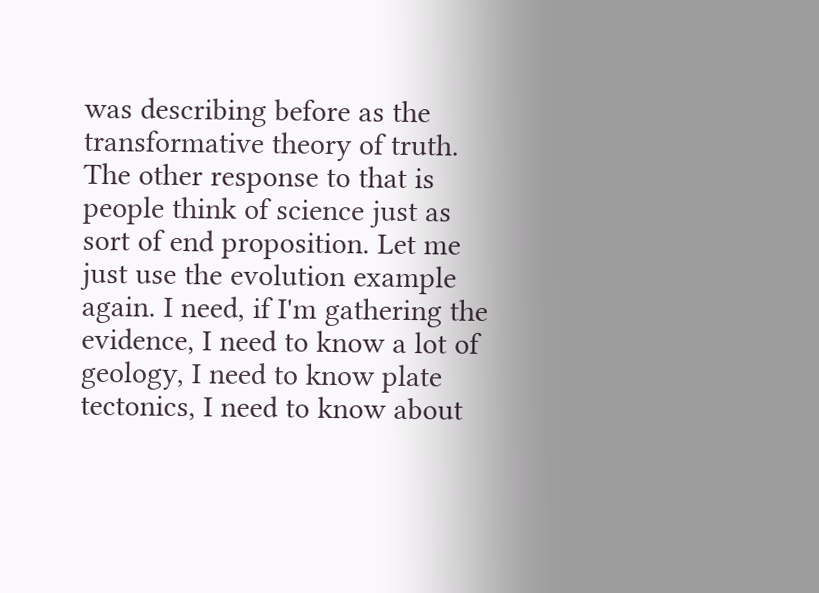was describing before as the transformative theory of truth. The other response to that is people think of science just as sort of end proposition. Let me just use the evolution example again. I need, if I'm gathering the evidence, I need to know a lot of geology, I need to know plate tectonics, I need to know about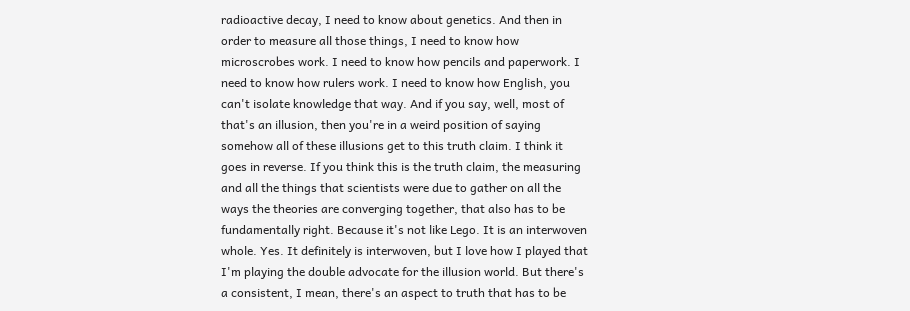radioactive decay, I need to know about genetics. And then in order to measure all those things, I need to know how microscrobes work. I need to know how pencils and paperwork. I need to know how rulers work. I need to know how English, you can't isolate knowledge that way. And if you say, well, most of that's an illusion, then you're in a weird position of saying somehow all of these illusions get to this truth claim. I think it goes in reverse. If you think this is the truth claim, the measuring and all the things that scientists were due to gather on all the ways the theories are converging together, that also has to be fundamentally right. Because it's not like Lego. It is an interwoven whole. Yes. It definitely is interwoven, but I love how I played that I'm playing the double advocate for the illusion world. But there's a consistent, I mean, there's an aspect to truth that has to be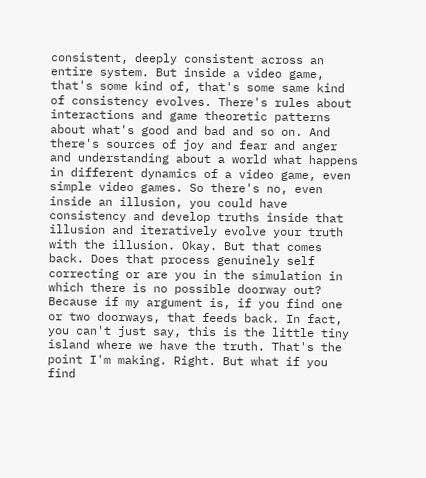consistent, deeply consistent across an entire system. But inside a video game, that's some kind of, that's some same kind of consistency evolves. There's rules about interactions and game theoretic patterns about what's good and bad and so on. And there's sources of joy and fear and anger and understanding about a world what happens in different dynamics of a video game, even simple video games. So there's no, even inside an illusion, you could have consistency and develop truths inside that illusion and iteratively evolve your truth with the illusion. Okay. But that comes back. Does that process genuinely self correcting or are you in the simulation in which there is no possible doorway out? Because if my argument is, if you find one or two doorways, that feeds back. In fact, you can't just say, this is the little tiny island where we have the truth. That's the point I'm making. Right. But what if you find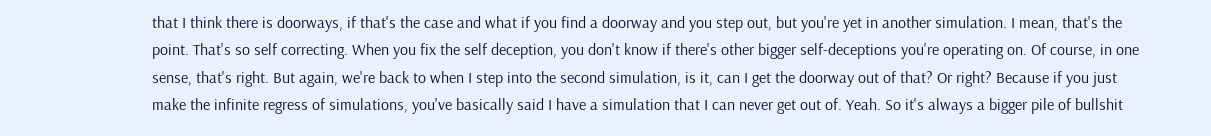that I think there is doorways, if that's the case and what if you find a doorway and you step out, but you're yet in another simulation. I mean, that's the point. That's so self correcting. When you fix the self deception, you don't know if there's other bigger self-deceptions you're operating on. Of course, in one sense, that's right. But again, we're back to when I step into the second simulation, is it, can I get the doorway out of that? Or right? Because if you just make the infinite regress of simulations, you've basically said I have a simulation that I can never get out of. Yeah. So it's always a bigger pile of bullshit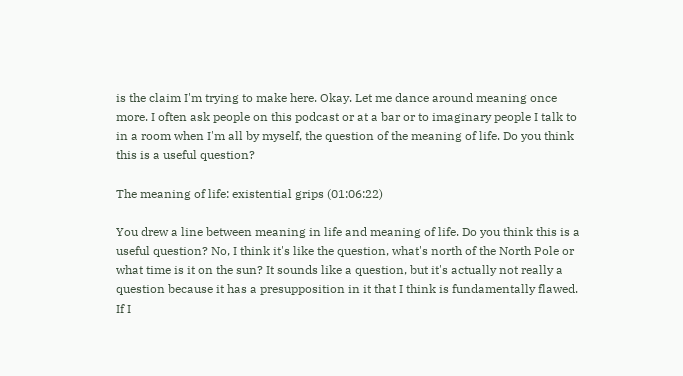is the claim I'm trying to make here. Okay. Let me dance around meaning once more. I often ask people on this podcast or at a bar or to imaginary people I talk to in a room when I'm all by myself, the question of the meaning of life. Do you think this is a useful question?

The meaning of life: existential grips (01:06:22)

You drew a line between meaning in life and meaning of life. Do you think this is a useful question? No, I think it's like the question, what's north of the North Pole or what time is it on the sun? It sounds like a question, but it's actually not really a question because it has a presupposition in it that I think is fundamentally flawed. If I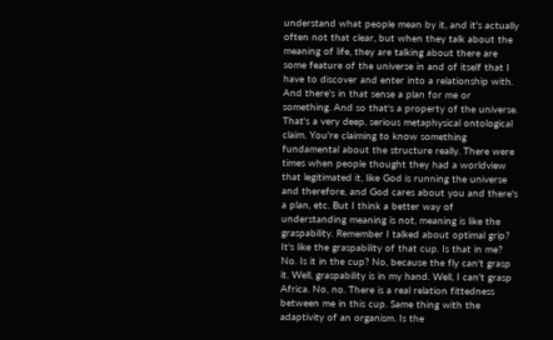understand what people mean by it, and it's actually often not that clear, but when they talk about the meaning of life, they are talking about there are some feature of the universe in and of itself that I have to discover and enter into a relationship with. And there's in that sense a plan for me or something. And so that's a property of the universe. That's a very deep, serious metaphysical ontological claim. You're claiming to know something fundamental about the structure really. There were times when people thought they had a worldview that legitimated it, like God is running the universe and therefore, and God cares about you and there's a plan, etc. But I think a better way of understanding meaning is not, meaning is like the graspability. Remember I talked about optimal grip? It's like the graspability of that cup. Is that in me? No. Is it in the cup? No, because the fly can't grasp it. Well, graspability is in my hand. Well, I can't grasp Africa. No, no. There is a real relation fittedness between me in this cup. Same thing with the adaptivity of an organism. Is the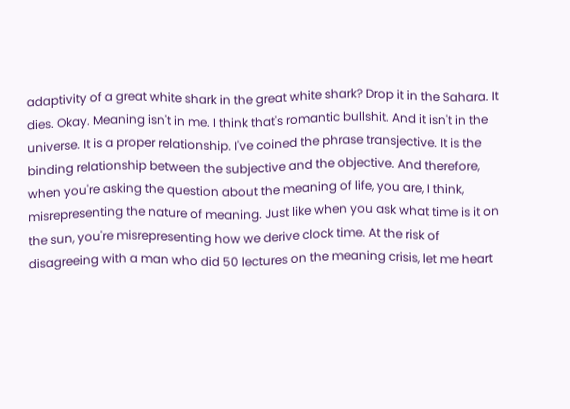adaptivity of a great white shark in the great white shark? Drop it in the Sahara. It dies. Okay. Meaning isn't in me. I think that's romantic bullshit. And it isn't in the universe. It is a proper relationship. I've coined the phrase transjective. It is the binding relationship between the subjective and the objective. And therefore, when you're asking the question about the meaning of life, you are, I think, misrepresenting the nature of meaning. Just like when you ask what time is it on the sun, you're misrepresenting how we derive clock time. At the risk of disagreeing with a man who did 50 lectures on the meaning crisis, let me heart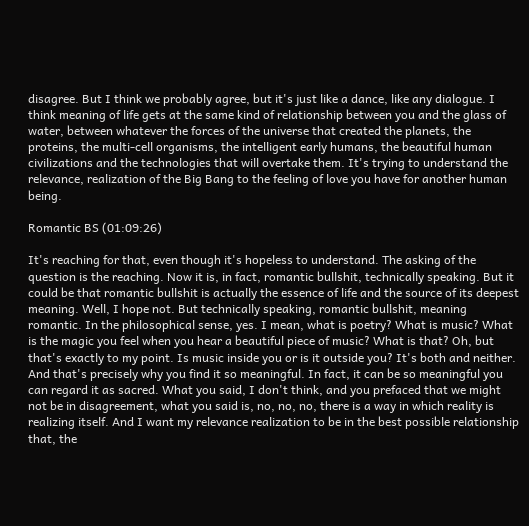disagree. But I think we probably agree, but it's just like a dance, like any dialogue. I think meaning of life gets at the same kind of relationship between you and the glass of water, between whatever the forces of the universe that created the planets, the proteins, the multi-cell organisms, the intelligent early humans, the beautiful human civilizations and the technologies that will overtake them. It's trying to understand the relevance, realization of the Big Bang to the feeling of love you have for another human being.

Romantic BS (01:09:26)

It's reaching for that, even though it's hopeless to understand. The asking of the question is the reaching. Now it is, in fact, romantic bullshit, technically speaking. But it could be that romantic bullshit is actually the essence of life and the source of its deepest meaning. Well, I hope not. But technically speaking, romantic bullshit, meaning romantic. In the philosophical sense, yes. I mean, what is poetry? What is music? What is the magic you feel when you hear a beautiful piece of music? What is that? Oh, but that's exactly to my point. Is music inside you or is it outside you? It's both and neither. And that's precisely why you find it so meaningful. In fact, it can be so meaningful you can regard it as sacred. What you said, I don't think, and you prefaced that we might not be in disagreement, what you said is, no, no, no, there is a way in which reality is realizing itself. And I want my relevance realization to be in the best possible relationship that, the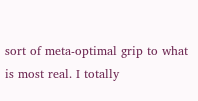sort of meta-optimal grip to what is most real. I totally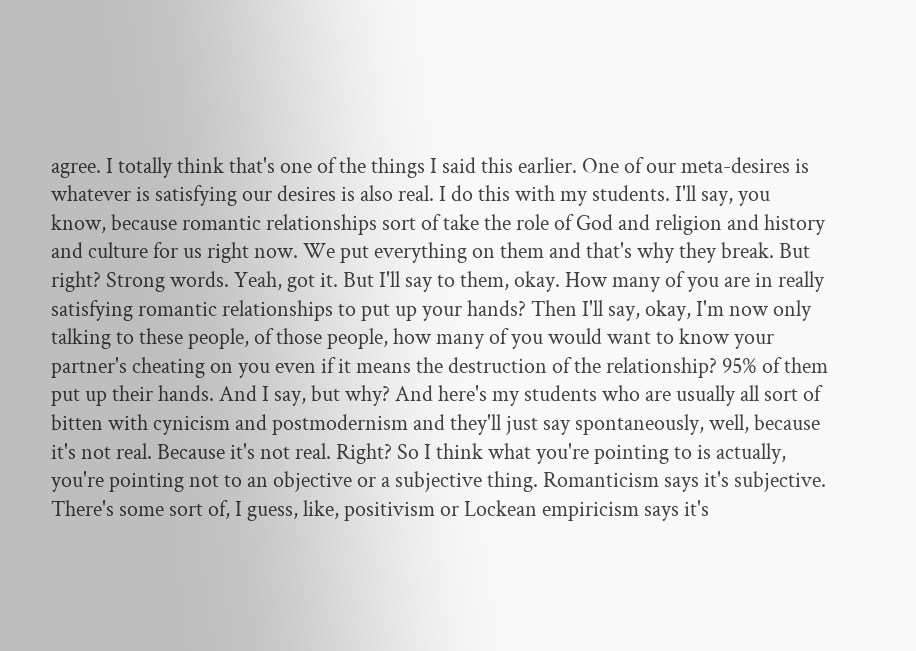agree. I totally think that's one of the things I said this earlier. One of our meta-desires is whatever is satisfying our desires is also real. I do this with my students. I'll say, you know, because romantic relationships sort of take the role of God and religion and history and culture for us right now. We put everything on them and that's why they break. But right? Strong words. Yeah, got it. But I'll say to them, okay. How many of you are in really satisfying romantic relationships to put up your hands? Then I'll say, okay, I'm now only talking to these people, of those people, how many of you would want to know your partner's cheating on you even if it means the destruction of the relationship? 95% of them put up their hands. And I say, but why? And here's my students who are usually all sort of bitten with cynicism and postmodernism and they'll just say spontaneously, well, because it's not real. Because it's not real. Right? So I think what you're pointing to is actually, you're pointing not to an objective or a subjective thing. Romanticism says it's subjective. There's some sort of, I guess, like, positivism or Lockean empiricism says it's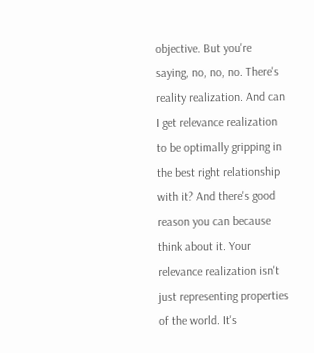objective. But you're saying, no, no, no. There's reality realization. And can I get relevance realization to be optimally gripping in the best right relationship with it? And there's good reason you can because think about it. Your relevance realization isn't just representing properties of the world. It's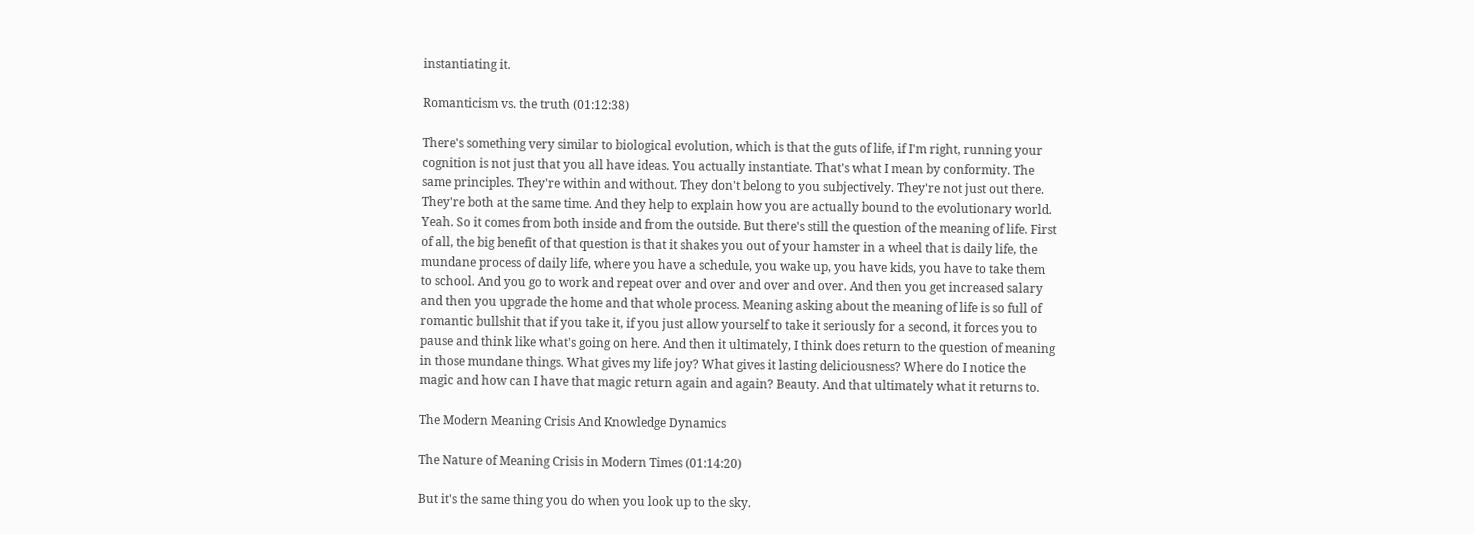instantiating it.

Romanticism vs. the truth (01:12:38)

There's something very similar to biological evolution, which is that the guts of life, if I'm right, running your cognition is not just that you all have ideas. You actually instantiate. That's what I mean by conformity. The same principles. They're within and without. They don't belong to you subjectively. They're not just out there. They're both at the same time. And they help to explain how you are actually bound to the evolutionary world. Yeah. So it comes from both inside and from the outside. But there's still the question of the meaning of life. First of all, the big benefit of that question is that it shakes you out of your hamster in a wheel that is daily life, the mundane process of daily life, where you have a schedule, you wake up, you have kids, you have to take them to school. And you go to work and repeat over and over and over and over. And then you get increased salary and then you upgrade the home and that whole process. Meaning asking about the meaning of life is so full of romantic bullshit that if you take it, if you just allow yourself to take it seriously for a second, it forces you to pause and think like what's going on here. And then it ultimately, I think does return to the question of meaning in those mundane things. What gives my life joy? What gives it lasting deliciousness? Where do I notice the magic and how can I have that magic return again and again? Beauty. And that ultimately what it returns to.

The Modern Meaning Crisis And Knowledge Dynamics

The Nature of Meaning Crisis in Modern Times (01:14:20)

But it's the same thing you do when you look up to the sky.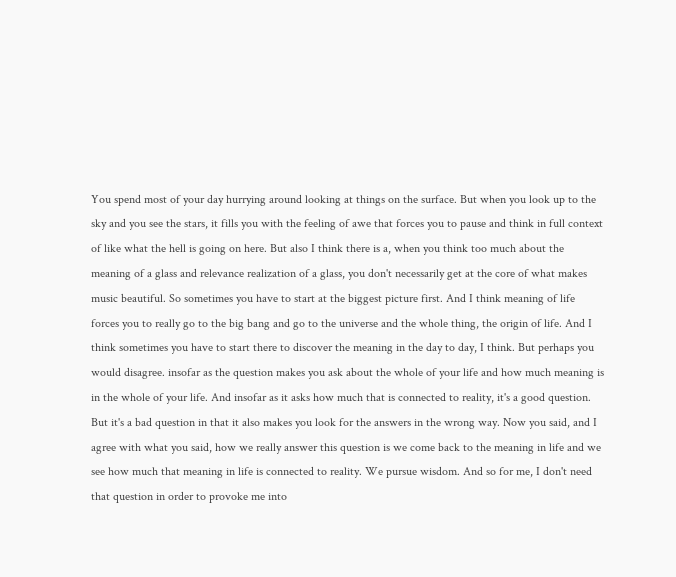You spend most of your day hurrying around looking at things on the surface. But when you look up to the sky and you see the stars, it fills you with the feeling of awe that forces you to pause and think in full context of like what the hell is going on here. But also I think there is a, when you think too much about the meaning of a glass and relevance realization of a glass, you don't necessarily get at the core of what makes music beautiful. So sometimes you have to start at the biggest picture first. And I think meaning of life forces you to really go to the big bang and go to the universe and the whole thing, the origin of life. And I think sometimes you have to start there to discover the meaning in the day to day, I think. But perhaps you would disagree. insofar as the question makes you ask about the whole of your life and how much meaning is in the whole of your life. And insofar as it asks how much that is connected to reality, it's a good question. But it's a bad question in that it also makes you look for the answers in the wrong way. Now you said, and I agree with what you said, how we really answer this question is we come back to the meaning in life and we see how much that meaning in life is connected to reality. We pursue wisdom. And so for me, I don't need that question in order to provoke me into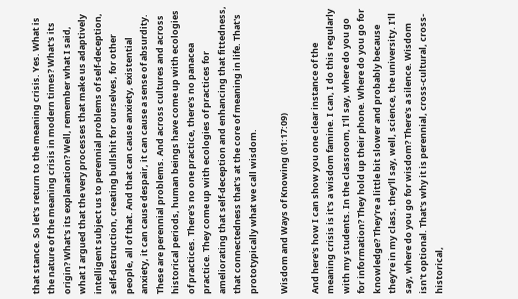that stance. So let's return to the meaning crisis. Yes. What is the nature of the meaning crisis in modern times? What's its origin? What's its explanation? Well, remember what I said, what I argued that the very processes that make us adaptively intelligent subject us to perennial problems of self-deception, self-destruction, creating bullshit for ourselves, for other people, all of that. And that can cause anxiety, existential anxiety, it can cause despair, it can cause a sense of absurdity. These are perennial problems. And across cultures and across historical periods, human beings have come up with ecologies of practices. There's no one practice, there's no panacea practice. They come up with ecologies of practices for ameliorating that self-deception and enhancing that fittedness, that connectedness that's at the core of meaning in life. That's prototypically what we call wisdom.

Wisdom and Ways of Knowing (01:17:09)

And here's how I can show you one clear instance of the meaning crisis is it's a wisdom famine. I can, I do this regularly with my students. In the classroom, I'll say, where do you go for information? They hold up their phone. Where do you go for knowledge? They're a little bit slower and probably because they're in my class, they'll say, well, science, the university. I'll say, where do you go for wisdom? There's a silence. Wisdom isn't optional. That's why it is perennial, cross-cultural, cross-historical,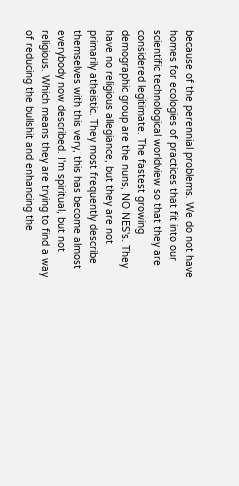because of the perennial problems. We do not have homes for ecologies of practices that fit into our scientific technological worldview so that they are considered legitimate. The fastest growing demographic group are the nuns, NO NES's. They have no religious allegiance, but they are not primarily atheistic. They most frequently describe themselves with this very, this has become almost everybody now described. I'm spiritual, but not religious. Which means they are trying to find a way of reducing the bullshit and enhancing the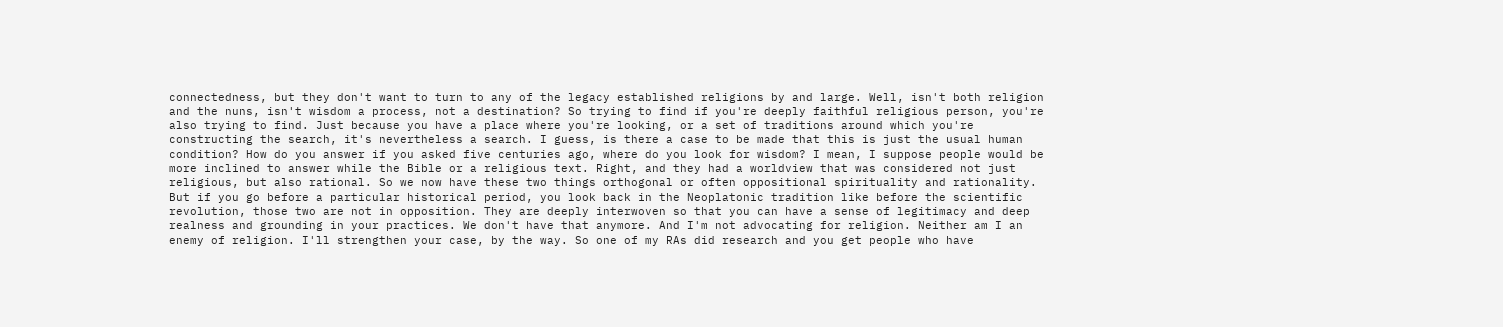connectedness, but they don't want to turn to any of the legacy established religions by and large. Well, isn't both religion and the nuns, isn't wisdom a process, not a destination? So trying to find if you're deeply faithful religious person, you're also trying to find. Just because you have a place where you're looking, or a set of traditions around which you're constructing the search, it's nevertheless a search. I guess, is there a case to be made that this is just the usual human condition? How do you answer if you asked five centuries ago, where do you look for wisdom? I mean, I suppose people would be more inclined to answer while the Bible or a religious text. Right, and they had a worldview that was considered not just religious, but also rational. So we now have these two things orthogonal or often oppositional spirituality and rationality. But if you go before a particular historical period, you look back in the Neoplatonic tradition like before the scientific revolution, those two are not in opposition. They are deeply interwoven so that you can have a sense of legitimacy and deep realness and grounding in your practices. We don't have that anymore. And I'm not advocating for religion. Neither am I an enemy of religion. I'll strengthen your case, by the way. So one of my RAs did research and you get people who have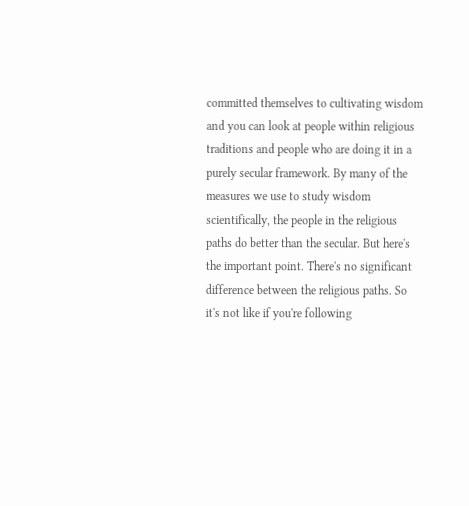committed themselves to cultivating wisdom and you can look at people within religious traditions and people who are doing it in a purely secular framework. By many of the measures we use to study wisdom scientifically, the people in the religious paths do better than the secular. But here's the important point. There's no significant difference between the religious paths. So it's not like if you're following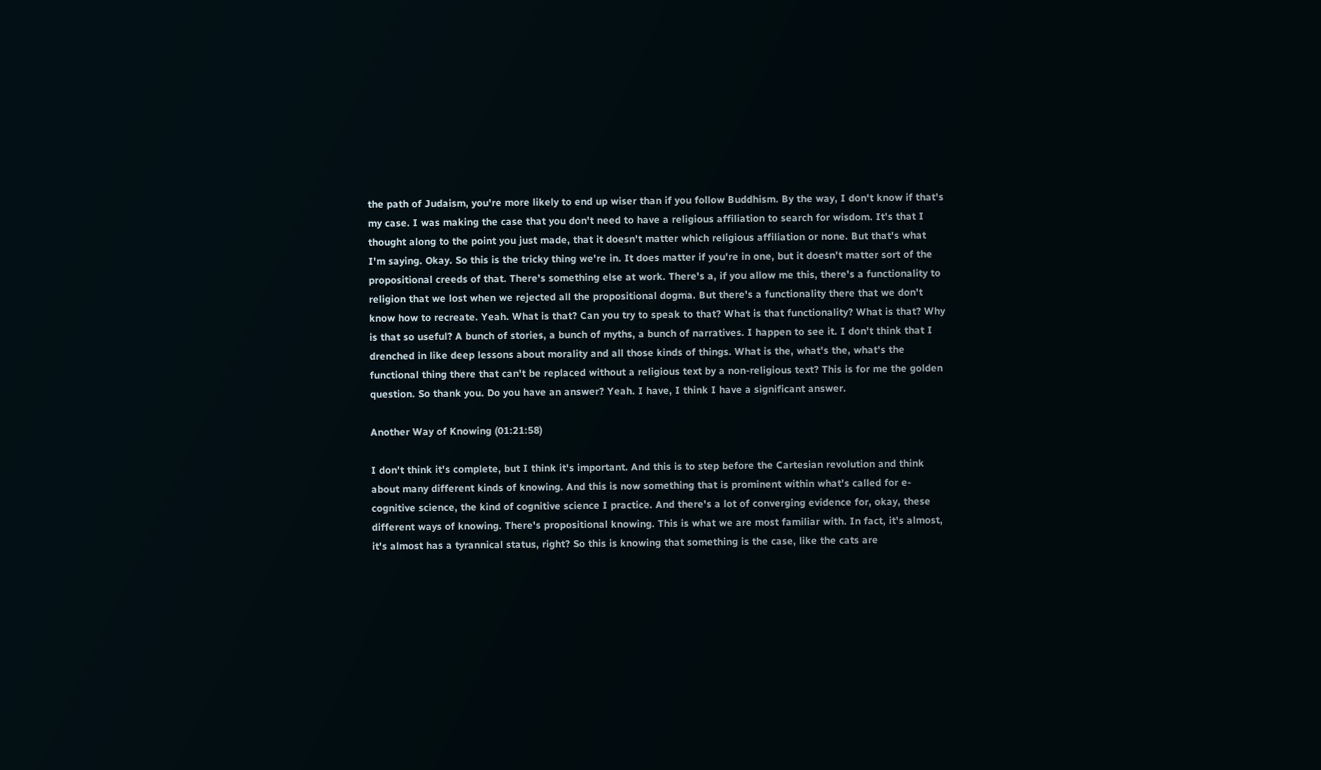the path of Judaism, you're more likely to end up wiser than if you follow Buddhism. By the way, I don't know if that's my case. I was making the case that you don't need to have a religious affiliation to search for wisdom. It's that I thought along to the point you just made, that it doesn't matter which religious affiliation or none. But that's what I'm saying. Okay. So this is the tricky thing we're in. It does matter if you're in one, but it doesn't matter sort of the propositional creeds of that. There's something else at work. There's a, if you allow me this, there's a functionality to religion that we lost when we rejected all the propositional dogma. But there's a functionality there that we don't know how to recreate. Yeah. What is that? Can you try to speak to that? What is that functionality? What is that? Why is that so useful? A bunch of stories, a bunch of myths, a bunch of narratives. I happen to see it. I don't think that I drenched in like deep lessons about morality and all those kinds of things. What is the, what's the, what's the functional thing there that can't be replaced without a religious text by a non-religious text? This is for me the golden question. So thank you. Do you have an answer? Yeah. I have, I think I have a significant answer.

Another Way of Knowing (01:21:58)

I don't think it's complete, but I think it's important. And this is to step before the Cartesian revolution and think about many different kinds of knowing. And this is now something that is prominent within what's called for e-cognitive science, the kind of cognitive science I practice. And there's a lot of converging evidence for, okay, these different ways of knowing. There's propositional knowing. This is what we are most familiar with. In fact, it's almost, it's almost has a tyrannical status, right? So this is knowing that something is the case, like the cats are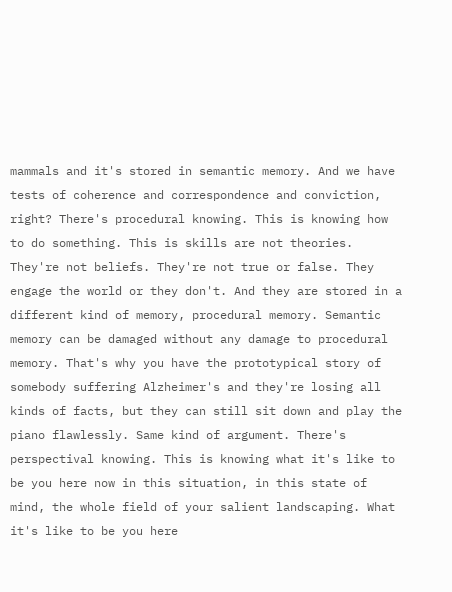mammals and it's stored in semantic memory. And we have tests of coherence and correspondence and conviction, right? There's procedural knowing. This is knowing how to do something. This is skills are not theories. They're not beliefs. They're not true or false. They engage the world or they don't. And they are stored in a different kind of memory, procedural memory. Semantic memory can be damaged without any damage to procedural memory. That's why you have the prototypical story of somebody suffering Alzheimer's and they're losing all kinds of facts, but they can still sit down and play the piano flawlessly. Same kind of argument. There's perspectival knowing. This is knowing what it's like to be you here now in this situation, in this state of mind, the whole field of your salient landscaping. What it's like to be you here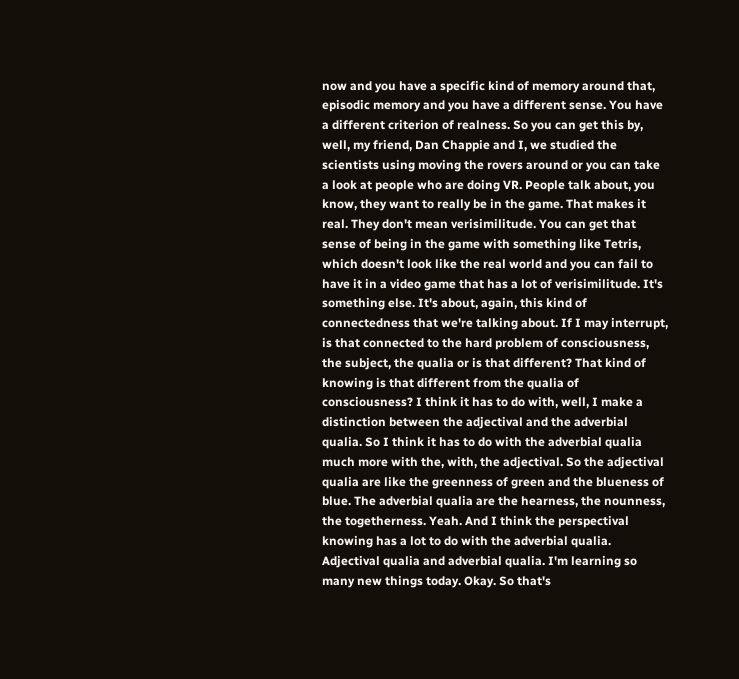now and you have a specific kind of memory around that, episodic memory and you have a different sense. You have a different criterion of realness. So you can get this by, well, my friend, Dan Chappie and I, we studied the scientists using moving the rovers around or you can take a look at people who are doing VR. People talk about, you know, they want to really be in the game. That makes it real. They don't mean verisimilitude. You can get that sense of being in the game with something like Tetris, which doesn't look like the real world and you can fail to have it in a video game that has a lot of verisimilitude. It's something else. It's about, again, this kind of connectedness that we're talking about. If I may interrupt, is that connected to the hard problem of consciousness, the subject, the qualia or is that different? That kind of knowing is that different from the qualia of consciousness? I think it has to do with, well, I make a distinction between the adjectival and the adverbial qualia. So I think it has to do with the adverbial qualia much more with the, with, the adjectival. So the adjectival qualia are like the greenness of green and the blueness of blue. The adverbial qualia are the hearness, the nounness, the togetherness. Yeah. And I think the perspectival knowing has a lot to do with the adverbial qualia. Adjectival qualia and adverbial qualia. I'm learning so many new things today. Okay. So that's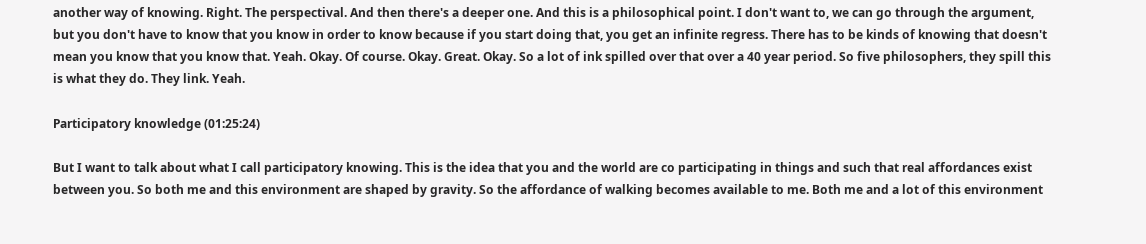another way of knowing. Right. The perspectival. And then there's a deeper one. And this is a philosophical point. I don't want to, we can go through the argument, but you don't have to know that you know in order to know because if you start doing that, you get an infinite regress. There has to be kinds of knowing that doesn't mean you know that you know that. Yeah. Okay. Of course. Okay. Great. Okay. So a lot of ink spilled over that over a 40 year period. So five philosophers, they spill this is what they do. They link. Yeah.

Participatory knowledge (01:25:24)

But I want to talk about what I call participatory knowing. This is the idea that you and the world are co participating in things and such that real affordances exist between you. So both me and this environment are shaped by gravity. So the affordance of walking becomes available to me. Both me and a lot of this environment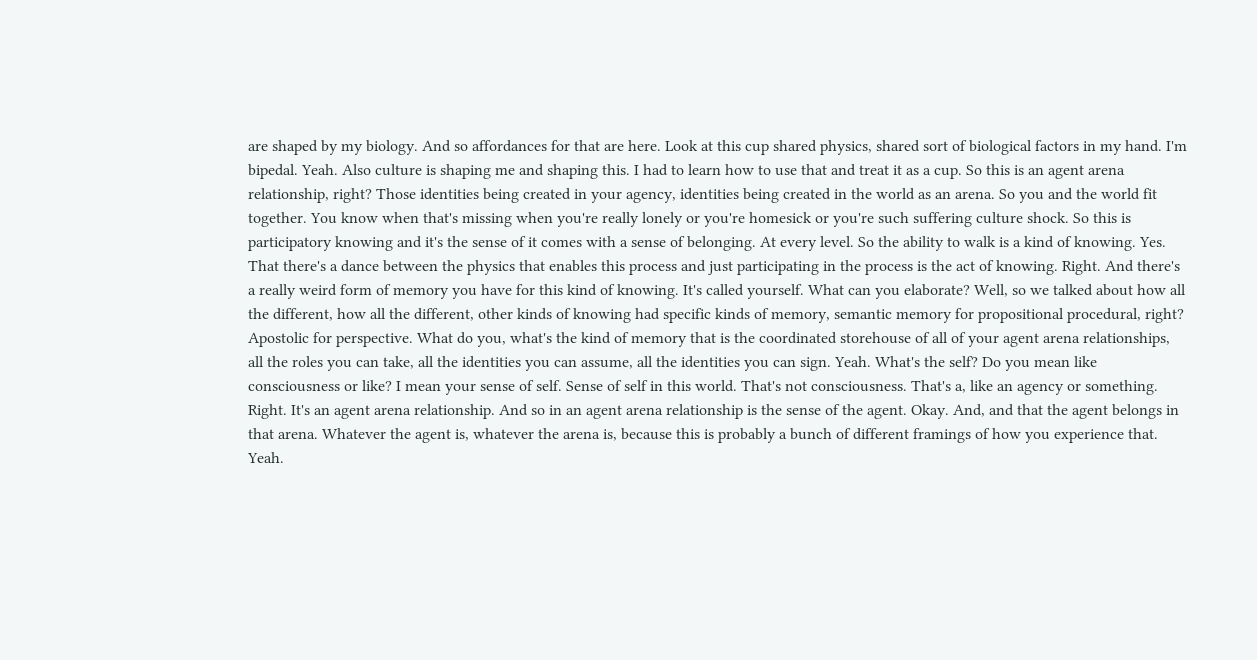are shaped by my biology. And so affordances for that are here. Look at this cup shared physics, shared sort of biological factors in my hand. I'm bipedal. Yeah. Also culture is shaping me and shaping this. I had to learn how to use that and treat it as a cup. So this is an agent arena relationship, right? Those identities being created in your agency, identities being created in the world as an arena. So you and the world fit together. You know when that's missing when you're really lonely or you're homesick or you're such suffering culture shock. So this is participatory knowing and it's the sense of it comes with a sense of belonging. At every level. So the ability to walk is a kind of knowing. Yes. That there's a dance between the physics that enables this process and just participating in the process is the act of knowing. Right. And there's a really weird form of memory you have for this kind of knowing. It's called yourself. What can you elaborate? Well, so we talked about how all the different, how all the different, other kinds of knowing had specific kinds of memory, semantic memory for propositional procedural, right? Apostolic for perspective. What do you, what's the kind of memory that is the coordinated storehouse of all of your agent arena relationships, all the roles you can take, all the identities you can assume, all the identities you can sign. Yeah. What's the self? Do you mean like consciousness or like? I mean your sense of self. Sense of self in this world. That's not consciousness. That's a, like an agency or something. Right. It's an agent arena relationship. And so in an agent arena relationship is the sense of the agent. Okay. And, and that the agent belongs in that arena. Whatever the agent is, whatever the arena is, because this is probably a bunch of different framings of how you experience that. Yeah.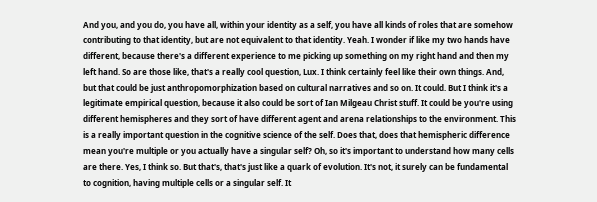And you, and you do, you have all, within your identity as a self, you have all kinds of roles that are somehow contributing to that identity, but are not equivalent to that identity. Yeah. I wonder if like my two hands have different, because there's a different experience to me picking up something on my right hand and then my left hand. So are those like, that's a really cool question, Lux. I think certainly feel like their own things. And, but that could be just anthropomorphization based on cultural narratives and so on. It could. But I think it's a legitimate empirical question, because it also could be sort of Ian Milgeau Christ stuff. It could be you're using different hemispheres and they sort of have different agent and arena relationships to the environment. This is a really important question in the cognitive science of the self. Does that, does that hemispheric difference mean you're multiple or you actually have a singular self? Oh, so it's important to understand how many cells are there. Yes, I think so. But that's, that's just like a quark of evolution. It's not, it surely can be fundamental to cognition, having multiple cells or a singular self. It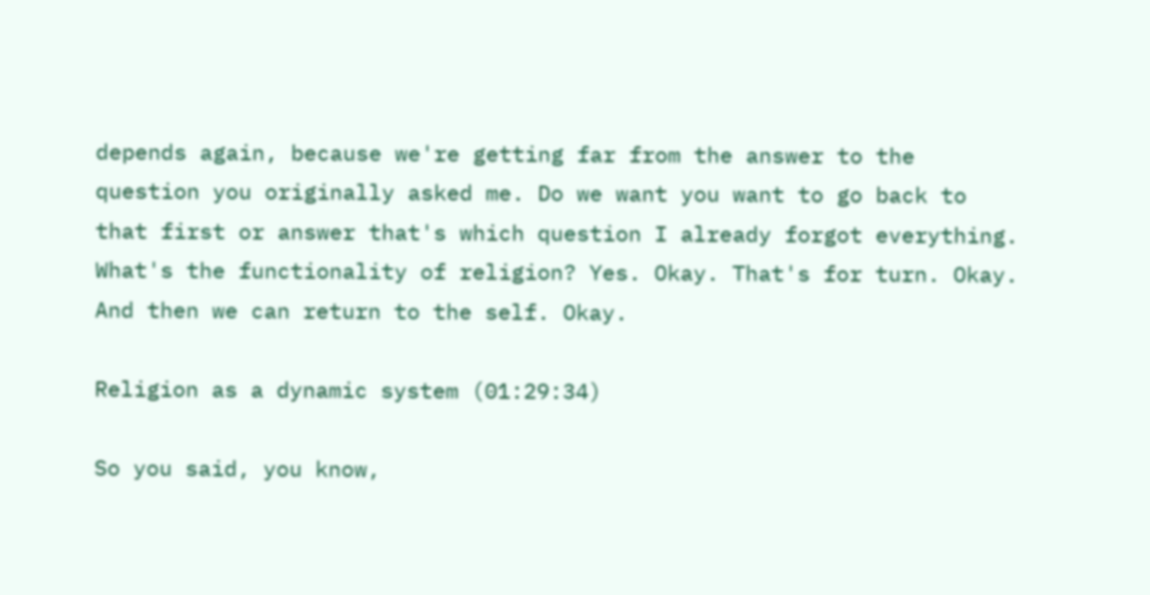depends again, because we're getting far from the answer to the question you originally asked me. Do we want you want to go back to that first or answer that's which question I already forgot everything. What's the functionality of religion? Yes. Okay. That's for turn. Okay. And then we can return to the self. Okay.

Religion as a dynamic system (01:29:34)

So you said, you know,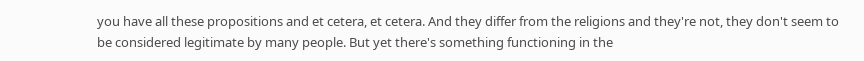you have all these propositions and et cetera, et cetera. And they differ from the religions and they're not, they don't seem to be considered legitimate by many people. But yet there's something functioning in the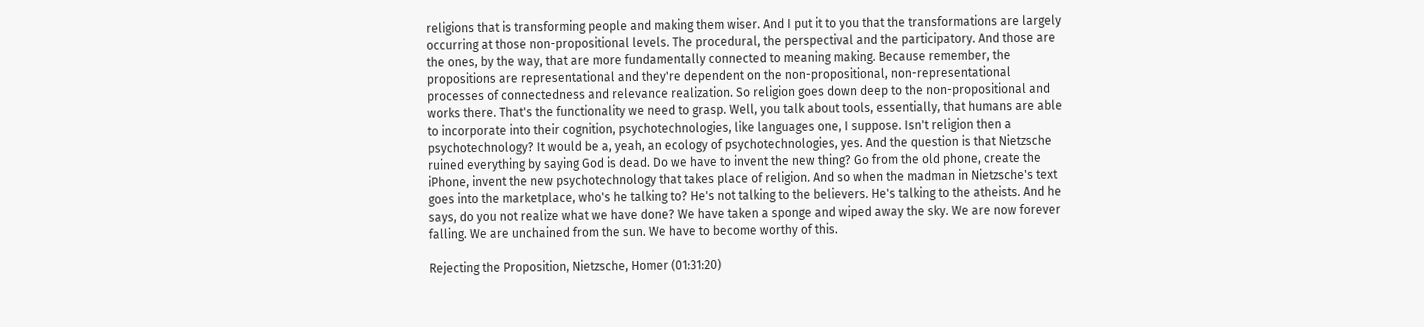religions that is transforming people and making them wiser. And I put it to you that the transformations are largely occurring at those non-propositional levels. The procedural, the perspectival and the participatory. And those are the ones, by the way, that are more fundamentally connected to meaning making. Because remember, the propositions are representational and they're dependent on the non-propositional, non-representational processes of connectedness and relevance realization. So religion goes down deep to the non-propositional and works there. That's the functionality we need to grasp. Well, you talk about tools, essentially, that humans are able to incorporate into their cognition, psychotechnologies, like languages one, I suppose. Isn't religion then a psychotechnology? It would be a, yeah, an ecology of psychotechnologies, yes. And the question is that Nietzsche ruined everything by saying God is dead. Do we have to invent the new thing? Go from the old phone, create the iPhone, invent the new psychotechnology that takes place of religion. And so when the madman in Nietzsche's text goes into the marketplace, who's he talking to? He's not talking to the believers. He's talking to the atheists. And he says, do you not realize what we have done? We have taken a sponge and wiped away the sky. We are now forever falling. We are unchained from the sun. We have to become worthy of this.

Rejecting the Proposition, Nietzsche, Homer (01:31:20)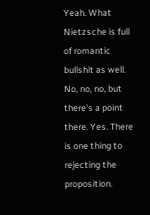Yeah. What Nietzsche is full of romantic bullshit as well. No, no, no, but there's a point there. Yes. There is one thing to rejecting the proposition.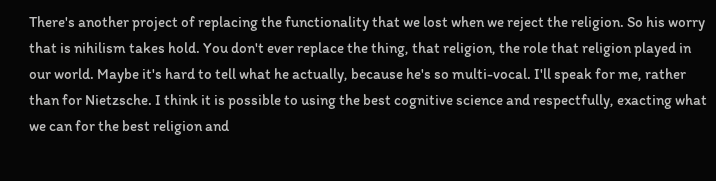There's another project of replacing the functionality that we lost when we reject the religion. So his worry that is nihilism takes hold. You don't ever replace the thing, that religion, the role that religion played in our world. Maybe it's hard to tell what he actually, because he's so multi-vocal. I'll speak for me, rather than for Nietzsche. I think it is possible to using the best cognitive science and respectfully, exacting what we can for the best religion and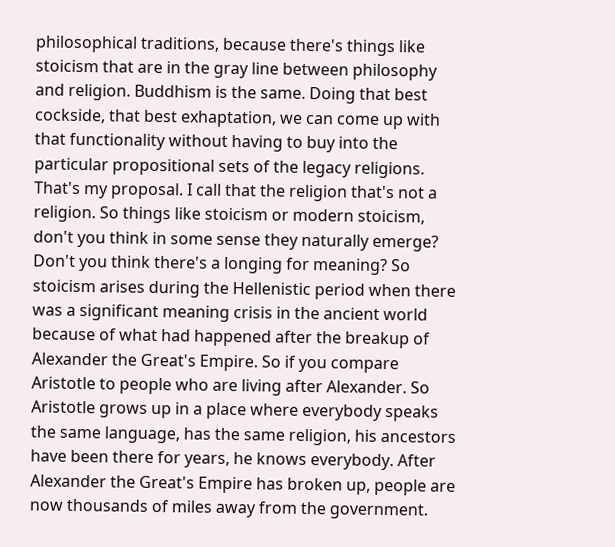philosophical traditions, because there's things like stoicism that are in the gray line between philosophy and religion. Buddhism is the same. Doing that best cockside, that best exhaptation, we can come up with that functionality without having to buy into the particular propositional sets of the legacy religions. That's my proposal. I call that the religion that's not a religion. So things like stoicism or modern stoicism, don't you think in some sense they naturally emerge? Don't you think there's a longing for meaning? So stoicism arises during the Hellenistic period when there was a significant meaning crisis in the ancient world because of what had happened after the breakup of Alexander the Great's Empire. So if you compare Aristotle to people who are living after Alexander. So Aristotle grows up in a place where everybody speaks the same language, has the same religion, his ancestors have been there for years, he knows everybody. After Alexander the Great's Empire has broken up, people are now thousands of miles away from the government.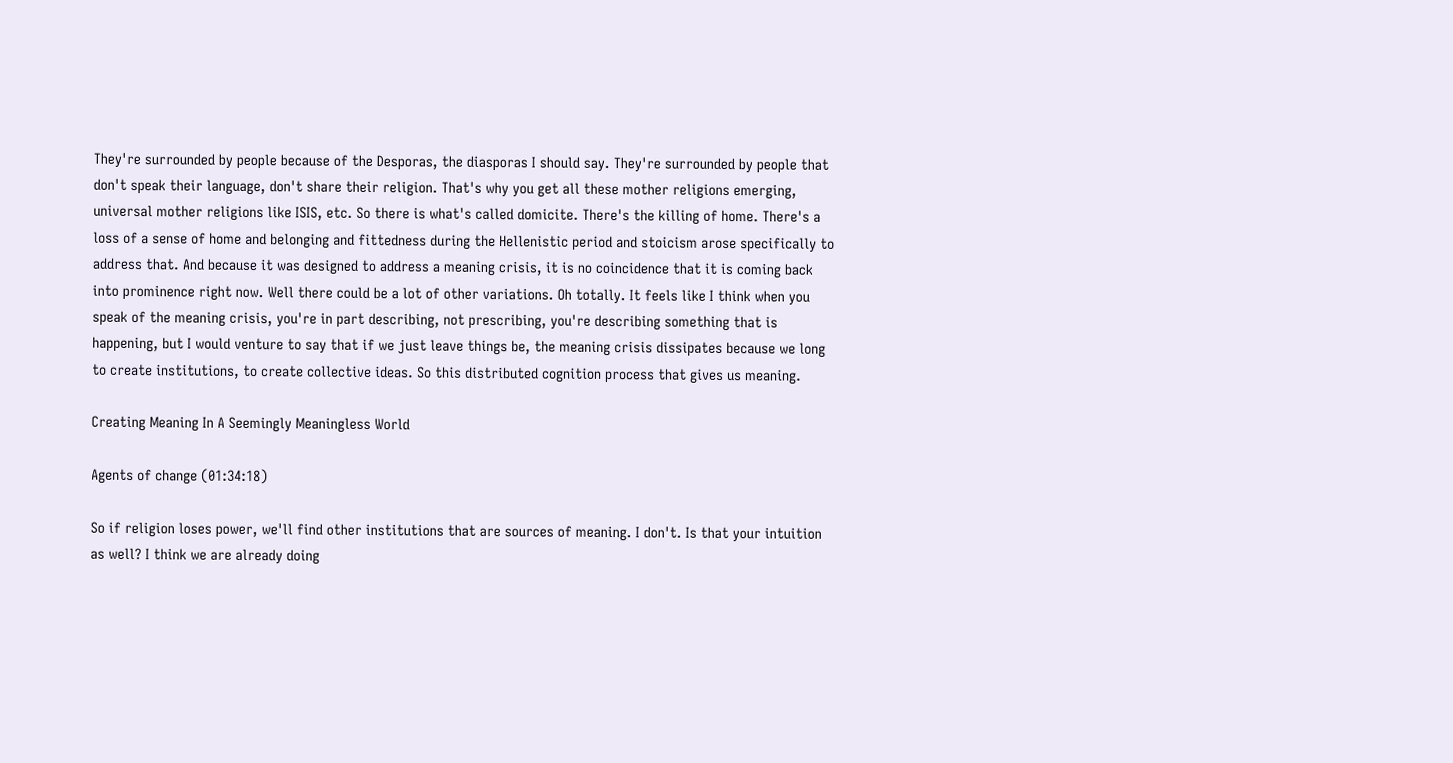They're surrounded by people because of the Desporas, the diasporas I should say. They're surrounded by people that don't speak their language, don't share their religion. That's why you get all these mother religions emerging, universal mother religions like ISIS, etc. So there is what's called domicite. There's the killing of home. There's a loss of a sense of home and belonging and fittedness during the Hellenistic period and stoicism arose specifically to address that. And because it was designed to address a meaning crisis, it is no coincidence that it is coming back into prominence right now. Well there could be a lot of other variations. Oh totally. It feels like I think when you speak of the meaning crisis, you're in part describing, not prescribing, you're describing something that is happening, but I would venture to say that if we just leave things be, the meaning crisis dissipates because we long to create institutions, to create collective ideas. So this distributed cognition process that gives us meaning.

Creating Meaning In A Seemingly Meaningless World

Agents of change (01:34:18)

So if religion loses power, we'll find other institutions that are sources of meaning. I don't. Is that your intuition as well? I think we are already doing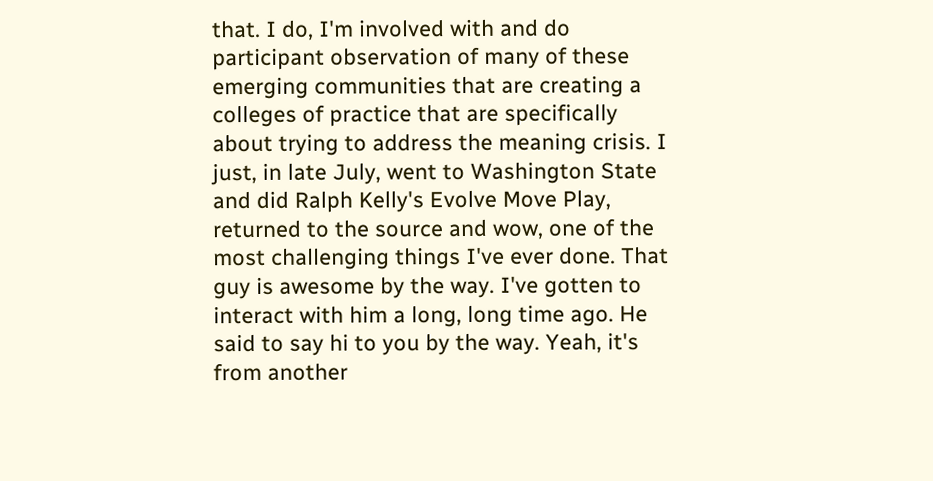that. I do, I'm involved with and do participant observation of many of these emerging communities that are creating a colleges of practice that are specifically about trying to address the meaning crisis. I just, in late July, went to Washington State and did Ralph Kelly's Evolve Move Play, returned to the source and wow, one of the most challenging things I've ever done. That guy is awesome by the way. I've gotten to interact with him a long, long time ago. He said to say hi to you by the way. Yeah, it's from another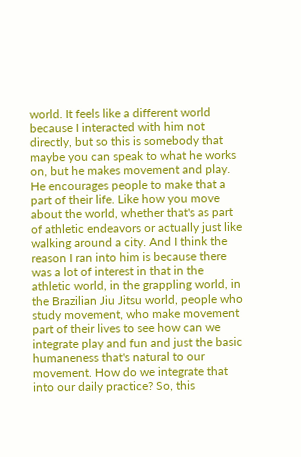world. It feels like a different world because I interacted with him not directly, but so this is somebody that maybe you can speak to what he works on, but he makes movement and play. He encourages people to make that a part of their life. Like how you move about the world, whether that's as part of athletic endeavors or actually just like walking around a city. And I think the reason I ran into him is because there was a lot of interest in that in the athletic world, in the grappling world, in the Brazilian Jiu Jitsu world, people who study movement, who make movement part of their lives to see how can we integrate play and fun and just the basic humaneness that's natural to our movement. How do we integrate that into our daily practice? So, this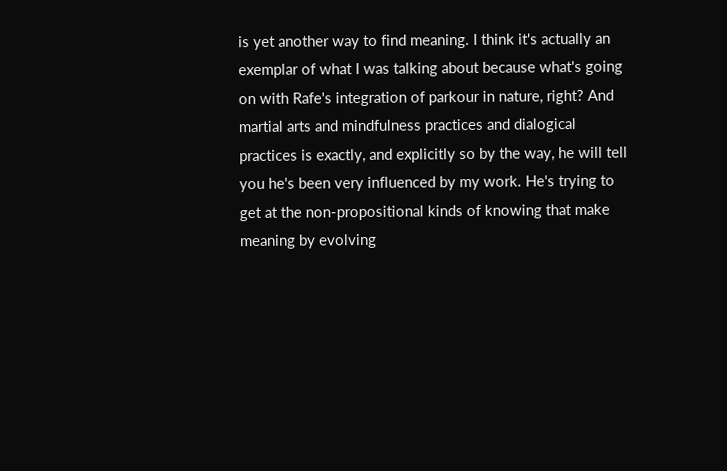is yet another way to find meaning. I think it's actually an exemplar of what I was talking about because what's going on with Rafe's integration of parkour in nature, right? And martial arts and mindfulness practices and dialogical practices is exactly, and explicitly so by the way, he will tell you he's been very influenced by my work. He's trying to get at the non-propositional kinds of knowing that make meaning by evolving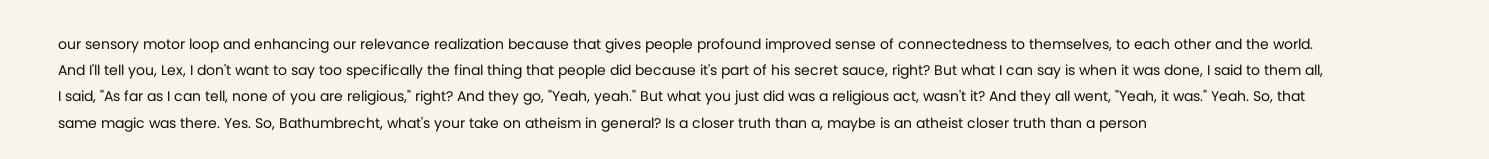our sensory motor loop and enhancing our relevance realization because that gives people profound improved sense of connectedness to themselves, to each other and the world. And I'll tell you, Lex, I don't want to say too specifically the final thing that people did because it's part of his secret sauce, right? But what I can say is when it was done, I said to them all, I said, "As far as I can tell, none of you are religious," right? And they go, "Yeah, yeah." But what you just did was a religious act, wasn't it? And they all went, "Yeah, it was." Yeah. So, that same magic was there. Yes. So, Bathumbrecht, what's your take on atheism in general? Is a closer truth than a, maybe is an atheist closer truth than a person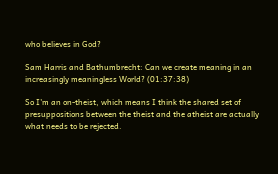who believes in God?

Sam Harris and Bathumbrecht: Can we create meaning in an increasingly meaningless World? (01:37:38)

So I'm an on-theist, which means I think the shared set of presuppositions between the theist and the atheist are actually what needs to be rejected.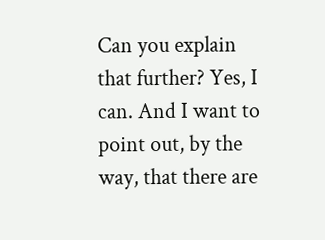Can you explain that further? Yes, I can. And I want to point out, by the way, that there are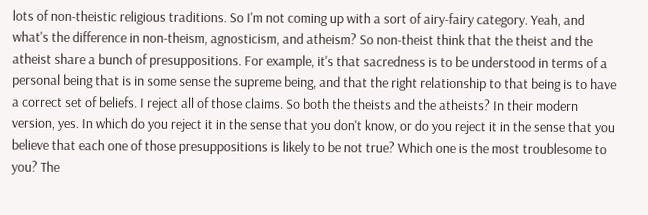lots of non-theistic religious traditions. So I'm not coming up with a sort of airy-fairy category. Yeah, and what's the difference in non-theism, agnosticism, and atheism? So non-theist think that the theist and the atheist share a bunch of presuppositions. For example, it's that sacredness is to be understood in terms of a personal being that is in some sense the supreme being, and that the right relationship to that being is to have a correct set of beliefs. I reject all of those claims. So both the theists and the atheists? In their modern version, yes. In which do you reject it in the sense that you don't know, or do you reject it in the sense that you believe that each one of those presuppositions is likely to be not true? Which one is the most troublesome to you? The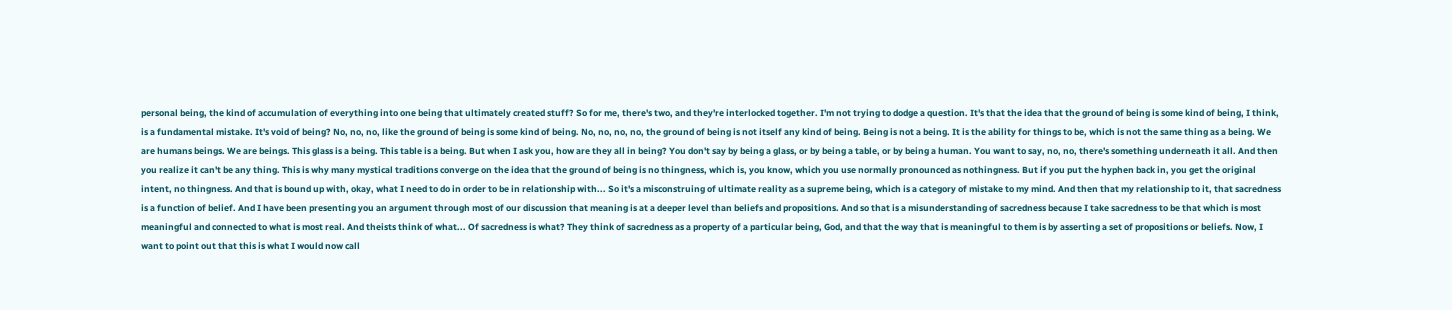personal being, the kind of accumulation of everything into one being that ultimately created stuff? So for me, there's two, and they're interlocked together. I'm not trying to dodge a question. It's that the idea that the ground of being is some kind of being, I think, is a fundamental mistake. It's void of being? No, no, no, like the ground of being is some kind of being. No, no, no, no, the ground of being is not itself any kind of being. Being is not a being. It is the ability for things to be, which is not the same thing as a being. We are humans beings. We are beings. This glass is a being. This table is a being. But when I ask you, how are they all in being? You don't say by being a glass, or by being a table, or by being a human. You want to say, no, no, there's something underneath it all. And then you realize it can't be any thing. This is why many mystical traditions converge on the idea that the ground of being is no thingness, which is, you know, which you use normally pronounced as nothingness. But if you put the hyphen back in, you get the original intent, no thingness. And that is bound up with, okay, what I need to do in order to be in relationship with... So it's a misconstruing of ultimate reality as a supreme being, which is a category of mistake to my mind. And then that my relationship to it, that sacredness is a function of belief. And I have been presenting you an argument through most of our discussion that meaning is at a deeper level than beliefs and propositions. And so that is a misunderstanding of sacredness because I take sacredness to be that which is most meaningful and connected to what is most real. And theists think of what... Of sacredness is what? They think of sacredness as a property of a particular being, God, and that the way that is meaningful to them is by asserting a set of propositions or beliefs. Now, I want to point out that this is what I would now call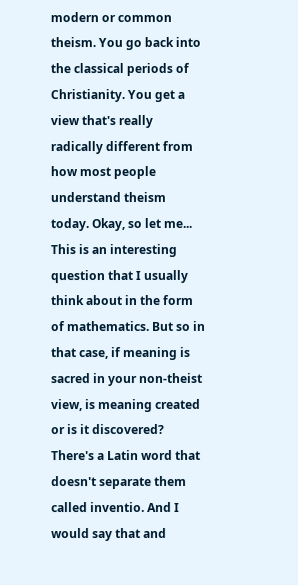modern or common theism. You go back into the classical periods of Christianity. You get a view that's really radically different from how most people understand theism today. Okay, so let me... This is an interesting question that I usually think about in the form of mathematics. But so in that case, if meaning is sacred in your non-theist view, is meaning created or is it discovered? There's a Latin word that doesn't separate them called inventio. And I would say that and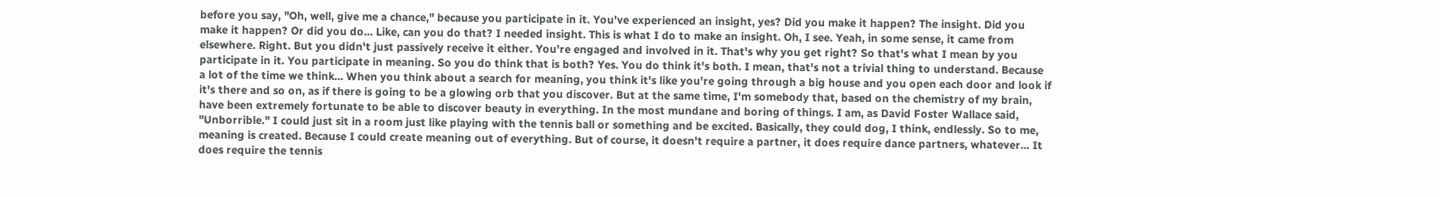before you say, "Oh, well, give me a chance," because you participate in it. You've experienced an insight, yes? Did you make it happen? The insight. Did you make it happen? Or did you do... Like, can you do that? I needed insight. This is what I do to make an insight. Oh, I see. Yeah, in some sense, it came from elsewhere. Right. But you didn't just passively receive it either. You're engaged and involved in it. That's why you get right? So that's what I mean by you participate in it. You participate in meaning. So you do think that is both? Yes. You do think it's both. I mean, that's not a trivial thing to understand. Because a lot of the time we think... When you think about a search for meaning, you think it's like you're going through a big house and you open each door and look if it's there and so on, as if there is going to be a glowing orb that you discover. But at the same time, I'm somebody that, based on the chemistry of my brain, have been extremely fortunate to be able to discover beauty in everything. In the most mundane and boring of things. I am, as David Foster Wallace said, "Unborrible." I could just sit in a room just like playing with the tennis ball or something and be excited. Basically, they could dog, I think, endlessly. So to me, meaning is created. Because I could create meaning out of everything. But of course, it doesn't require a partner, it does require dance partners, whatever... It does require the tennis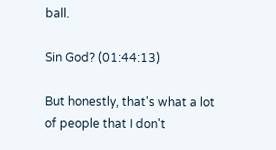ball.

Sin God? (01:44:13)

But honestly, that's what a lot of people that I don't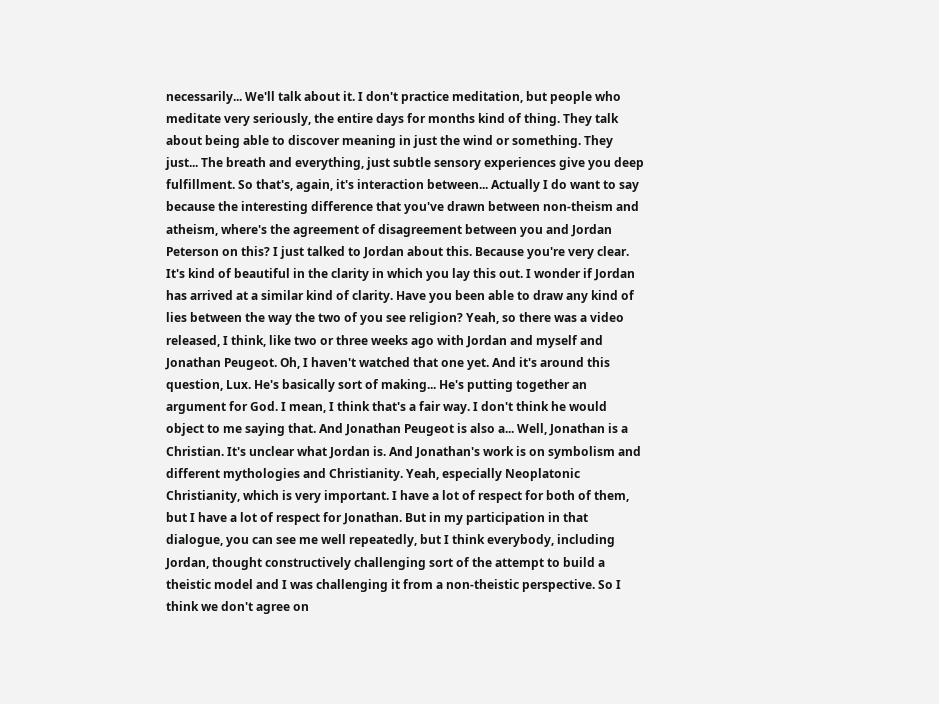necessarily... We'll talk about it. I don't practice meditation, but people who meditate very seriously, the entire days for months kind of thing. They talk about being able to discover meaning in just the wind or something. They just... The breath and everything, just subtle sensory experiences give you deep fulfillment. So that's, again, it's interaction between... Actually I do want to say because the interesting difference that you've drawn between non-theism and atheism, where's the agreement of disagreement between you and Jordan Peterson on this? I just talked to Jordan about this. Because you're very clear. It's kind of beautiful in the clarity in which you lay this out. I wonder if Jordan has arrived at a similar kind of clarity. Have you been able to draw any kind of lies between the way the two of you see religion? Yeah, so there was a video released, I think, like two or three weeks ago with Jordan and myself and Jonathan Peugeot. Oh, I haven't watched that one yet. And it's around this question, Lux. He's basically sort of making... He's putting together an argument for God. I mean, I think that's a fair way. I don't think he would object to me saying that. And Jonathan Peugeot is also a... Well, Jonathan is a Christian. It's unclear what Jordan is. And Jonathan's work is on symbolism and different mythologies and Christianity. Yeah, especially Neoplatonic Christianity, which is very important. I have a lot of respect for both of them, but I have a lot of respect for Jonathan. But in my participation in that dialogue, you can see me well repeatedly, but I think everybody, including Jordan, thought constructively challenging sort of the attempt to build a theistic model and I was challenging it from a non-theistic perspective. So I think we don't agree on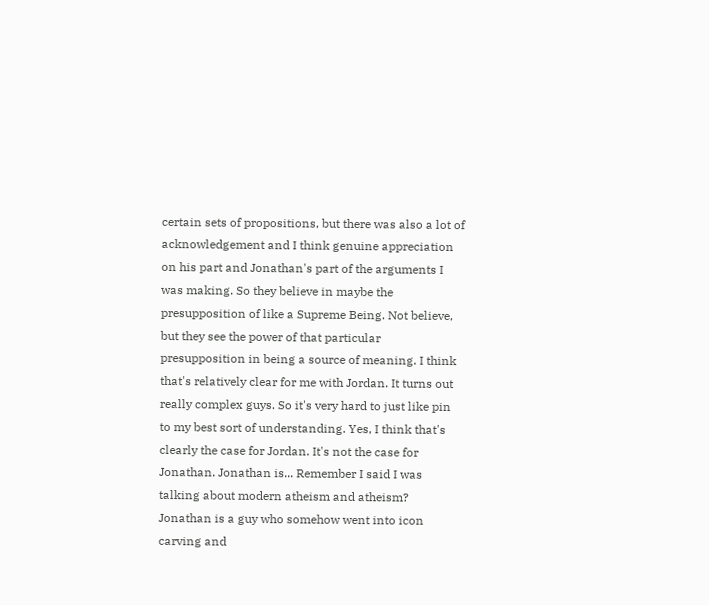certain sets of propositions, but there was also a lot of acknowledgement and I think genuine appreciation on his part and Jonathan's part of the arguments I was making. So they believe in maybe the presupposition of like a Supreme Being. Not believe, but they see the power of that particular presupposition in being a source of meaning. I think that's relatively clear for me with Jordan. It turns out really complex guys. So it's very hard to just like pin to my best sort of understanding. Yes, I think that's clearly the case for Jordan. It's not the case for Jonathan. Jonathan is... Remember I said I was talking about modern atheism and atheism? Jonathan is a guy who somehow went into icon carving and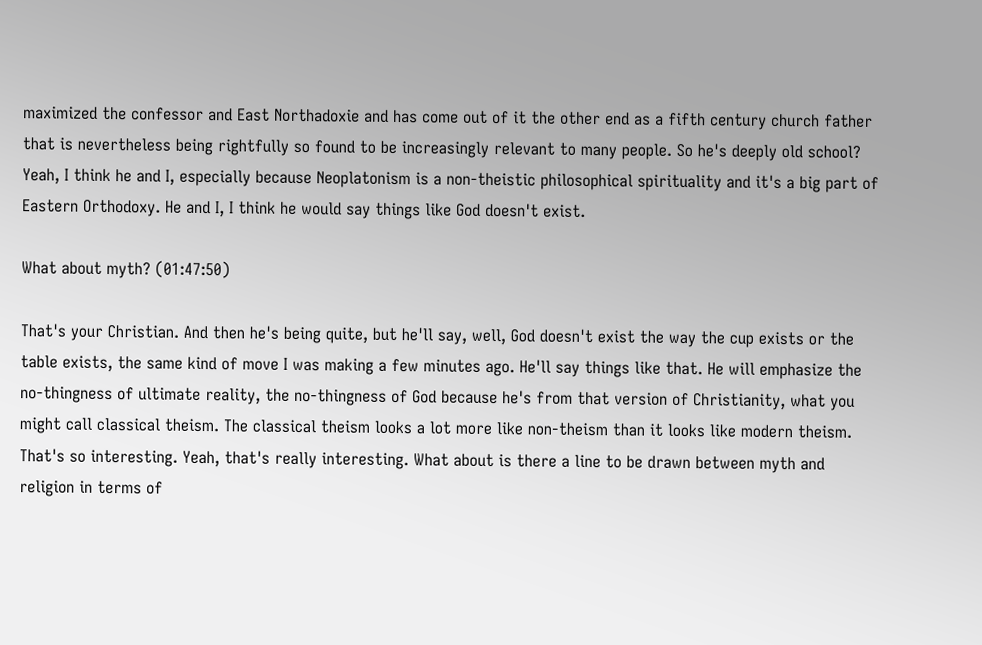maximized the confessor and East Northadoxie and has come out of it the other end as a fifth century church father that is nevertheless being rightfully so found to be increasingly relevant to many people. So he's deeply old school? Yeah, I think he and I, especially because Neoplatonism is a non-theistic philosophical spirituality and it's a big part of Eastern Orthodoxy. He and I, I think he would say things like God doesn't exist.

What about myth? (01:47:50)

That's your Christian. And then he's being quite, but he'll say, well, God doesn't exist the way the cup exists or the table exists, the same kind of move I was making a few minutes ago. He'll say things like that. He will emphasize the no-thingness of ultimate reality, the no-thingness of God because he's from that version of Christianity, what you might call classical theism. The classical theism looks a lot more like non-theism than it looks like modern theism. That's so interesting. Yeah, that's really interesting. What about is there a line to be drawn between myth and religion in terms of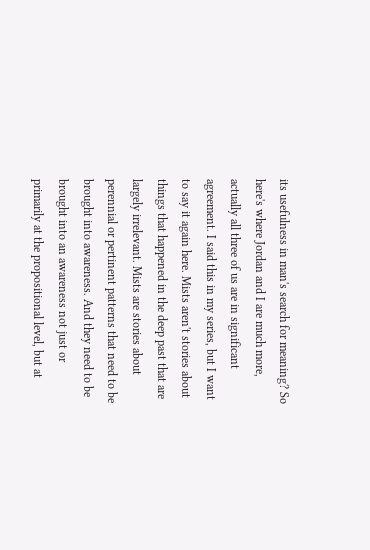its usefulness in man's search for meaning? So here's where Jordan and I are much more, actually all three of us are in significant agreement. I said this in my series, but I want to say it again here. Mists aren't stories about things that happened in the deep past that are largely irrelevant. Mists are stories about perennial or pertinent patterns that need to be brought into awareness. And they need to be brought into an awareness not just or primarily at the propositional level, but at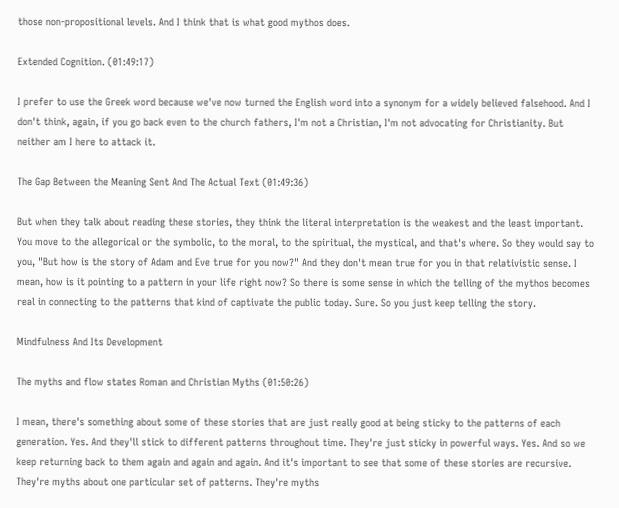those non-propositional levels. And I think that is what good mythos does.

Extended Cognition. (01:49:17)

I prefer to use the Greek word because we've now turned the English word into a synonym for a widely believed falsehood. And I don't think, again, if you go back even to the church fathers, I'm not a Christian, I'm not advocating for Christianity. But neither am I here to attack it.

The Gap Between the Meaning Sent And The Actual Text (01:49:36)

But when they talk about reading these stories, they think the literal interpretation is the weakest and the least important. You move to the allegorical or the symbolic, to the moral, to the spiritual, the mystical, and that's where. So they would say to you, "But how is the story of Adam and Eve true for you now?" And they don't mean true for you in that relativistic sense. I mean, how is it pointing to a pattern in your life right now? So there is some sense in which the telling of the mythos becomes real in connecting to the patterns that kind of captivate the public today. Sure. So you just keep telling the story.

Mindfulness And Its Development

The myths and flow states Roman and Christian Myths (01:50:26)

I mean, there's something about some of these stories that are just really good at being sticky to the patterns of each generation. Yes. And they'll stick to different patterns throughout time. They're just sticky in powerful ways. Yes. And so we keep returning back to them again and again and again. And it's important to see that some of these stories are recursive. They're myths about one particular set of patterns. They're myths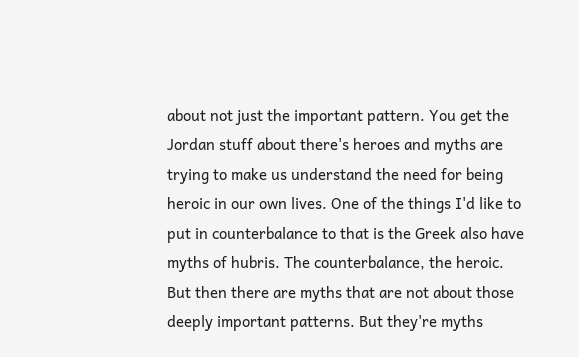about not just the important pattern. You get the Jordan stuff about there's heroes and myths are trying to make us understand the need for being heroic in our own lives. One of the things I'd like to put in counterbalance to that is the Greek also have myths of hubris. The counterbalance, the heroic. But then there are myths that are not about those deeply important patterns. But they're myths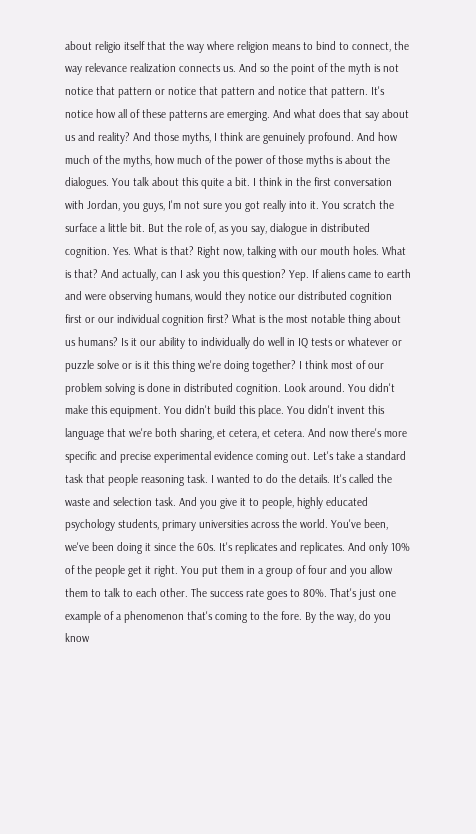about religio itself that the way where religion means to bind to connect, the way relevance realization connects us. And so the point of the myth is not notice that pattern or notice that pattern and notice that pattern. It's notice how all of these patterns are emerging. And what does that say about us and reality? And those myths, I think are genuinely profound. And how much of the myths, how much of the power of those myths is about the dialogues. You talk about this quite a bit. I think in the first conversation with Jordan, you guys, I'm not sure you got really into it. You scratch the surface a little bit. But the role of, as you say, dialogue in distributed cognition. Yes. What is that? Right now, talking with our mouth holes. What is that? And actually, can I ask you this question? Yep. If aliens came to earth and were observing humans, would they notice our distributed cognition first or our individual cognition first? What is the most notable thing about us humans? Is it our ability to individually do well in IQ tests or whatever or puzzle solve or is it this thing we're doing together? I think most of our problem solving is done in distributed cognition. Look around. You didn't make this equipment. You didn't build this place. You didn't invent this language that we're both sharing, et cetera, et cetera. And now there's more specific and precise experimental evidence coming out. Let's take a standard task that people reasoning task. I wanted to do the details. It's called the waste and selection task. And you give it to people, highly educated psychology students, primary universities across the world. You've been, we've been doing it since the 60s. It's replicates and replicates. And only 10% of the people get it right. You put them in a group of four and you allow them to talk to each other. The success rate goes to 80%. That's just one example of a phenomenon that's coming to the fore. By the way, do you know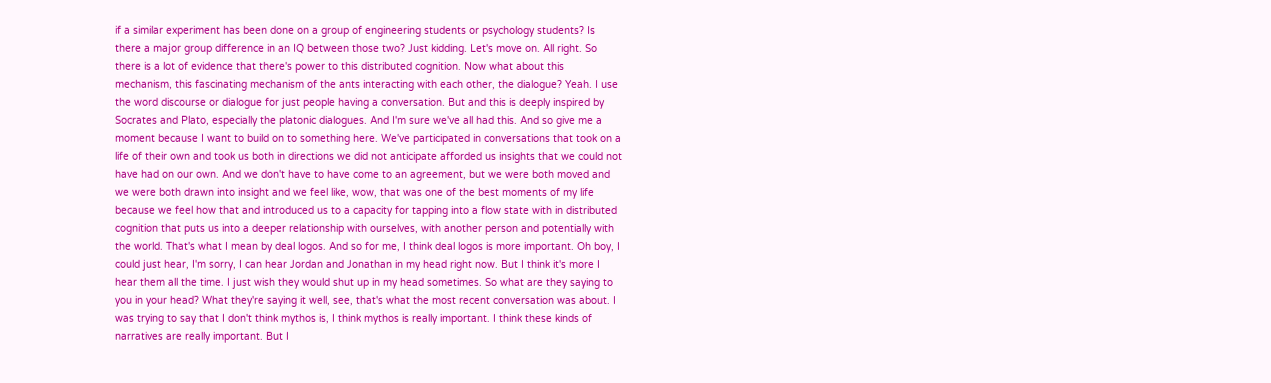if a similar experiment has been done on a group of engineering students or psychology students? Is there a major group difference in an IQ between those two? Just kidding. Let's move on. All right. So there is a lot of evidence that there's power to this distributed cognition. Now what about this mechanism, this fascinating mechanism of the ants interacting with each other, the dialogue? Yeah. I use the word discourse or dialogue for just people having a conversation. But and this is deeply inspired by Socrates and Plato, especially the platonic dialogues. And I'm sure we've all had this. And so give me a moment because I want to build on to something here. We've participated in conversations that took on a life of their own and took us both in directions we did not anticipate afforded us insights that we could not have had on our own. And we don't have to have come to an agreement, but we were both moved and we were both drawn into insight and we feel like, wow, that was one of the best moments of my life because we feel how that and introduced us to a capacity for tapping into a flow state with in distributed cognition that puts us into a deeper relationship with ourselves, with another person and potentially with the world. That's what I mean by deal logos. And so for me, I think deal logos is more important. Oh boy, I could just hear, I'm sorry, I can hear Jordan and Jonathan in my head right now. But I think it's more I hear them all the time. I just wish they would shut up in my head sometimes. So what are they saying to you in your head? What they're saying it well, see, that's what the most recent conversation was about. I was trying to say that I don't think mythos is, I think mythos is really important. I think these kinds of narratives are really important. But I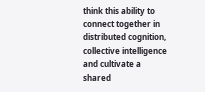think this ability to connect together in distributed cognition, collective intelligence and cultivate a shared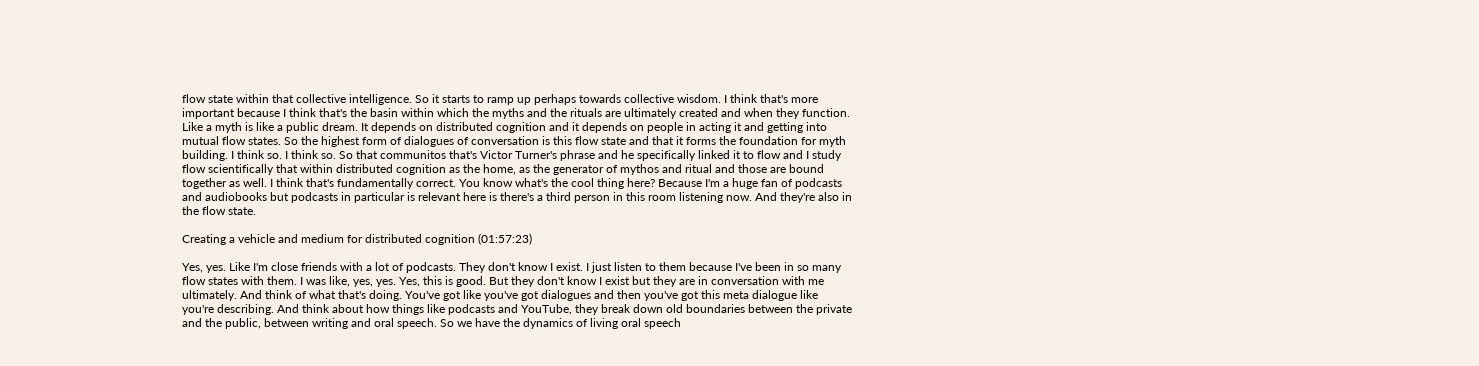flow state within that collective intelligence. So it starts to ramp up perhaps towards collective wisdom. I think that's more important because I think that's the basin within which the myths and the rituals are ultimately created and when they function. Like a myth is like a public dream. It depends on distributed cognition and it depends on people in acting it and getting into mutual flow states. So the highest form of dialogues of conversation is this flow state and that it forms the foundation for myth building. I think so. I think so. So that communitos that's Victor Turner's phrase and he specifically linked it to flow and I study flow scientifically that within distributed cognition as the home, as the generator of mythos and ritual and those are bound together as well. I think that's fundamentally correct. You know what's the cool thing here? Because I'm a huge fan of podcasts and audiobooks but podcasts in particular is relevant here is there's a third person in this room listening now. And they're also in the flow state.

Creating a vehicle and medium for distributed cognition (01:57:23)

Yes, yes. Like I'm close friends with a lot of podcasts. They don't know I exist. I just listen to them because I've been in so many flow states with them. I was like, yes, yes. Yes, this is good. But they don't know I exist but they are in conversation with me ultimately. And think of what that's doing. You've got like you've got dialogues and then you've got this meta dialogue like you're describing. And think about how things like podcasts and YouTube, they break down old boundaries between the private and the public, between writing and oral speech. So we have the dynamics of living oral speech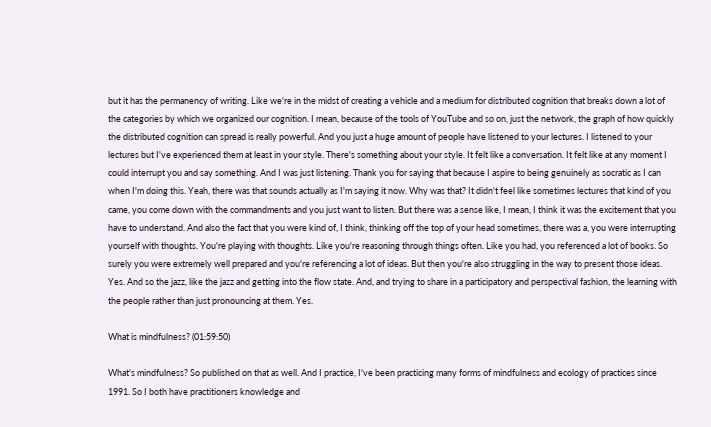but it has the permanency of writing. Like we're in the midst of creating a vehicle and a medium for distributed cognition that breaks down a lot of the categories by which we organized our cognition. I mean, because of the tools of YouTube and so on, just the network, the graph of how quickly the distributed cognition can spread is really powerful. And you just a huge amount of people have listened to your lectures. I listened to your lectures but I've experienced them at least in your style. There's something about your style. It felt like a conversation. It felt like at any moment I could interrupt you and say something. And I was just listening. Thank you for saying that because I aspire to being genuinely as socratic as I can when I'm doing this. Yeah, there was that sounds actually as I'm saying it now. Why was that? It didn't feel like sometimes lectures that kind of you came, you come down with the commandments and you just want to listen. But there was a sense like, I mean, I think it was the excitement that you have to understand. And also the fact that you were kind of, I think, thinking off the top of your head sometimes, there was a, you were interrupting yourself with thoughts. You're playing with thoughts. Like you're reasoning through things often. Like you had, you referenced a lot of books. So surely you were extremely well prepared and you're referencing a lot of ideas. But then you're also struggling in the way to present those ideas. Yes. And so the jazz, like the jazz and getting into the flow state. And, and trying to share in a participatory and perspectival fashion, the learning with the people rather than just pronouncing at them. Yes.

What is mindfulness? (01:59:50)

What's mindfulness? So published on that as well. And I practice, I've been practicing many forms of mindfulness and ecology of practices since 1991. So I both have practitioners knowledge and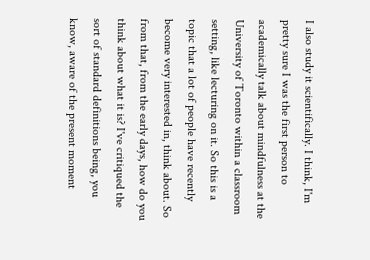I also study it scientifically. I think, I'm pretty sure I was the first person to academically talk about mindfulness at the University of Toronto within a classroom setting, like lecturing on it. So this is a topic that a lot of people have recently become very interested in, think about. So from that, from the early days, how do you think about what it is? I've critiqued the sort of standard definitions being, you know, aware of the present moment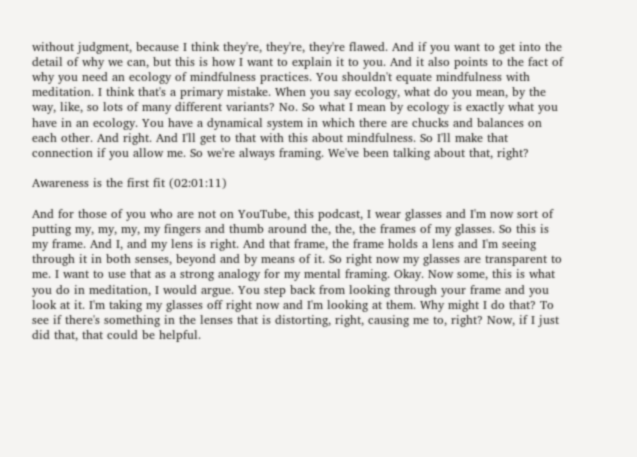without judgment, because I think they're, they're, they're flawed. And if you want to get into the detail of why we can, but this is how I want to explain it to you. And it also points to the fact of why you need an ecology of mindfulness practices. You shouldn't equate mindfulness with meditation. I think that's a primary mistake. When you say ecology, what do you mean, by the way, like, so lots of many different variants? No. So what I mean by ecology is exactly what you have in an ecology. You have a dynamical system in which there are chucks and balances on each other. And right. And I'll get to that with this about mindfulness. So I'll make that connection if you allow me. So we're always framing. We've been talking about that, right?

Awareness is the first fit (02:01:11)

And for those of you who are not on YouTube, this podcast, I wear glasses and I'm now sort of putting my, my, my, my fingers and thumb around the, the, the frames of my glasses. So this is my frame. And I, and my lens is right. And that frame, the frame holds a lens and I'm seeing through it in both senses, beyond and by means of it. So right now my glasses are transparent to me. I want to use that as a strong analogy for my mental framing. Okay. Now some, this is what you do in meditation, I would argue. You step back from looking through your frame and you look at it. I'm taking my glasses off right now and I'm looking at them. Why might I do that? To see if there's something in the lenses that is distorting, right, causing me to, right? Now, if I just did that, that could be helpful.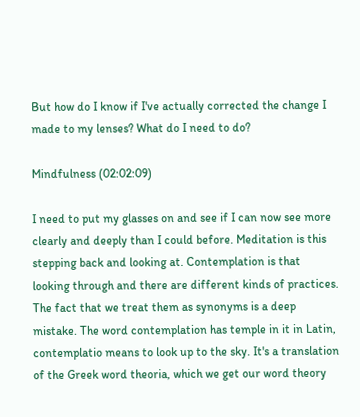But how do I know if I've actually corrected the change I made to my lenses? What do I need to do?

Mindfulness (02:02:09)

I need to put my glasses on and see if I can now see more clearly and deeply than I could before. Meditation is this stepping back and looking at. Contemplation is that looking through and there are different kinds of practices. The fact that we treat them as synonyms is a deep mistake. The word contemplation has temple in it in Latin, contemplatio means to look up to the sky. It's a translation of the Greek word theoria, which we get our word theory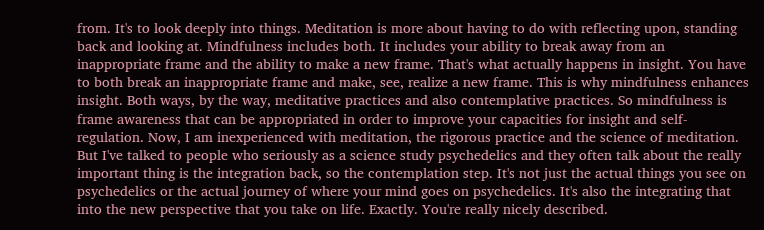from. It's to look deeply into things. Meditation is more about having to do with reflecting upon, standing back and looking at. Mindfulness includes both. It includes your ability to break away from an inappropriate frame and the ability to make a new frame. That's what actually happens in insight. You have to both break an inappropriate frame and make, see, realize a new frame. This is why mindfulness enhances insight. Both ways, by the way, meditative practices and also contemplative practices. So mindfulness is frame awareness that can be appropriated in order to improve your capacities for insight and self-regulation. Now, I am inexperienced with meditation, the rigorous practice and the science of meditation. But I've talked to people who seriously as a science study psychedelics and they often talk about the really important thing is the integration back, so the contemplation step. It's not just the actual things you see on psychedelics or the actual journey of where your mind goes on psychedelics. It's also the integrating that into the new perspective that you take on life. Exactly. You're really nicely described.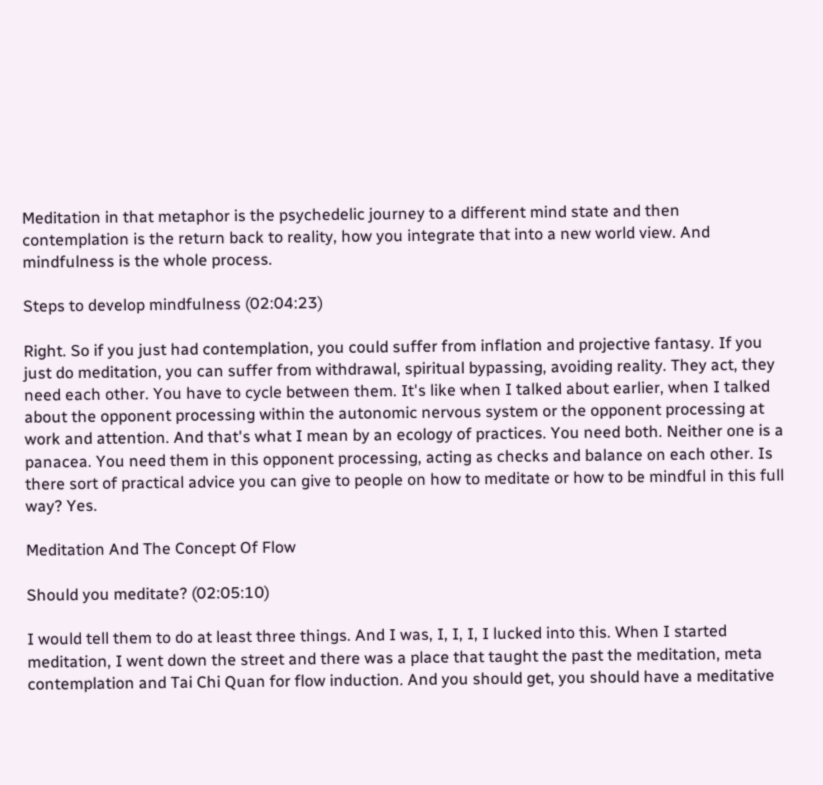Meditation in that metaphor is the psychedelic journey to a different mind state and then contemplation is the return back to reality, how you integrate that into a new world view. And mindfulness is the whole process.

Steps to develop mindfulness (02:04:23)

Right. So if you just had contemplation, you could suffer from inflation and projective fantasy. If you just do meditation, you can suffer from withdrawal, spiritual bypassing, avoiding reality. They act, they need each other. You have to cycle between them. It's like when I talked about earlier, when I talked about the opponent processing within the autonomic nervous system or the opponent processing at work and attention. And that's what I mean by an ecology of practices. You need both. Neither one is a panacea. You need them in this opponent processing, acting as checks and balance on each other. Is there sort of practical advice you can give to people on how to meditate or how to be mindful in this full way? Yes.

Meditation And The Concept Of Flow

Should you meditate? (02:05:10)

I would tell them to do at least three things. And I was, I, I, I, I lucked into this. When I started meditation, I went down the street and there was a place that taught the past the meditation, meta contemplation and Tai Chi Quan for flow induction. And you should get, you should have a meditative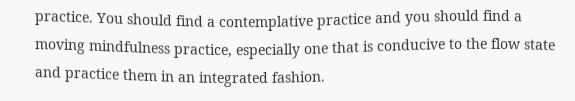practice. You should find a contemplative practice and you should find a moving mindfulness practice, especially one that is conducive to the flow state and practice them in an integrated fashion.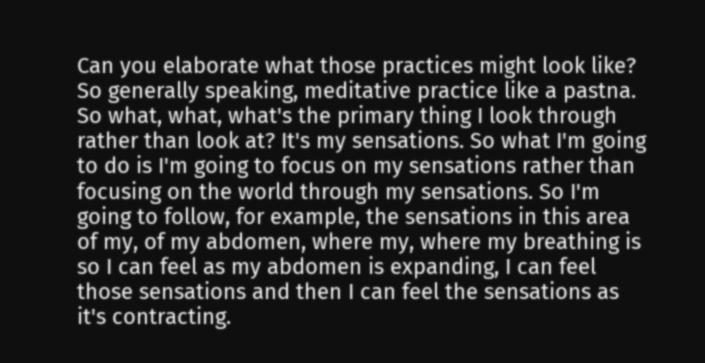Can you elaborate what those practices might look like? So generally speaking, meditative practice like a pastna. So what, what, what's the primary thing I look through rather than look at? It's my sensations. So what I'm going to do is I'm going to focus on my sensations rather than focusing on the world through my sensations. So I'm going to follow, for example, the sensations in this area of my, of my abdomen, where my, where my breathing is so I can feel as my abdomen is expanding, I can feel those sensations and then I can feel the sensations as it's contracting.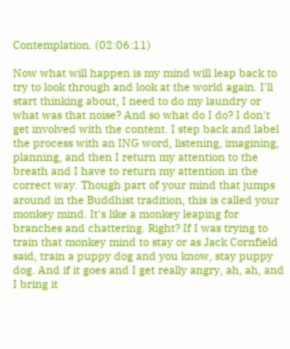Contemplation. (02:06:11)

Now what will happen is my mind will leap back to try to look through and look at the world again. I'll start thinking about, I need to do my laundry or what was that noise? And so what do I do? I don't get involved with the content. I step back and label the process with an ING word, listening, imagining, planning, and then I return my attention to the breath and I have to return my attention in the correct way. Though part of your mind that jumps around in the Buddhist tradition, this is called your monkey mind. It's like a monkey leaping for branches and chattering. Right? If I was trying to train that monkey mind to stay or as Jack Cornfield said, train a puppy dog and you know, stay puppy dog. And if it goes and I get really angry, ah, ah, and I bring it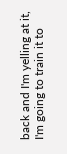back and I'm yelling at it, I'm going to train it to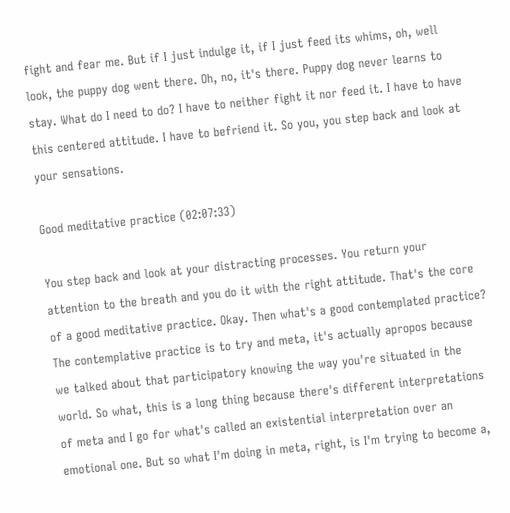fight and fear me. But if I just indulge it, if I just feed its whims, oh, well look, the puppy dog went there. Oh, no, it's there. Puppy dog never learns to stay. What do I need to do? I have to neither fight it nor feed it. I have to have this centered attitude. I have to befriend it. So you, you step back and look at your sensations.

Good meditative practice (02:07:33)

You step back and look at your distracting processes. You return your attention to the breath and you do it with the right attitude. That's the core of a good meditative practice. Okay. Then what's a good contemplated practice? The contemplative practice is to try and meta, it's actually apropos because we talked about that participatory knowing the way you're situated in the world. So what, this is a long thing because there's different interpretations of meta and I go for what's called an existential interpretation over an emotional one. But so what I'm doing in meta, right, is I'm trying to become a,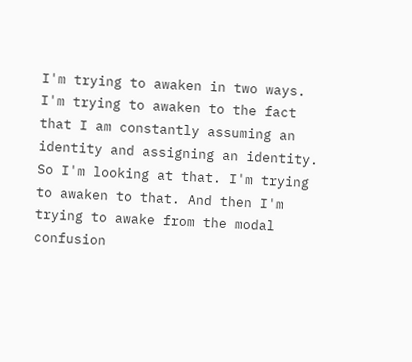I'm trying to awaken in two ways. I'm trying to awaken to the fact that I am constantly assuming an identity and assigning an identity. So I'm looking at that. I'm trying to awaken to that. And then I'm trying to awake from the modal confusion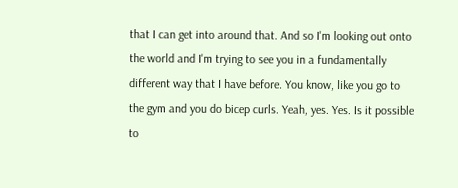that I can get into around that. And so I'm looking out onto the world and I'm trying to see you in a fundamentally different way that I have before. You know, like you go to the gym and you do bicep curls. Yeah, yes. Yes. Is it possible to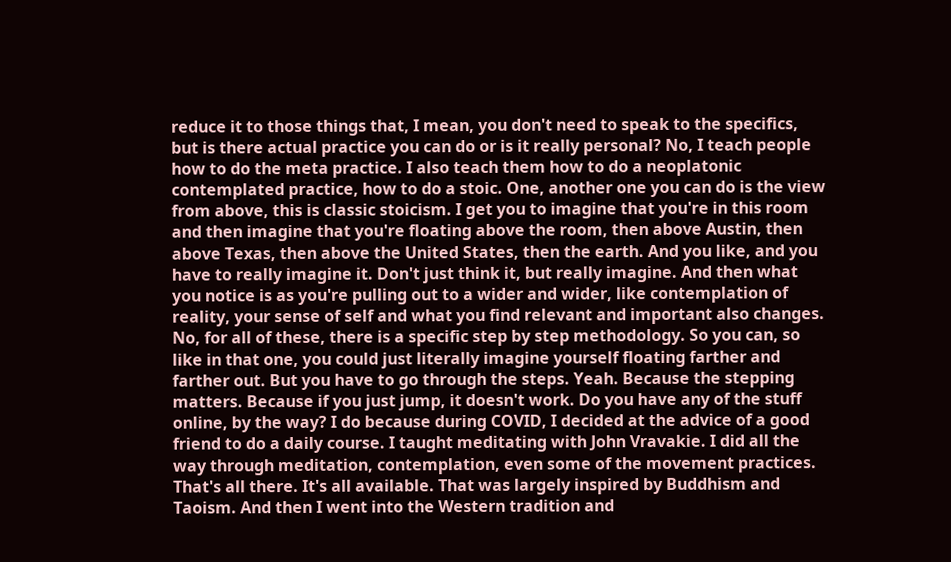reduce it to those things that, I mean, you don't need to speak to the specifics, but is there actual practice you can do or is it really personal? No, I teach people how to do the meta practice. I also teach them how to do a neoplatonic contemplated practice, how to do a stoic. One, another one you can do is the view from above, this is classic stoicism. I get you to imagine that you're in this room and then imagine that you're floating above the room, then above Austin, then above Texas, then above the United States, then the earth. And you like, and you have to really imagine it. Don't just think it, but really imagine. And then what you notice is as you're pulling out to a wider and wider, like contemplation of reality, your sense of self and what you find relevant and important also changes. No, for all of these, there is a specific step by step methodology. So you can, so like in that one, you could just literally imagine yourself floating farther and farther out. But you have to go through the steps. Yeah. Because the stepping matters. Because if you just jump, it doesn't work. Do you have any of the stuff online, by the way? I do because during COVID, I decided at the advice of a good friend to do a daily course. I taught meditating with John Vravakie. I did all the way through meditation, contemplation, even some of the movement practices. That's all there. It's all available. That was largely inspired by Buddhism and Taoism. And then I went into the Western tradition and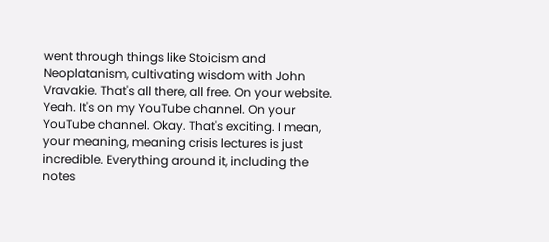went through things like Stoicism and Neoplatanism, cultivating wisdom with John Vravakie. That's all there, all free. On your website. Yeah. It's on my YouTube channel. On your YouTube channel. Okay. That's exciting. I mean, your meaning, meaning crisis lectures is just incredible. Everything around it, including the notes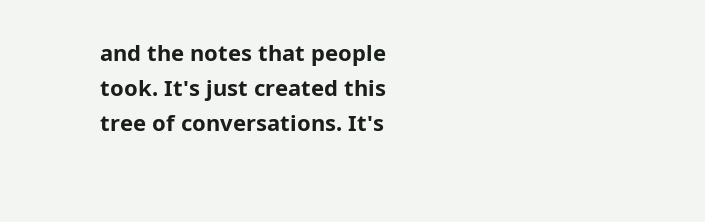and the notes that people took. It's just created this tree of conversations. It's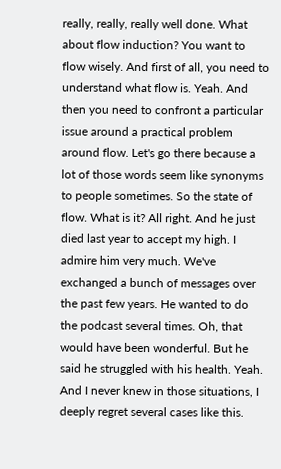really, really, really well done. What about flow induction? You want to flow wisely. And first of all, you need to understand what flow is. Yeah. And then you need to confront a particular issue around a practical problem around flow. Let's go there because a lot of those words seem like synonyms to people sometimes. So the state of flow. What is it? All right. And he just died last year to accept my high. I admire him very much. We've exchanged a bunch of messages over the past few years. He wanted to do the podcast several times. Oh, that would have been wonderful. But he said he struggled with his health. Yeah. And I never knew in those situations, I deeply regret several cases like this.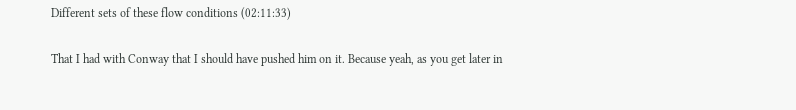Different sets of these flow conditions (02:11:33)

That I had with Conway that I should have pushed him on it. Because yeah, as you get later in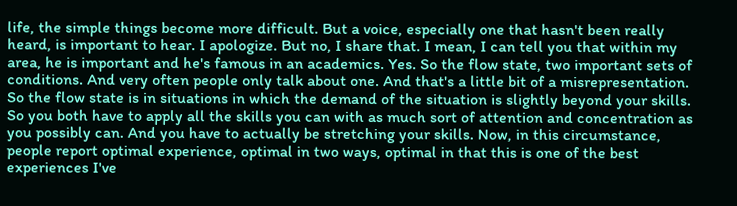life, the simple things become more difficult. But a voice, especially one that hasn't been really heard, is important to hear. I apologize. But no, I share that. I mean, I can tell you that within my area, he is important and he's famous in an academics. Yes. So the flow state, two important sets of conditions. And very often people only talk about one. And that's a little bit of a misrepresentation. So the flow state is in situations in which the demand of the situation is slightly beyond your skills. So you both have to apply all the skills you can with as much sort of attention and concentration as you possibly can. And you have to actually be stretching your skills. Now, in this circumstance, people report optimal experience, optimal in two ways, optimal in that this is one of the best experiences I've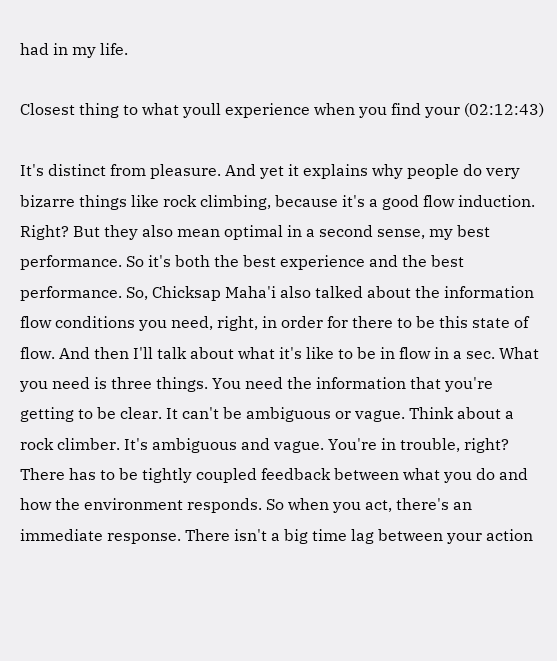had in my life.

Closest thing to what youll experience when you find your (02:12:43)

It's distinct from pleasure. And yet it explains why people do very bizarre things like rock climbing, because it's a good flow induction. Right? But they also mean optimal in a second sense, my best performance. So it's both the best experience and the best performance. So, Chicksap Maha'i also talked about the information flow conditions you need, right, in order for there to be this state of flow. And then I'll talk about what it's like to be in flow in a sec. What you need is three things. You need the information that you're getting to be clear. It can't be ambiguous or vague. Think about a rock climber. It's ambiguous and vague. You're in trouble, right? There has to be tightly coupled feedback between what you do and how the environment responds. So when you act, there's an immediate response. There isn't a big time lag between your action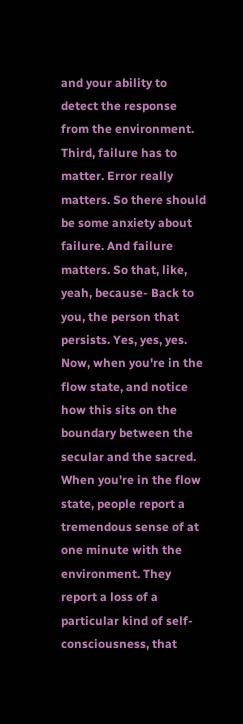and your ability to detect the response from the environment. Third, failure has to matter. Error really matters. So there should be some anxiety about failure. And failure matters. So that, like, yeah, because- Back to you, the person that persists. Yes, yes, yes. Now, when you're in the flow state, and notice how this sits on the boundary between the secular and the sacred. When you're in the flow state, people report a tremendous sense of at one minute with the environment. They report a loss of a particular kind of self-consciousness, that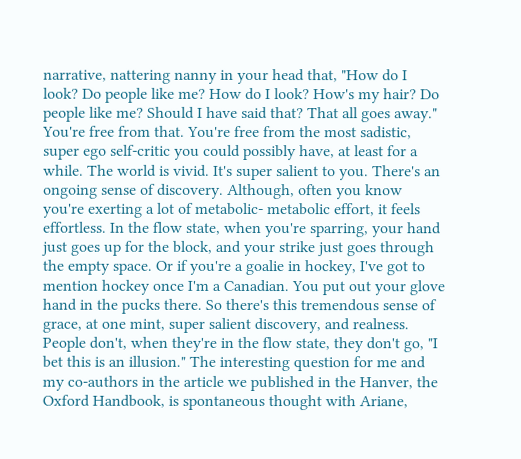narrative, nattering nanny in your head that, "How do I look? Do people like me? How do I look? How's my hair? Do people like me? Should I have said that? That all goes away." You're free from that. You're free from the most sadistic, super ego self-critic you could possibly have, at least for a while. The world is vivid. It's super salient to you. There's an ongoing sense of discovery. Although, often you know you're exerting a lot of metabolic- metabolic effort, it feels effortless. In the flow state, when you're sparring, your hand just goes up for the block, and your strike just goes through the empty space. Or if you're a goalie in hockey, I've got to mention hockey once I'm a Canadian. You put out your glove hand in the pucks there. So there's this tremendous sense of grace, at one mint, super salient discovery, and realness. People don't, when they're in the flow state, they don't go, "I bet this is an illusion." The interesting question for me and my co-authors in the article we published in the Hanver, the Oxford Handbook, is spontaneous thought with Ariane,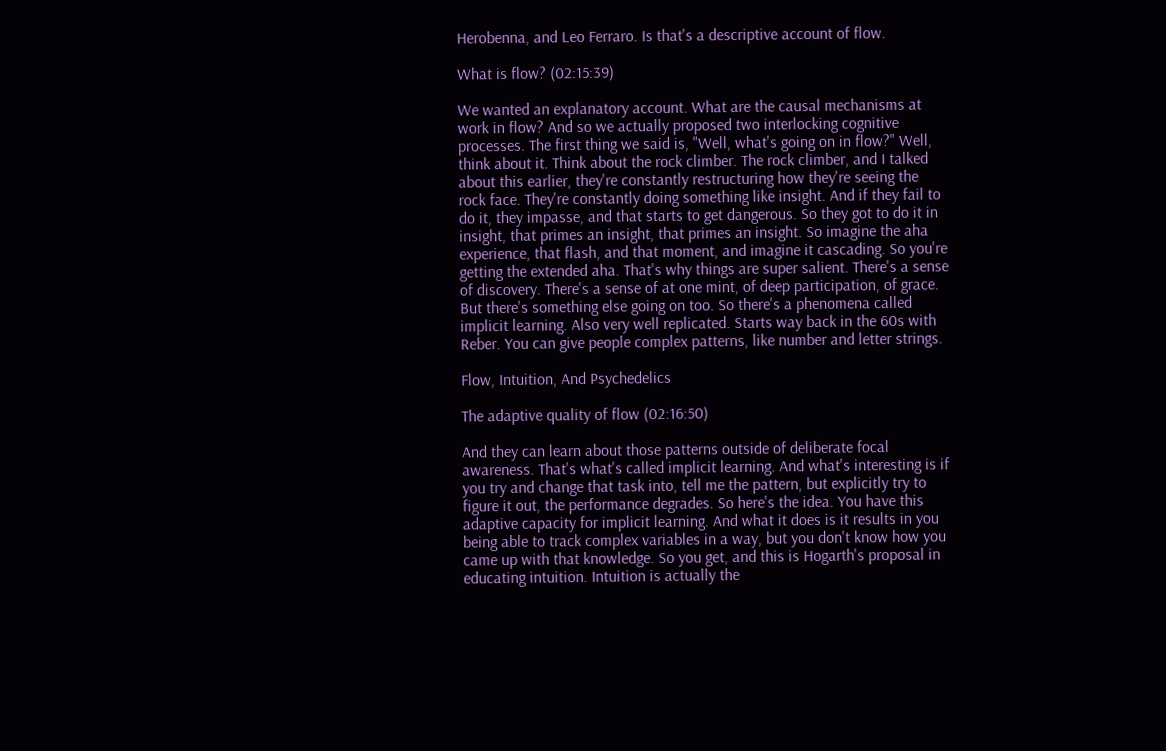Herobenna, and Leo Ferraro. Is that's a descriptive account of flow.

What is flow? (02:15:39)

We wanted an explanatory account. What are the causal mechanisms at work in flow? And so we actually proposed two interlocking cognitive processes. The first thing we said is, "Well, what's going on in flow?" Well, think about it. Think about the rock climber. The rock climber, and I talked about this earlier, they're constantly restructuring how they're seeing the rock face. They're constantly doing something like insight. And if they fail to do it, they impasse, and that starts to get dangerous. So they got to do it in insight, that primes an insight, that primes an insight. So imagine the aha experience, that flash, and that moment, and imagine it cascading. So you're getting the extended aha. That's why things are super salient. There's a sense of discovery. There's a sense of at one mint, of deep participation, of grace. But there's something else going on too. So there's a phenomena called implicit learning. Also very well replicated. Starts way back in the 60s with Reber. You can give people complex patterns, like number and letter strings.

Flow, Intuition, And Psychedelics

The adaptive quality of flow (02:16:50)

And they can learn about those patterns outside of deliberate focal awareness. That's what's called implicit learning. And what's interesting is if you try and change that task into, tell me the pattern, but explicitly try to figure it out, the performance degrades. So here's the idea. You have this adaptive capacity for implicit learning. And what it does is it results in you being able to track complex variables in a way, but you don't know how you came up with that knowledge. So you get, and this is Hogarth's proposal in educating intuition. Intuition is actually the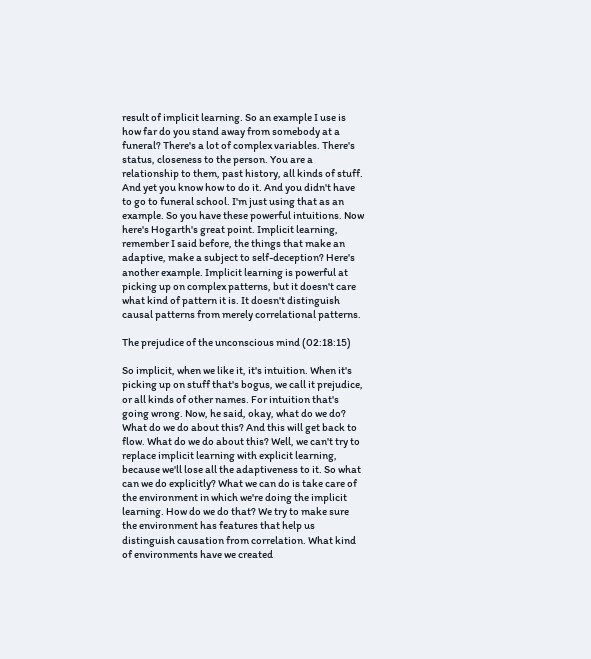result of implicit learning. So an example I use is how far do you stand away from somebody at a funeral? There's a lot of complex variables. There's status, closeness to the person. You are a relationship to them, past history, all kinds of stuff. And yet you know how to do it. And you didn't have to go to funeral school. I'm just using that as an example. So you have these powerful intuitions. Now here's Hogarth's great point. Implicit learning, remember I said before, the things that make an adaptive, make a subject to self-deception? Here's another example. Implicit learning is powerful at picking up on complex patterns, but it doesn't care what kind of pattern it is. It doesn't distinguish causal patterns from merely correlational patterns.

The prejudice of the unconscious mind (02:18:15)

So implicit, when we like it, it's intuition. When it's picking up on stuff that's bogus, we call it prejudice, or all kinds of other names. For intuition that's going wrong. Now, he said, okay, what do we do? What do we do about this? And this will get back to flow. What do we do about this? Well, we can't try to replace implicit learning with explicit learning, because we'll lose all the adaptiveness to it. So what can we do explicitly? What we can do is take care of the environment in which we're doing the implicit learning. How do we do that? We try to make sure the environment has features that help us distinguish causation from correlation. What kind of environments have we created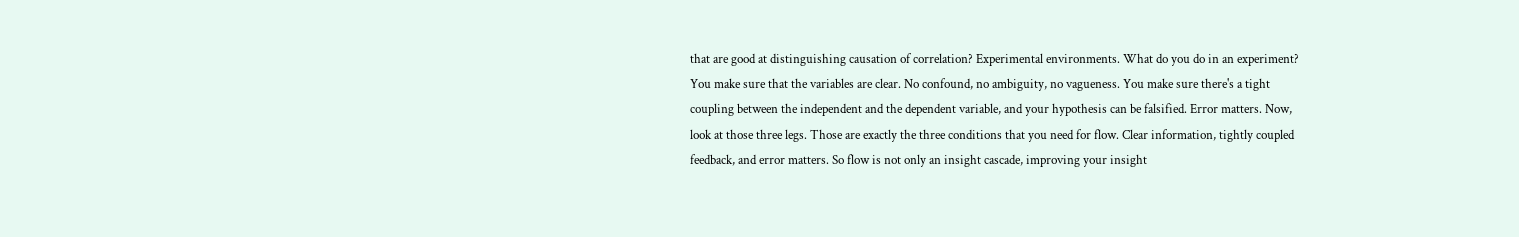that are good at distinguishing causation of correlation? Experimental environments. What do you do in an experiment? You make sure that the variables are clear. No confound, no ambiguity, no vagueness. You make sure there's a tight coupling between the independent and the dependent variable, and your hypothesis can be falsified. Error matters. Now, look at those three legs. Those are exactly the three conditions that you need for flow. Clear information, tightly coupled feedback, and error matters. So flow is not only an insight cascade, improving your insight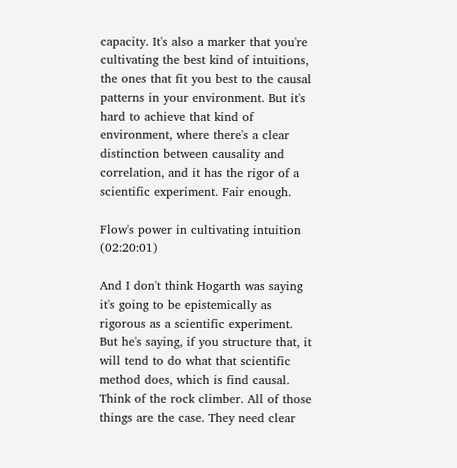capacity. It's also a marker that you're cultivating the best kind of intuitions, the ones that fit you best to the causal patterns in your environment. But it's hard to achieve that kind of environment, where there's a clear distinction between causality and correlation, and it has the rigor of a scientific experiment. Fair enough.

Flow's power in cultivating intuition (02:20:01)

And I don't think Hogarth was saying it's going to be epistemically as rigorous as a scientific experiment. But he's saying, if you structure that, it will tend to do what that scientific method does, which is find causal. Think of the rock climber. All of those things are the case. They need clear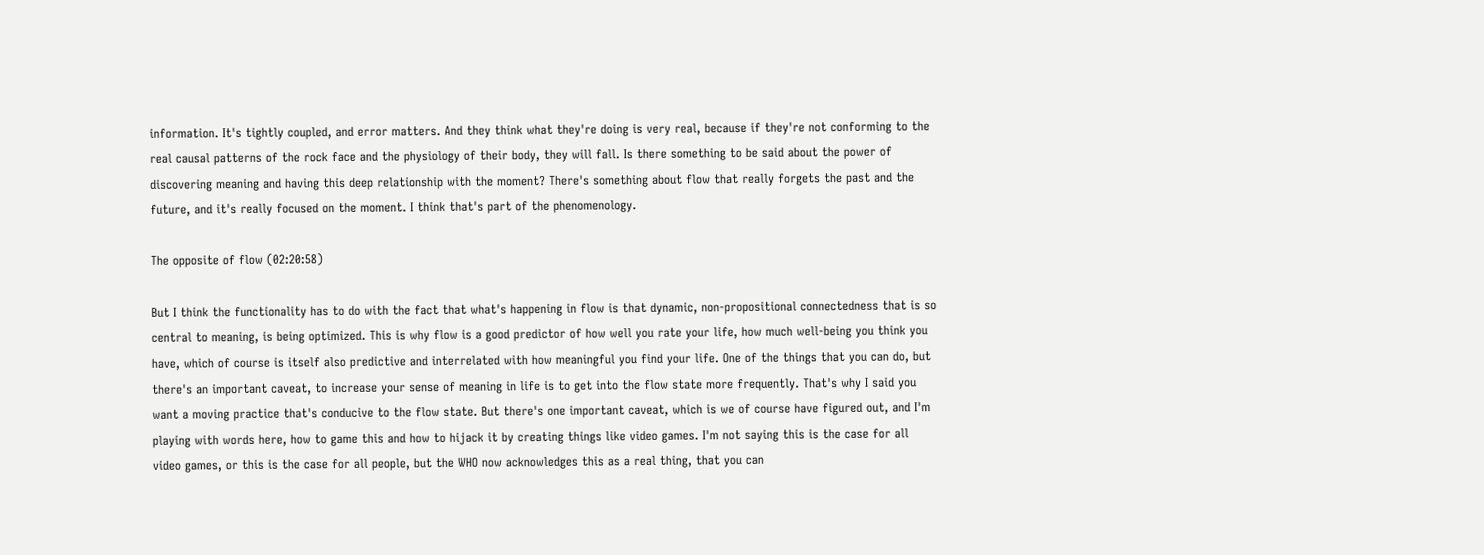information. It's tightly coupled, and error matters. And they think what they're doing is very real, because if they're not conforming to the real causal patterns of the rock face and the physiology of their body, they will fall. Is there something to be said about the power of discovering meaning and having this deep relationship with the moment? There's something about flow that really forgets the past and the future, and it's really focused on the moment. I think that's part of the phenomenology.

The opposite of flow (02:20:58)

But I think the functionality has to do with the fact that what's happening in flow is that dynamic, non-propositional connectedness that is so central to meaning, is being optimized. This is why flow is a good predictor of how well you rate your life, how much well-being you think you have, which of course is itself also predictive and interrelated with how meaningful you find your life. One of the things that you can do, but there's an important caveat, to increase your sense of meaning in life is to get into the flow state more frequently. That's why I said you want a moving practice that's conducive to the flow state. But there's one important caveat, which is we of course have figured out, and I'm playing with words here, how to game this and how to hijack it by creating things like video games. I'm not saying this is the case for all video games, or this is the case for all people, but the WHO now acknowledges this as a real thing, that you can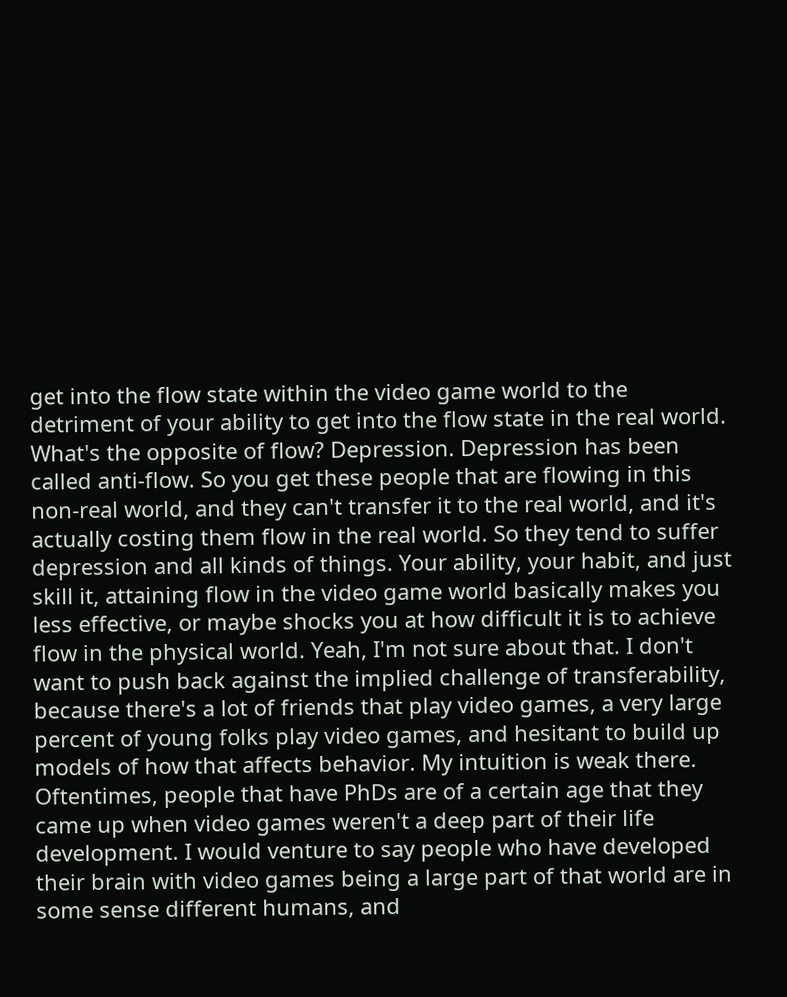get into the flow state within the video game world to the detriment of your ability to get into the flow state in the real world. What's the opposite of flow? Depression. Depression has been called anti-flow. So you get these people that are flowing in this non-real world, and they can't transfer it to the real world, and it's actually costing them flow in the real world. So they tend to suffer depression and all kinds of things. Your ability, your habit, and just skill it, attaining flow in the video game world basically makes you less effective, or maybe shocks you at how difficult it is to achieve flow in the physical world. Yeah, I'm not sure about that. I don't want to push back against the implied challenge of transferability, because there's a lot of friends that play video games, a very large percent of young folks play video games, and hesitant to build up models of how that affects behavior. My intuition is weak there. Oftentimes, people that have PhDs are of a certain age that they came up when video games weren't a deep part of their life development. I would venture to say people who have developed their brain with video games being a large part of that world are in some sense different humans, and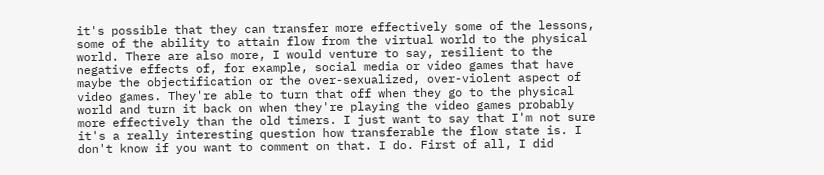it's possible that they can transfer more effectively some of the lessons, some of the ability to attain flow from the virtual world to the physical world. There are also more, I would venture to say, resilient to the negative effects of, for example, social media or video games that have maybe the objectification or the over-sexualized, over-violent aspect of video games. They're able to turn that off when they go to the physical world and turn it back on when they're playing the video games probably more effectively than the old timers. I just want to say that I'm not sure it's a really interesting question how transferable the flow state is. I don't know if you want to comment on that. I do. First of all, I did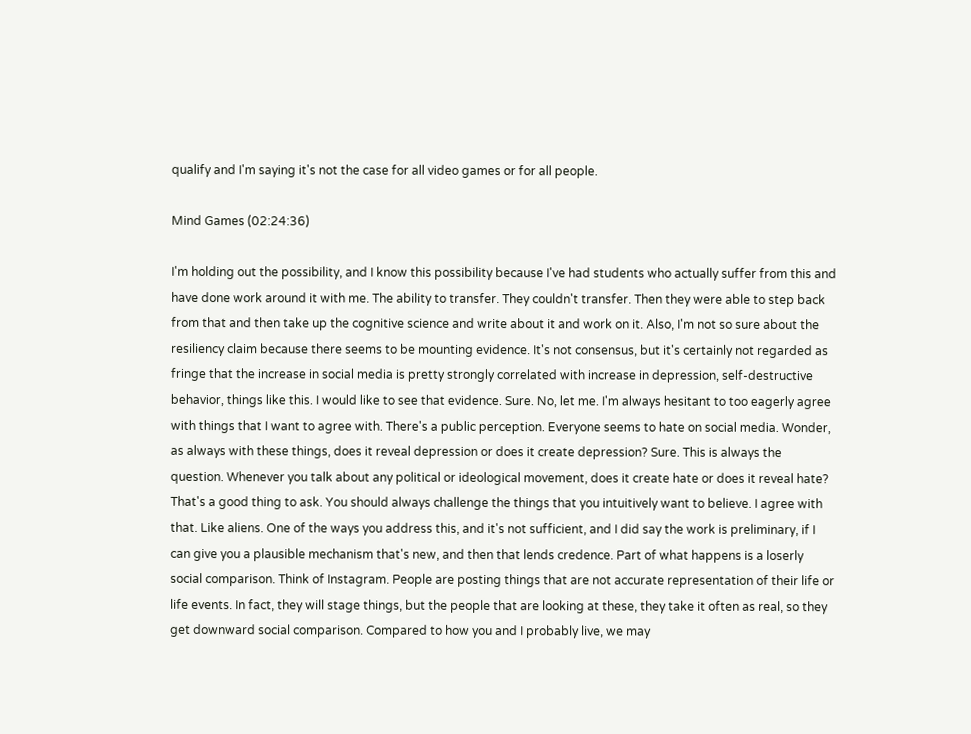qualify and I'm saying it's not the case for all video games or for all people.

Mind Games (02:24:36)

I'm holding out the possibility, and I know this possibility because I've had students who actually suffer from this and have done work around it with me. The ability to transfer. They couldn't transfer. Then they were able to step back from that and then take up the cognitive science and write about it and work on it. Also, I'm not so sure about the resiliency claim because there seems to be mounting evidence. It's not consensus, but it's certainly not regarded as fringe that the increase in social media is pretty strongly correlated with increase in depression, self-destructive behavior, things like this. I would like to see that evidence. Sure. No, let me. I'm always hesitant to too eagerly agree with things that I want to agree with. There's a public perception. Everyone seems to hate on social media. Wonder, as always with these things, does it reveal depression or does it create depression? Sure. This is always the question. Whenever you talk about any political or ideological movement, does it create hate or does it reveal hate? That's a good thing to ask. You should always challenge the things that you intuitively want to believe. I agree with that. Like aliens. One of the ways you address this, and it's not sufficient, and I did say the work is preliminary, if I can give you a plausible mechanism that's new, and then that lends credence. Part of what happens is a loserly social comparison. Think of Instagram. People are posting things that are not accurate representation of their life or life events. In fact, they will stage things, but the people that are looking at these, they take it often as real, so they get downward social comparison. Compared to how you and I probably live, we may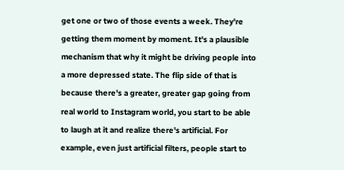get one or two of those events a week. They're getting them moment by moment. It's a plausible mechanism that why it might be driving people into a more depressed state. The flip side of that is because there's a greater, greater gap going from real world to Instagram world, you start to be able to laugh at it and realize there's artificial. For example, even just artificial filters, people start to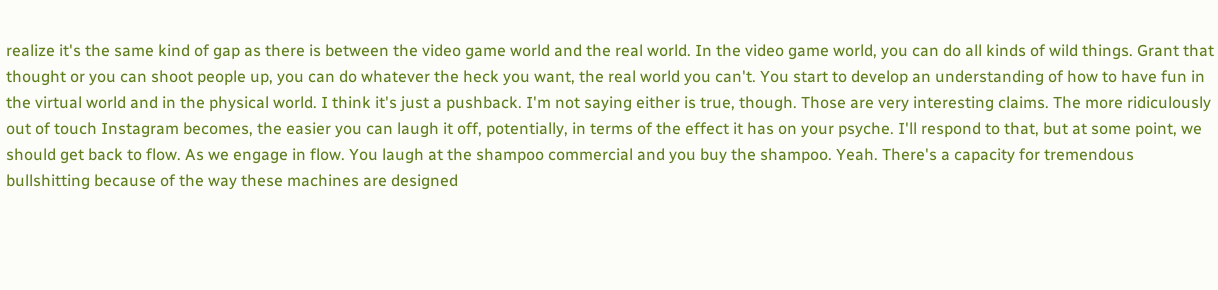realize it's the same kind of gap as there is between the video game world and the real world. In the video game world, you can do all kinds of wild things. Grant that thought or you can shoot people up, you can do whatever the heck you want, the real world you can't. You start to develop an understanding of how to have fun in the virtual world and in the physical world. I think it's just a pushback. I'm not saying either is true, though. Those are very interesting claims. The more ridiculously out of touch Instagram becomes, the easier you can laugh it off, potentially, in terms of the effect it has on your psyche. I'll respond to that, but at some point, we should get back to flow. As we engage in flow. You laugh at the shampoo commercial and you buy the shampoo. Yeah. There's a capacity for tremendous bullshitting because of the way these machines are designed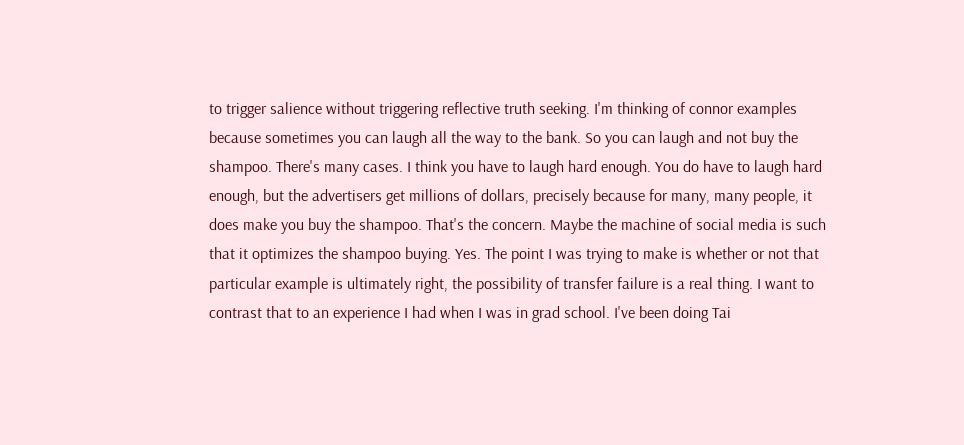to trigger salience without triggering reflective truth seeking. I'm thinking of connor examples because sometimes you can laugh all the way to the bank. So you can laugh and not buy the shampoo. There's many cases. I think you have to laugh hard enough. You do have to laugh hard enough, but the advertisers get millions of dollars, precisely because for many, many people, it does make you buy the shampoo. That's the concern. Maybe the machine of social media is such that it optimizes the shampoo buying. Yes. The point I was trying to make is whether or not that particular example is ultimately right, the possibility of transfer failure is a real thing. I want to contrast that to an experience I had when I was in grad school. I've been doing Tai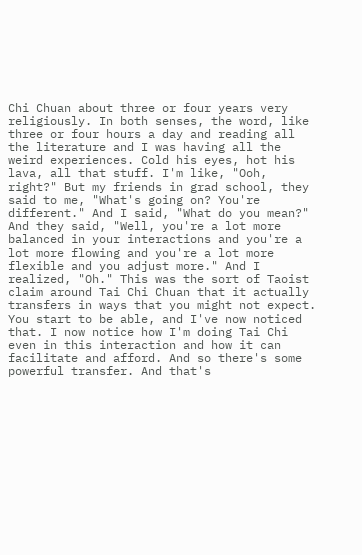Chi Chuan about three or four years very religiously. In both senses, the word, like three or four hours a day and reading all the literature and I was having all the weird experiences. Cold his eyes, hot his lava, all that stuff. I'm like, "Ooh, right?" But my friends in grad school, they said to me, "What's going on? You're different." And I said, "What do you mean?" And they said, "Well, you're a lot more balanced in your interactions and you're a lot more flowing and you're a lot more flexible and you adjust more." And I realized, "Oh." This was the sort of Taoist claim around Tai Chi Chuan that it actually transfers in ways that you might not expect. You start to be able, and I've now noticed that. I now notice how I'm doing Tai Chi even in this interaction and how it can facilitate and afford. And so there's some powerful transfer. And that's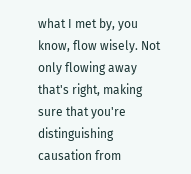what I met by, you know, flow wisely. Not only flowing away that's right, making sure that you're distinguishing causation from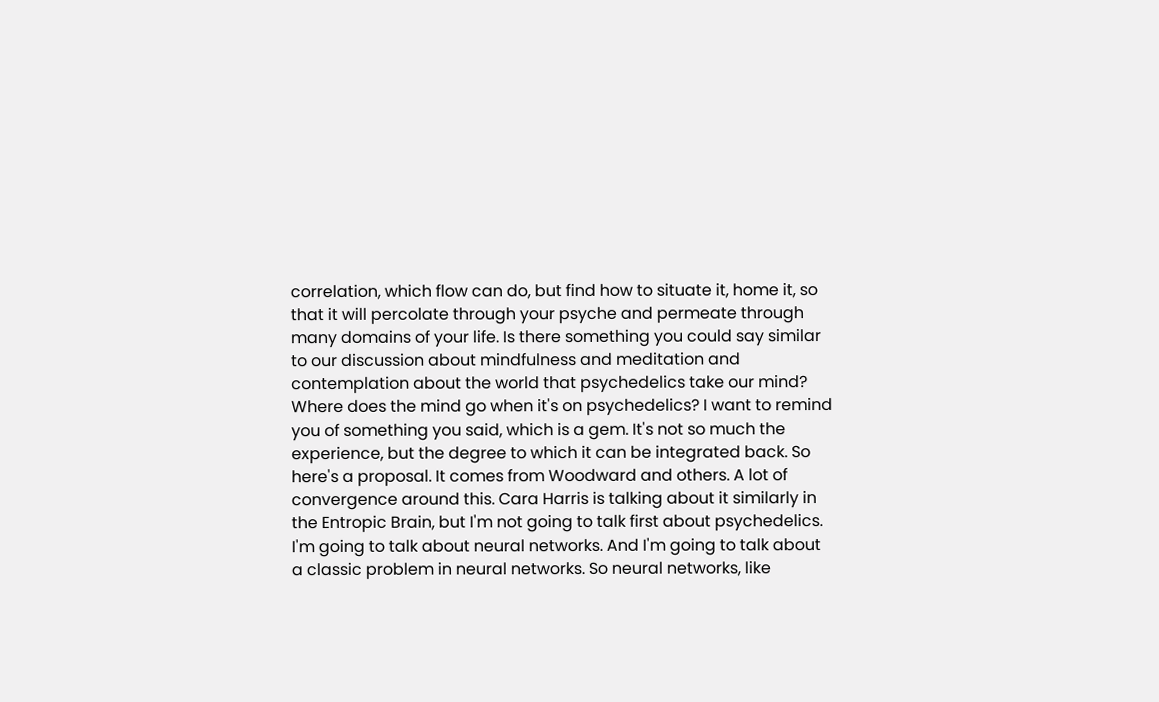correlation, which flow can do, but find how to situate it, home it, so that it will percolate through your psyche and permeate through many domains of your life. Is there something you could say similar to our discussion about mindfulness and meditation and contemplation about the world that psychedelics take our mind? Where does the mind go when it's on psychedelics? I want to remind you of something you said, which is a gem. It's not so much the experience, but the degree to which it can be integrated back. So here's a proposal. It comes from Woodward and others. A lot of convergence around this. Cara Harris is talking about it similarly in the Entropic Brain, but I'm not going to talk first about psychedelics. I'm going to talk about neural networks. And I'm going to talk about a classic problem in neural networks. So neural networks, like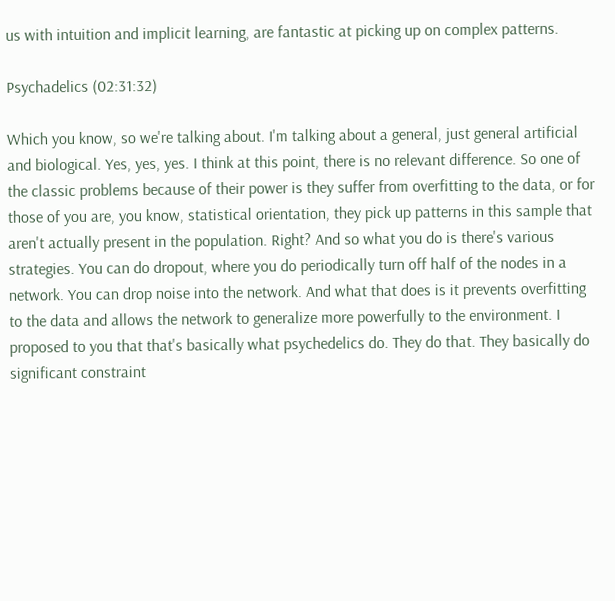us with intuition and implicit learning, are fantastic at picking up on complex patterns.

Psychadelics (02:31:32)

Which you know, so we're talking about. I'm talking about a general, just general artificial and biological. Yes, yes, yes. I think at this point, there is no relevant difference. So one of the classic problems because of their power is they suffer from overfitting to the data, or for those of you are, you know, statistical orientation, they pick up patterns in this sample that aren't actually present in the population. Right? And so what you do is there's various strategies. You can do dropout, where you do periodically turn off half of the nodes in a network. You can drop noise into the network. And what that does is it prevents overfitting to the data and allows the network to generalize more powerfully to the environment. I proposed to you that that's basically what psychedelics do. They do that. They basically do significant constraint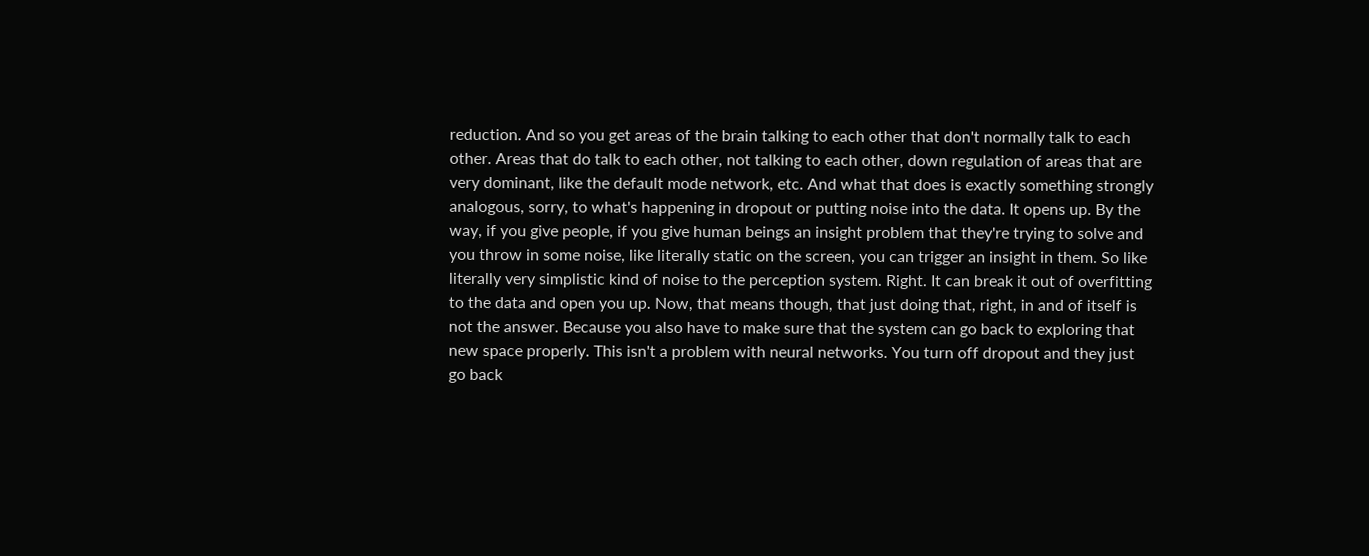reduction. And so you get areas of the brain talking to each other that don't normally talk to each other. Areas that do talk to each other, not talking to each other, down regulation of areas that are very dominant, like the default mode network, etc. And what that does is exactly something strongly analogous, sorry, to what's happening in dropout or putting noise into the data. It opens up. By the way, if you give people, if you give human beings an insight problem that they're trying to solve and you throw in some noise, like literally static on the screen, you can trigger an insight in them. So like literally very simplistic kind of noise to the perception system. Right. It can break it out of overfitting to the data and open you up. Now, that means though, that just doing that, right, in and of itself is not the answer. Because you also have to make sure that the system can go back to exploring that new space properly. This isn't a problem with neural networks. You turn off dropout and they just go back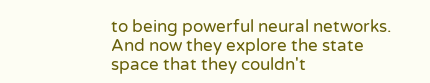to being powerful neural networks. And now they explore the state space that they couldn't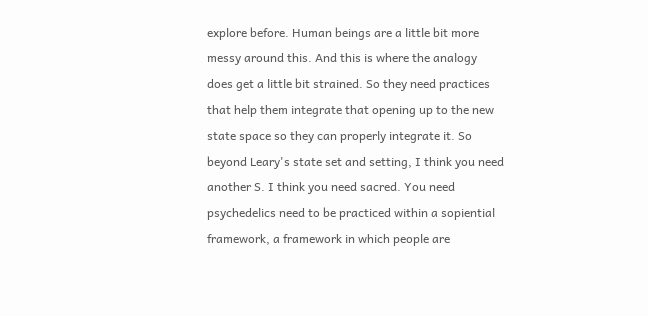explore before. Human beings are a little bit more messy around this. And this is where the analogy does get a little bit strained. So they need practices that help them integrate that opening up to the new state space so they can properly integrate it. So beyond Leary's state set and setting, I think you need another S. I think you need sacred. You need psychedelics need to be practiced within a sopiential framework, a framework in which people are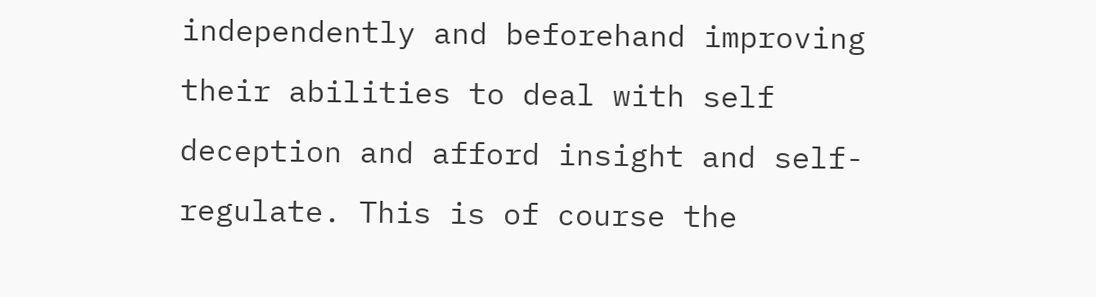independently and beforehand improving their abilities to deal with self deception and afford insight and self-regulate. This is of course the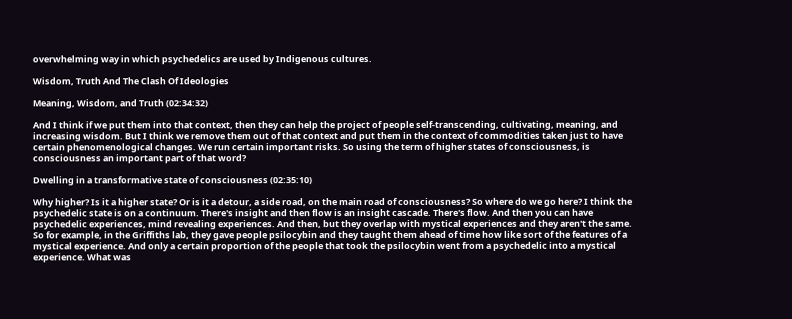overwhelming way in which psychedelics are used by Indigenous cultures.

Wisdom, Truth And The Clash Of Ideologies

Meaning, Wisdom, and Truth (02:34:32)

And I think if we put them into that context, then they can help the project of people self-transcending, cultivating, meaning, and increasing wisdom. But I think we remove them out of that context and put them in the context of commodities taken just to have certain phenomenological changes. We run certain important risks. So using the term of higher states of consciousness, is consciousness an important part of that word?

Dwelling in a transformative state of consciousness (02:35:10)

Why higher? Is it a higher state? Or is it a detour, a side road, on the main road of consciousness? So where do we go here? I think the psychedelic state is on a continuum. There's insight and then flow is an insight cascade. There's flow. And then you can have psychedelic experiences, mind revealing experiences. And then, but they overlap with mystical experiences and they aren't the same. So for example, in the Griffiths lab, they gave people psilocybin and they taught them ahead of time how like sort of the features of a mystical experience. And only a certain proportion of the people that took the psilocybin went from a psychedelic into a mystical experience. What was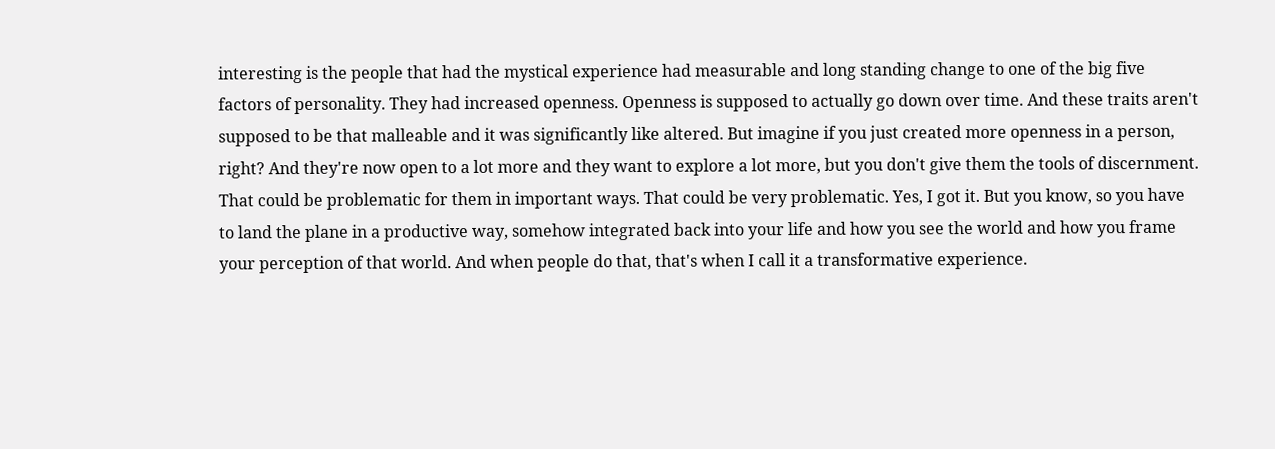interesting is the people that had the mystical experience had measurable and long standing change to one of the big five factors of personality. They had increased openness. Openness is supposed to actually go down over time. And these traits aren't supposed to be that malleable and it was significantly like altered. But imagine if you just created more openness in a person, right? And they're now open to a lot more and they want to explore a lot more, but you don't give them the tools of discernment. That could be problematic for them in important ways. That could be very problematic. Yes, I got it. But you know, so you have to land the plane in a productive way, somehow integrated back into your life and how you see the world and how you frame your perception of that world. And when people do that, that's when I call it a transformative experience.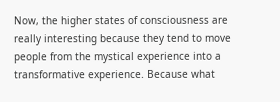Now, the higher states of consciousness are really interesting because they tend to move people from the mystical experience into a transformative experience. Because what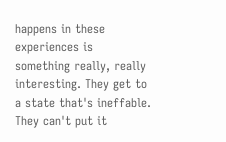happens in these experiences is something really, really interesting. They get to a state that's ineffable. They can't put it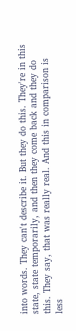into words. They can't describe it. But they do this. They're in this state, state temporarily, and then they come back and they do this. They say, that was really real. And this in comparison is less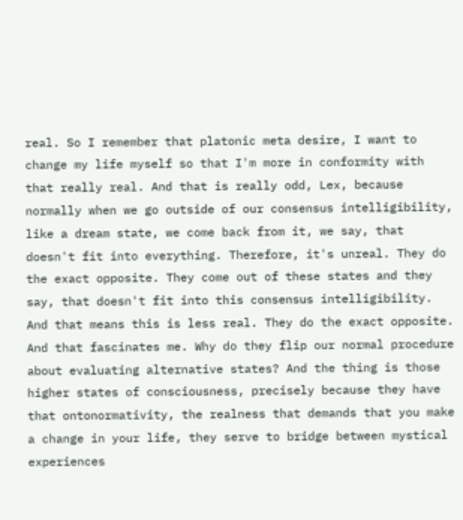real. So I remember that platonic meta desire, I want to change my life myself so that I'm more in conformity with that really real. And that is really odd, Lex, because normally when we go outside of our consensus intelligibility, like a dream state, we come back from it, we say, that doesn't fit into everything. Therefore, it's unreal. They do the exact opposite. They come out of these states and they say, that doesn't fit into this consensus intelligibility. And that means this is less real. They do the exact opposite. And that fascinates me. Why do they flip our normal procedure about evaluating alternative states? And the thing is those higher states of consciousness, precisely because they have that ontonormativity, the realness that demands that you make a change in your life, they serve to bridge between mystical experiences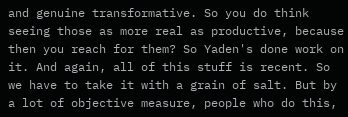and genuine transformative. So you do think seeing those as more real as productive, because then you reach for them? So Yaden's done work on it. And again, all of this stuff is recent. So we have to take it with a grain of salt. But by a lot of objective measure, people who do this,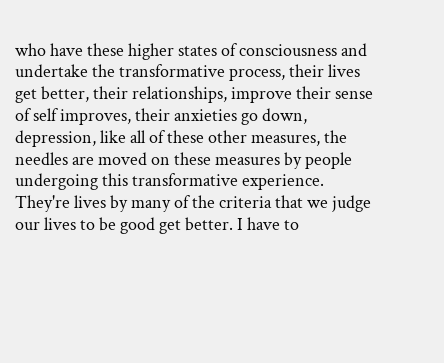who have these higher states of consciousness and undertake the transformative process, their lives get better, their relationships, improve their sense of self improves, their anxieties go down, depression, like all of these other measures, the needles are moved on these measures by people undergoing this transformative experience. They're lives by many of the criteria that we judge our lives to be good get better. I have to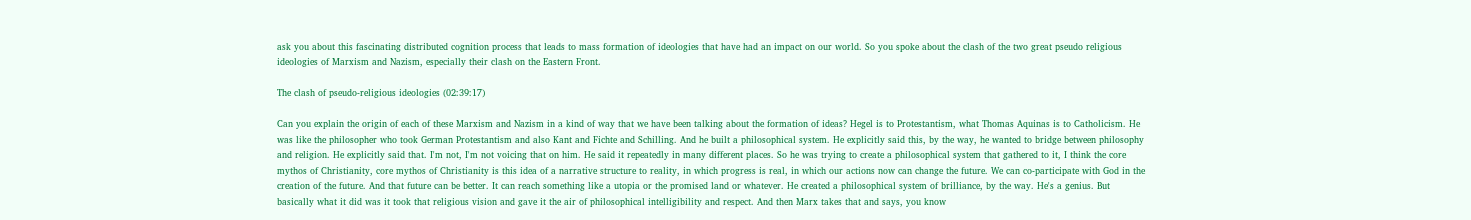ask you about this fascinating distributed cognition process that leads to mass formation of ideologies that have had an impact on our world. So you spoke about the clash of the two great pseudo religious ideologies of Marxism and Nazism, especially their clash on the Eastern Front.

The clash of pseudo-religious ideologies (02:39:17)

Can you explain the origin of each of these Marxism and Nazism in a kind of way that we have been talking about the formation of ideas? Hegel is to Protestantism, what Thomas Aquinas is to Catholicism. He was like the philosopher who took German Protestantism and also Kant and Fichte and Schilling. And he built a philosophical system. He explicitly said this, by the way, he wanted to bridge between philosophy and religion. He explicitly said that. I'm not, I'm not voicing that on him. He said it repeatedly in many different places. So he was trying to create a philosophical system that gathered to it, I think the core mythos of Christianity, core mythos of Christianity is this idea of a narrative structure to reality, in which progress is real, in which our actions now can change the future. We can co-participate with God in the creation of the future. And that future can be better. It can reach something like a utopia or the promised land or whatever. He created a philosophical system of brilliance, by the way. He's a genius. But basically what it did was it took that religious vision and gave it the air of philosophical intelligibility and respect. And then Marx takes that and says, you know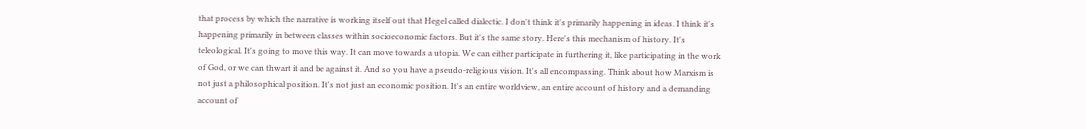that process by which the narrative is working itself out that Hegel called dialectic. I don't think it's primarily happening in ideas. I think it's happening primarily in between classes within socioeconomic factors. But it's the same story. Here's this mechanism of history. It's teleological. It's going to move this way. It can move towards a utopia. We can either participate in furthering it, like participating in the work of God, or we can thwart it and be against it. And so you have a pseudo-religious vision. It's all encompassing. Think about how Marxism is not just a philosophical position. It's not just an economic position. It's an entire worldview, an entire account of history and a demanding account of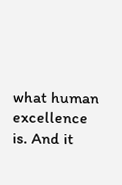what human excellence is. And it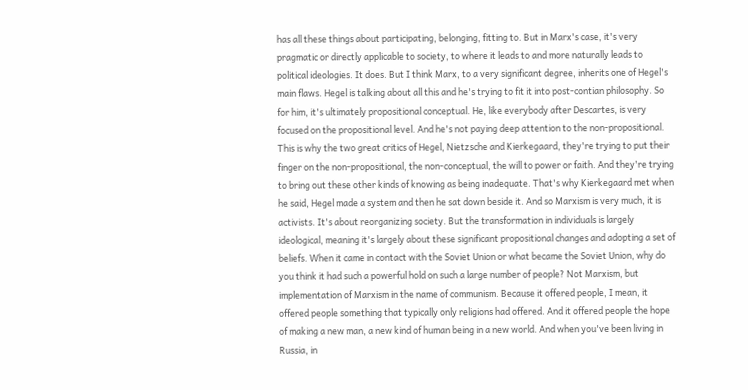has all these things about participating, belonging, fitting to. But in Marx's case, it's very pragmatic or directly applicable to society, to where it leads to and more naturally leads to political ideologies. It does. But I think Marx, to a very significant degree, inherits one of Hegel's main flaws. Hegel is talking about all this and he's trying to fit it into post-contian philosophy. So for him, it's ultimately propositional conceptual. He, like everybody after Descartes, is very focused on the propositional level. And he's not paying deep attention to the non-propositional. This is why the two great critics of Hegel, Nietzsche and Kierkegaard, they're trying to put their finger on the non-propositional, the non-conceptual, the will to power or faith. And they're trying to bring out these other kinds of knowing as being inadequate. That's why Kierkegaard met when he said, Hegel made a system and then he sat down beside it. And so Marxism is very much, it is activists. It's about reorganizing society. But the transformation in individuals is largely ideological, meaning it's largely about these significant propositional changes and adopting a set of beliefs. When it came in contact with the Soviet Union or what became the Soviet Union, why do you think it had such a powerful hold on such a large number of people? Not Marxism, but implementation of Marxism in the name of communism. Because it offered people, I mean, it offered people something that typically only religions had offered. And it offered people the hope of making a new man, a new kind of human being in a new world. And when you've been living in Russia, in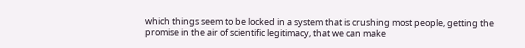which things seem to be locked in a system that is crushing most people, getting the promise in the air of scientific legitimacy, that we can make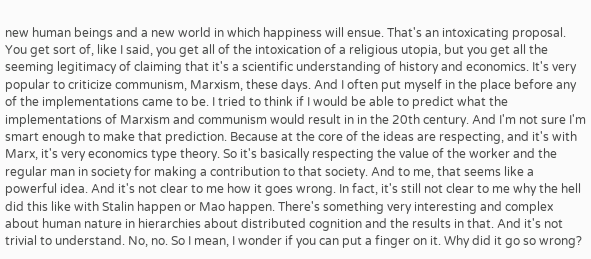new human beings and a new world in which happiness will ensue. That's an intoxicating proposal. You get sort of, like I said, you get all of the intoxication of a religious utopia, but you get all the seeming legitimacy of claiming that it's a scientific understanding of history and economics. It's very popular to criticize communism, Marxism, these days. And I often put myself in the place before any of the implementations came to be. I tried to think if I would be able to predict what the implementations of Marxism and communism would result in in the 20th century. And I'm not sure I'm smart enough to make that prediction. Because at the core of the ideas are respecting, and it's with Marx, it's very economics type theory. So it's basically respecting the value of the worker and the regular man in society for making a contribution to that society. And to me, that seems like a powerful idea. And it's not clear to me how it goes wrong. In fact, it's still not clear to me why the hell did this like with Stalin happen or Mao happen. There's something very interesting and complex about human nature in hierarchies about distributed cognition and the results in that. And it's not trivial to understand. No, no. So I mean, I wonder if you can put a finger on it. Why did it go so wrong?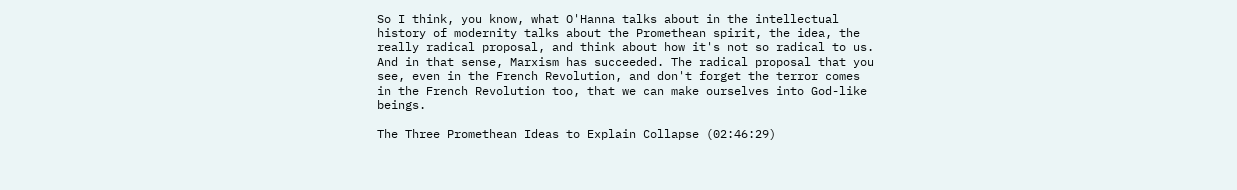So I think, you know, what O'Hanna talks about in the intellectual history of modernity talks about the Promethean spirit, the idea, the really radical proposal, and think about how it's not so radical to us. And in that sense, Marxism has succeeded. The radical proposal that you see, even in the French Revolution, and don't forget the terror comes in the French Revolution too, that we can make ourselves into God-like beings.

The Three Promethean Ideas to Explain Collapse (02:46:29)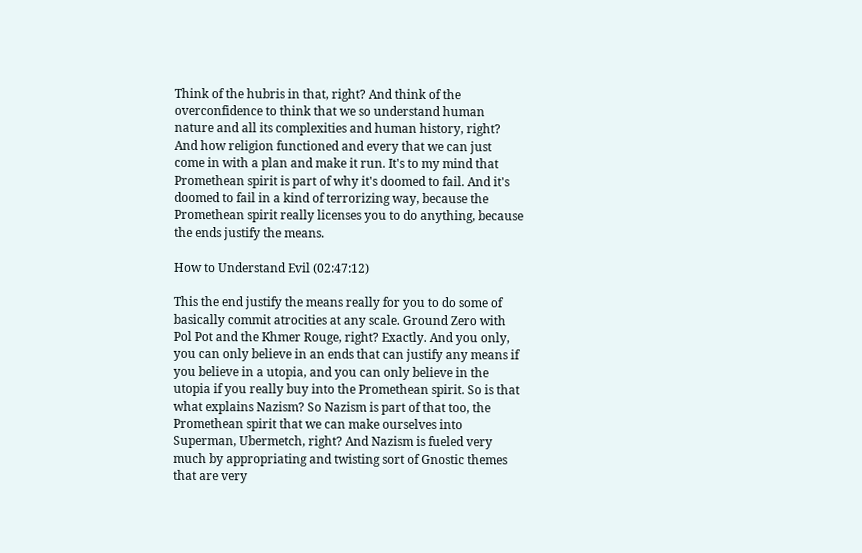Think of the hubris in that, right? And think of the overconfidence to think that we so understand human nature and all its complexities and human history, right? And how religion functioned and every that we can just come in with a plan and make it run. It's to my mind that Promethean spirit is part of why it's doomed to fail. And it's doomed to fail in a kind of terrorizing way, because the Promethean spirit really licenses you to do anything, because the ends justify the means.

How to Understand Evil (02:47:12)

This the end justify the means really for you to do some of basically commit atrocities at any scale. Ground Zero with Pol Pot and the Khmer Rouge, right? Exactly. And you only, you can only believe in an ends that can justify any means if you believe in a utopia, and you can only believe in the utopia if you really buy into the Promethean spirit. So is that what explains Nazism? So Nazism is part of that too, the Promethean spirit that we can make ourselves into Superman, Ubermetch, right? And Nazism is fueled very much by appropriating and twisting sort of Gnostic themes that are very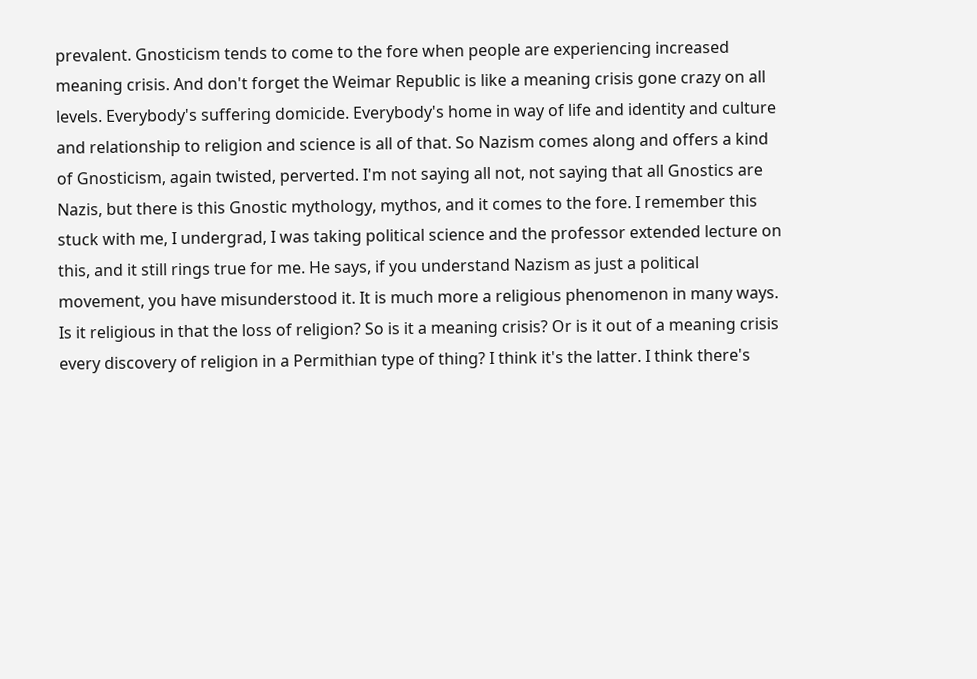prevalent. Gnosticism tends to come to the fore when people are experiencing increased meaning crisis. And don't forget the Weimar Republic is like a meaning crisis gone crazy on all levels. Everybody's suffering domicide. Everybody's home in way of life and identity and culture and relationship to religion and science is all of that. So Nazism comes along and offers a kind of Gnosticism, again twisted, perverted. I'm not saying all not, not saying that all Gnostics are Nazis, but there is this Gnostic mythology, mythos, and it comes to the fore. I remember this stuck with me, I undergrad, I was taking political science and the professor extended lecture on this, and it still rings true for me. He says, if you understand Nazism as just a political movement, you have misunderstood it. It is much more a religious phenomenon in many ways. Is it religious in that the loss of religion? So is it a meaning crisis? Or is it out of a meaning crisis every discovery of religion in a Permithian type of thing? I think it's the latter. I think there's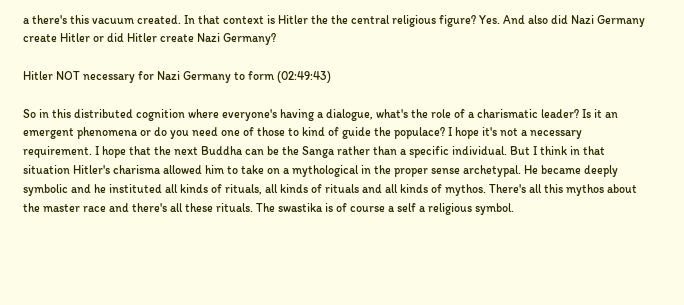a there's this vacuum created. In that context is Hitler the the central religious figure? Yes. And also did Nazi Germany create Hitler or did Hitler create Nazi Germany?

Hitler NOT necessary for Nazi Germany to form (02:49:43)

So in this distributed cognition where everyone's having a dialogue, what's the role of a charismatic leader? Is it an emergent phenomena or do you need one of those to kind of guide the populace? I hope it's not a necessary requirement. I hope that the next Buddha can be the Sanga rather than a specific individual. But I think in that situation Hitler's charisma allowed him to take on a mythological in the proper sense archetypal. He became deeply symbolic and he instituted all kinds of rituals, all kinds of rituals and all kinds of mythos. There's all this mythos about the master race and there's all these rituals. The swastika is of course a self a religious symbol.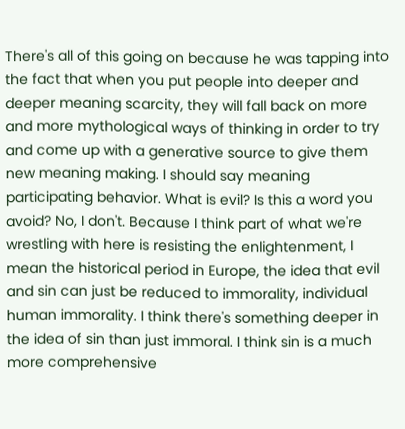There's all of this going on because he was tapping into the fact that when you put people into deeper and deeper meaning scarcity, they will fall back on more and more mythological ways of thinking in order to try and come up with a generative source to give them new meaning making. I should say meaning participating behavior. What is evil? Is this a word you avoid? No, I don't. Because I think part of what we're wrestling with here is resisting the enlightenment, I mean the historical period in Europe, the idea that evil and sin can just be reduced to immorality, individual human immorality. I think there's something deeper in the idea of sin than just immoral. I think sin is a much more comprehensive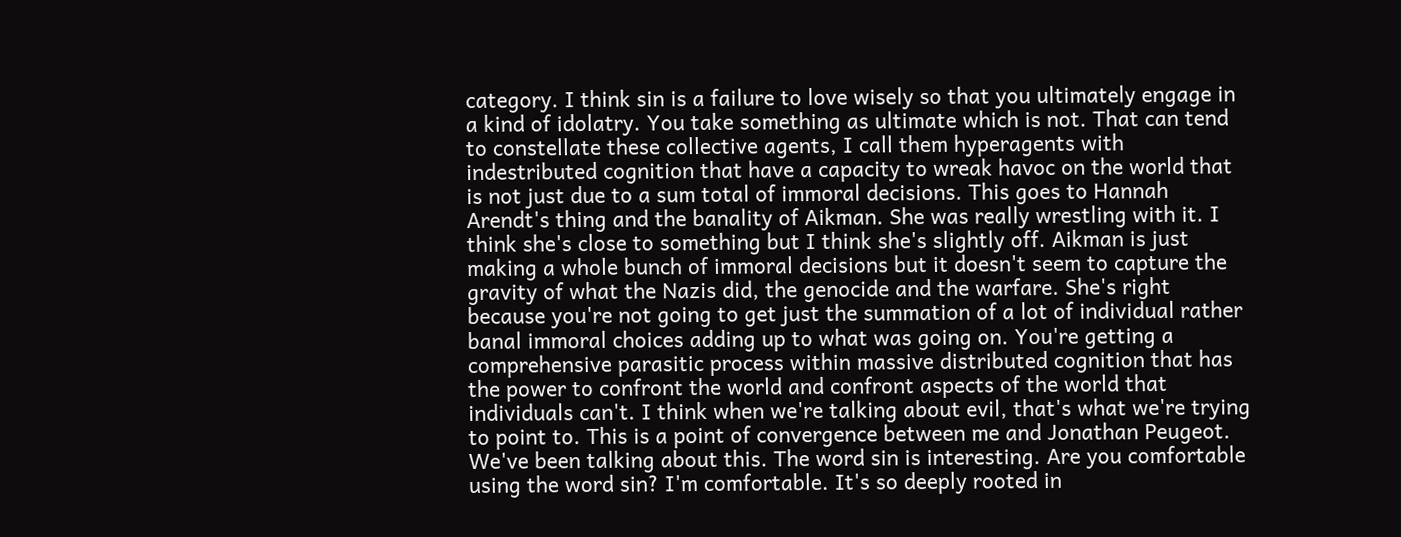category. I think sin is a failure to love wisely so that you ultimately engage in a kind of idolatry. You take something as ultimate which is not. That can tend to constellate these collective agents, I call them hyperagents with indestributed cognition that have a capacity to wreak havoc on the world that is not just due to a sum total of immoral decisions. This goes to Hannah Arendt's thing and the banality of Aikman. She was really wrestling with it. I think she's close to something but I think she's slightly off. Aikman is just making a whole bunch of immoral decisions but it doesn't seem to capture the gravity of what the Nazis did, the genocide and the warfare. She's right because you're not going to get just the summation of a lot of individual rather banal immoral choices adding up to what was going on. You're getting a comprehensive parasitic process within massive distributed cognition that has the power to confront the world and confront aspects of the world that individuals can't. I think when we're talking about evil, that's what we're trying to point to. This is a point of convergence between me and Jonathan Peugeot. We've been talking about this. The word sin is interesting. Are you comfortable using the word sin? I'm comfortable. It's so deeply rooted in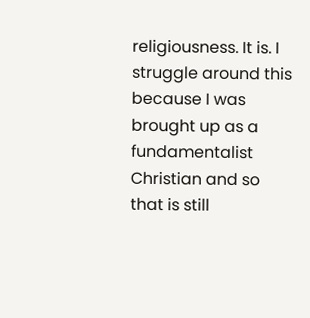religiousness. It is. I struggle around this because I was brought up as a fundamentalist Christian and so that is still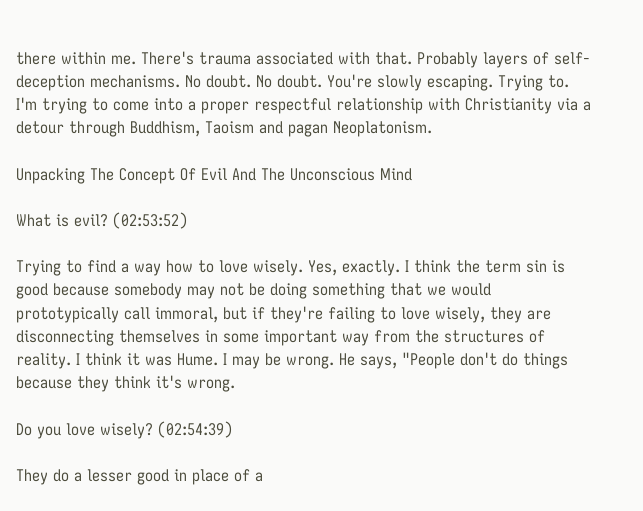there within me. There's trauma associated with that. Probably layers of self-deception mechanisms. No doubt. No doubt. You're slowly escaping. Trying to. I'm trying to come into a proper respectful relationship with Christianity via a detour through Buddhism, Taoism and pagan Neoplatonism.

Unpacking The Concept Of Evil And The Unconscious Mind

What is evil? (02:53:52)

Trying to find a way how to love wisely. Yes, exactly. I think the term sin is good because somebody may not be doing something that we would prototypically call immoral, but if they're failing to love wisely, they are disconnecting themselves in some important way from the structures of reality. I think it was Hume. I may be wrong. He says, "People don't do things because they think it's wrong.

Do you love wisely? (02:54:39)

They do a lesser good in place of a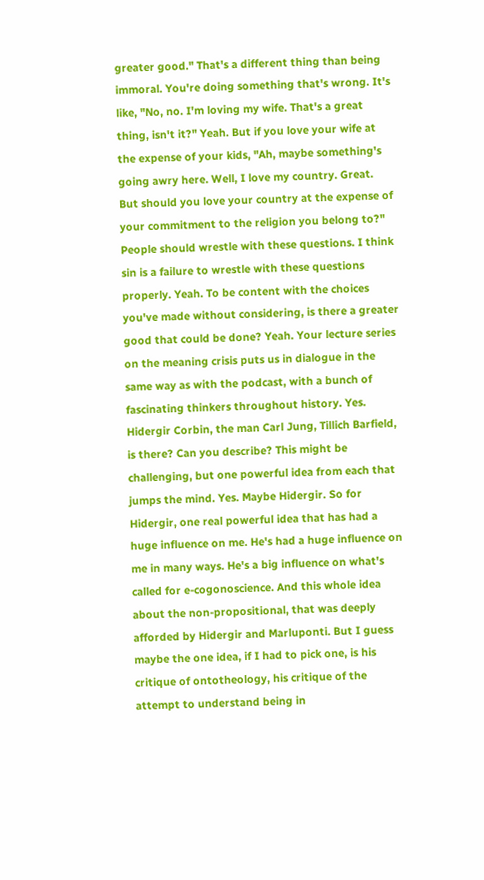greater good." That's a different thing than being immoral. You're doing something that's wrong. It's like, "No, no. I'm loving my wife. That's a great thing, isn't it?" Yeah. But if you love your wife at the expense of your kids, "Ah, maybe something's going awry here. Well, I love my country. Great. But should you love your country at the expense of your commitment to the religion you belong to?" People should wrestle with these questions. I think sin is a failure to wrestle with these questions properly. Yeah. To be content with the choices you've made without considering, is there a greater good that could be done? Yeah. Your lecture series on the meaning crisis puts us in dialogue in the same way as with the podcast, with a bunch of fascinating thinkers throughout history. Yes. Hidergir Corbin, the man Carl Jung, Tillich Barfield, is there? Can you describe? This might be challenging, but one powerful idea from each that jumps the mind. Yes. Maybe Hidergir. So for Hidergir, one real powerful idea that has had a huge influence on me. He's had a huge influence on me in many ways. He's a big influence on what's called for e-cogonoscience. And this whole idea about the non-propositional, that was deeply afforded by Hidergir and Marluponti. But I guess maybe the one idea, if I had to pick one, is his critique of ontotheology, his critique of the attempt to understand being in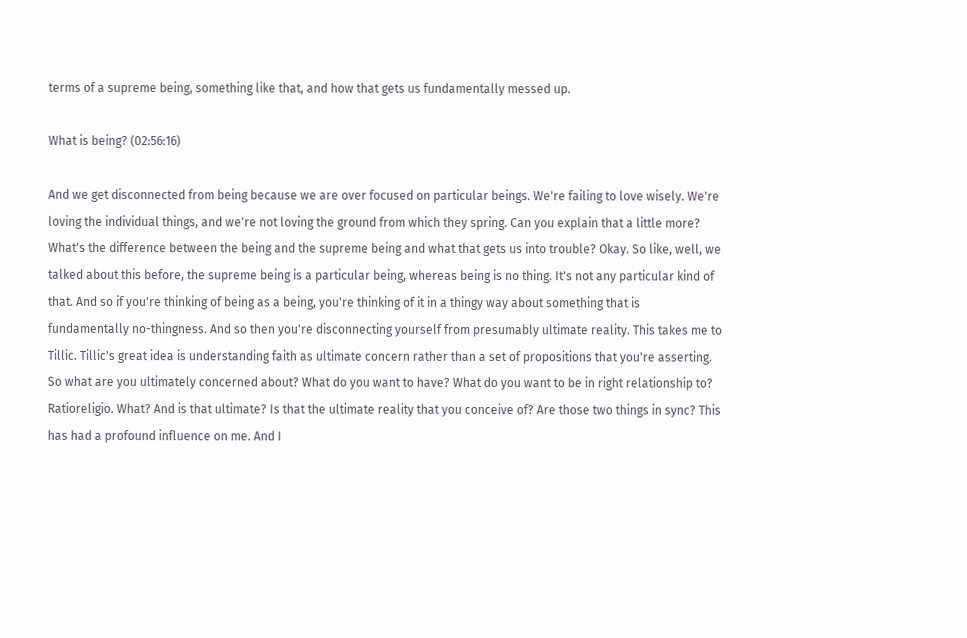terms of a supreme being, something like that, and how that gets us fundamentally messed up.

What is being? (02:56:16)

And we get disconnected from being because we are over focused on particular beings. We're failing to love wisely. We're loving the individual things, and we're not loving the ground from which they spring. Can you explain that a little more? What's the difference between the being and the supreme being and what that gets us into trouble? Okay. So like, well, we talked about this before, the supreme being is a particular being, whereas being is no thing. It's not any particular kind of that. And so if you're thinking of being as a being, you're thinking of it in a thingy way about something that is fundamentally no-thingness. And so then you're disconnecting yourself from presumably ultimate reality. This takes me to Tillic. Tillic's great idea is understanding faith as ultimate concern rather than a set of propositions that you're asserting. So what are you ultimately concerned about? What do you want to have? What do you want to be in right relationship to? Ratioreligio. What? And is that ultimate? Is that the ultimate reality that you conceive of? Are those two things in sync? This has had a profound influence on me. And I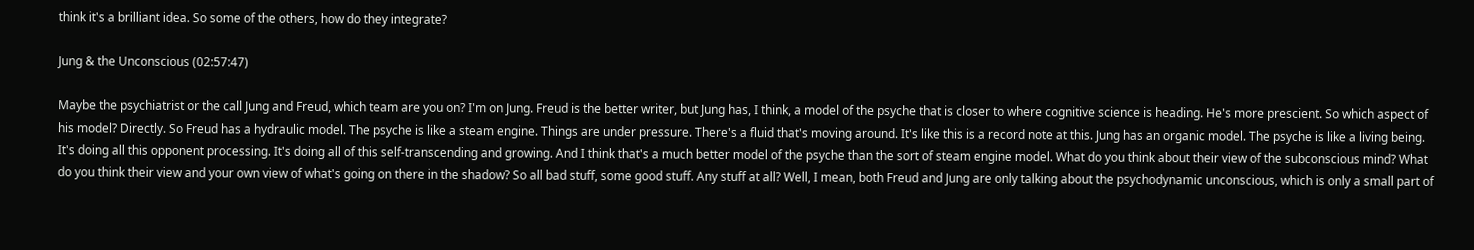think it's a brilliant idea. So some of the others, how do they integrate?

Jung & the Unconscious (02:57:47)

Maybe the psychiatrist or the call Jung and Freud, which team are you on? I'm on Jung. Freud is the better writer, but Jung has, I think, a model of the psyche that is closer to where cognitive science is heading. He's more prescient. So which aspect of his model? Directly. So Freud has a hydraulic model. The psyche is like a steam engine. Things are under pressure. There's a fluid that's moving around. It's like this is a record note at this. Jung has an organic model. The psyche is like a living being. It's doing all this opponent processing. It's doing all of this self-transcending and growing. And I think that's a much better model of the psyche than the sort of steam engine model. What do you think about their view of the subconscious mind? What do you think their view and your own view of what's going on there in the shadow? So all bad stuff, some good stuff. Any stuff at all? Well, I mean, both Freud and Jung are only talking about the psychodynamic unconscious, which is only a small part of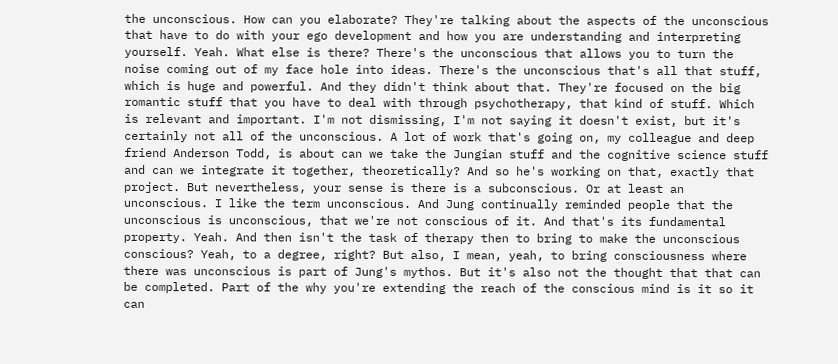the unconscious. How can you elaborate? They're talking about the aspects of the unconscious that have to do with your ego development and how you are understanding and interpreting yourself. Yeah. What else is there? There's the unconscious that allows you to turn the noise coming out of my face hole into ideas. There's the unconscious that's all that stuff, which is huge and powerful. And they didn't think about that. They're focused on the big romantic stuff that you have to deal with through psychotherapy, that kind of stuff. Which is relevant and important. I'm not dismissing, I'm not saying it doesn't exist, but it's certainly not all of the unconscious. A lot of work that's going on, my colleague and deep friend Anderson Todd, is about can we take the Jungian stuff and the cognitive science stuff and can we integrate it together, theoretically? And so he's working on that, exactly that project. But nevertheless, your sense is there is a subconscious. Or at least an unconscious. I like the term unconscious. And Jung continually reminded people that the unconscious is unconscious, that we're not conscious of it. And that's its fundamental property. Yeah. And then isn't the task of therapy then to bring to make the unconscious conscious? Yeah, to a degree, right? But also, I mean, yeah, to bring consciousness where there was unconscious is part of Jung's mythos. But it's also not the thought that that can be completed. Part of the why you're extending the reach of the conscious mind is it so it can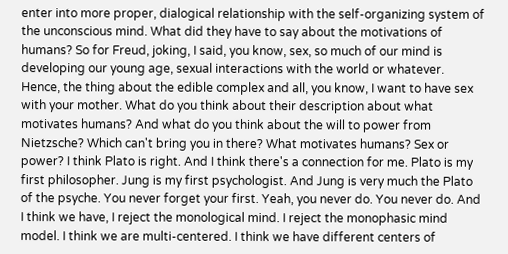enter into more proper, dialogical relationship with the self-organizing system of the unconscious mind. What did they have to say about the motivations of humans? So for Freud, joking, I said, you know, sex, so much of our mind is developing our young age, sexual interactions with the world or whatever. Hence, the thing about the edible complex and all, you know, I want to have sex with your mother. What do you think about their description about what motivates humans? And what do you think about the will to power from Nietzsche? Which can't bring you in there? What motivates humans? Sex or power? I think Plato is right. And I think there's a connection for me. Plato is my first philosopher. Jung is my first psychologist. And Jung is very much the Plato of the psyche. You never forget your first. Yeah, you never do. You never do. And I think we have, I reject the monological mind. I reject the monophasic mind model. I think we are multi-centered. I think we have different centers of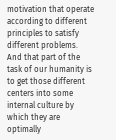motivation that operate according to different principles to satisfy different problems. And that part of the task of our humanity is to get those different centers into some internal culture by which they are optimally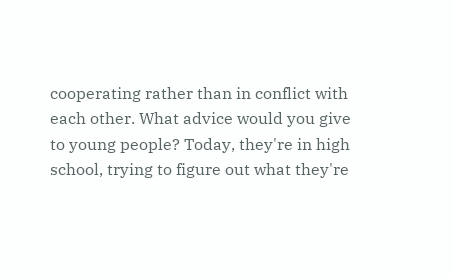cooperating rather than in conflict with each other. What advice would you give to young people? Today, they're in high school, trying to figure out what they're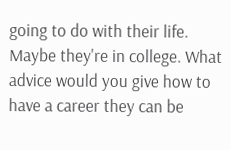going to do with their life. Maybe they're in college. What advice would you give how to have a career they can be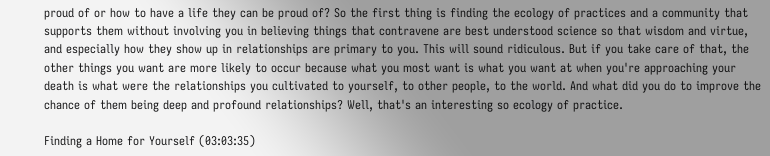proud of or how to have a life they can be proud of? So the first thing is finding the ecology of practices and a community that supports them without involving you in believing things that contravene are best understood science so that wisdom and virtue, and especially how they show up in relationships are primary to you. This will sound ridiculous. But if you take care of that, the other things you want are more likely to occur because what you most want is what you want at when you're approaching your death is what were the relationships you cultivated to yourself, to other people, to the world. And what did you do to improve the chance of them being deep and profound relationships? Well, that's an interesting so ecology of practice.

Finding a Home for Yourself (03:03:35)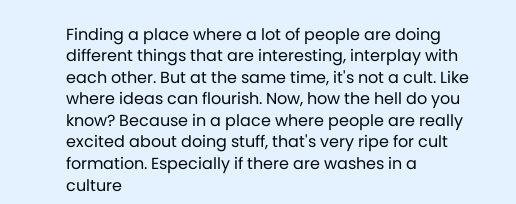Finding a place where a lot of people are doing different things that are interesting, interplay with each other. But at the same time, it's not a cult. Like where ideas can flourish. Now, how the hell do you know? Because in a place where people are really excited about doing stuff, that's very ripe for cult formation. Especially if there are washes in a culture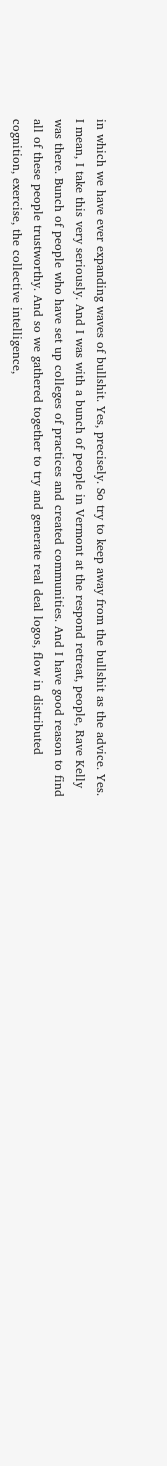in which we have ever expanding waves of bullshit. Yes, precisely. So try to keep away from the bullshit as the advice. Yes. I mean, I take this very seriously. And I was with a bunch of people in Vermont at the respond retreat, people, Rave Kelly was there. Bunch of people who have set up colleges of practices and created communities. And I have good reason to find all of these people trustworthy. And so we gathered together to try and generate real deal logos, flow in distributed cognition, exercise, the collective intelligence,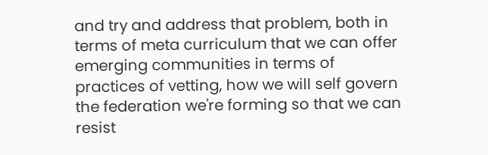and try and address that problem, both in terms of meta curriculum that we can offer emerging communities in terms of practices of vetting, how we will self govern the federation we're forming so that we can resist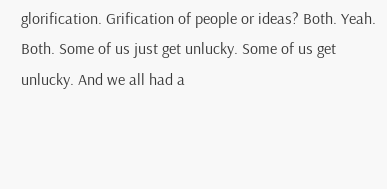glorification. Grification of people or ideas? Both. Yeah. Both. Some of us just get unlucky. Some of us get unlucky. And we all had a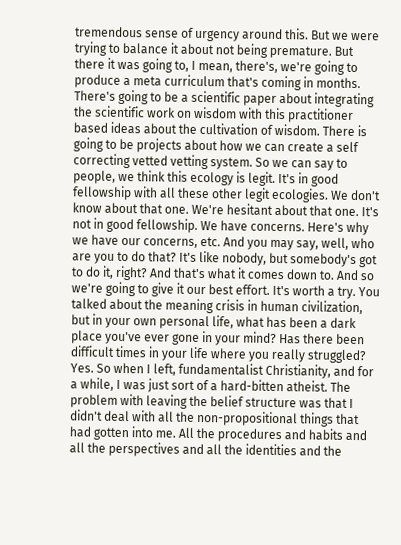tremendous sense of urgency around this. But we were trying to balance it about not being premature. But there it was going to, I mean, there's, we're going to produce a meta curriculum that's coming in months. There's going to be a scientific paper about integrating the scientific work on wisdom with this practitioner based ideas about the cultivation of wisdom. There is going to be projects about how we can create a self correcting vetted vetting system. So we can say to people, we think this ecology is legit. It's in good fellowship with all these other legit ecologies. We don't know about that one. We're hesitant about that one. It's not in good fellowship. We have concerns. Here's why we have our concerns, etc. And you may say, well, who are you to do that? It's like nobody, but somebody's got to do it, right? And that's what it comes down to. And so we're going to give it our best effort. It's worth a try. You talked about the meaning crisis in human civilization, but in your own personal life, what has been a dark place you've ever gone in your mind? Has there been difficult times in your life where you really struggled? Yes. So when I left, fundamentalist Christianity, and for a while, I was just sort of a hard-bitten atheist. The problem with leaving the belief structure was that I didn't deal with all the non-propositional things that had gotten into me. All the procedures and habits and all the perspectives and all the identities and the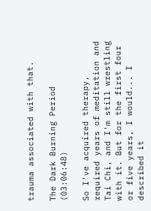trauma associated with that.

The Dark Burning Period (03:06:48)

So I've acquired therapy, required years of meditation and Tai Chi, and I'm still wrestling with it. But for the first four or five years, I would... I described it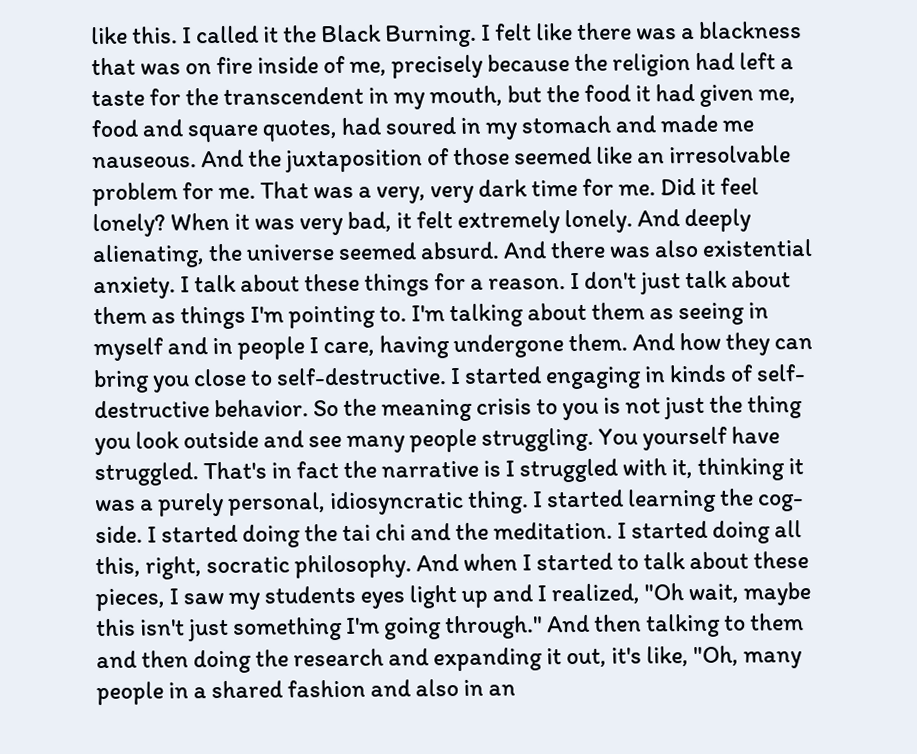like this. I called it the Black Burning. I felt like there was a blackness that was on fire inside of me, precisely because the religion had left a taste for the transcendent in my mouth, but the food it had given me, food and square quotes, had soured in my stomach and made me nauseous. And the juxtaposition of those seemed like an irresolvable problem for me. That was a very, very dark time for me. Did it feel lonely? When it was very bad, it felt extremely lonely. And deeply alienating, the universe seemed absurd. And there was also existential anxiety. I talk about these things for a reason. I don't just talk about them as things I'm pointing to. I'm talking about them as seeing in myself and in people I care, having undergone them. And how they can bring you close to self-destructive. I started engaging in kinds of self-destructive behavior. So the meaning crisis to you is not just the thing you look outside and see many people struggling. You yourself have struggled. That's in fact the narrative is I struggled with it, thinking it was a purely personal, idiosyncratic thing. I started learning the cog-side. I started doing the tai chi and the meditation. I started doing all this, right, socratic philosophy. And when I started to talk about these pieces, I saw my students eyes light up and I realized, "Oh wait, maybe this isn't just something I'm going through." And then talking to them and then doing the research and expanding it out, it's like, "Oh, many people in a shared fashion and also in an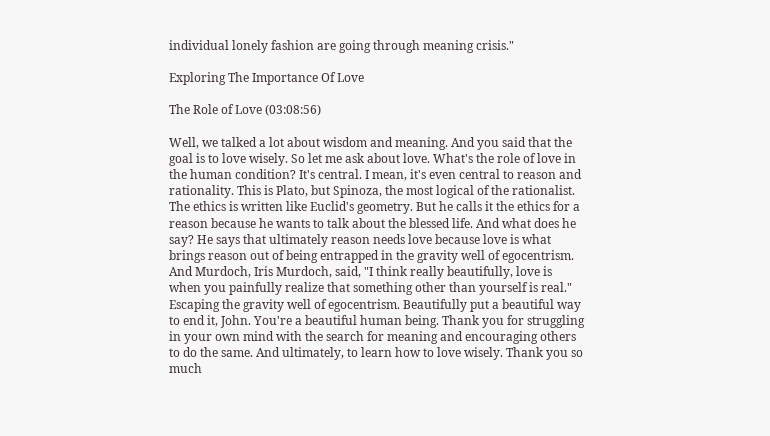individual lonely fashion are going through meaning crisis."

Exploring The Importance Of Love

The Role of Love (03:08:56)

Well, we talked a lot about wisdom and meaning. And you said that the goal is to love wisely. So let me ask about love. What's the role of love in the human condition? It's central. I mean, it's even central to reason and rationality. This is Plato, but Spinoza, the most logical of the rationalist. The ethics is written like Euclid's geometry. But he calls it the ethics for a reason because he wants to talk about the blessed life. And what does he say? He says that ultimately reason needs love because love is what brings reason out of being entrapped in the gravity well of egocentrism. And Murdoch, Iris Murdoch, said, "I think really beautifully, love is when you painfully realize that something other than yourself is real." Escaping the gravity well of egocentrism. Beautifully put a beautiful way to end it, John. You're a beautiful human being. Thank you for struggling in your own mind with the search for meaning and encouraging others to do the same. And ultimately, to learn how to love wisely. Thank you so much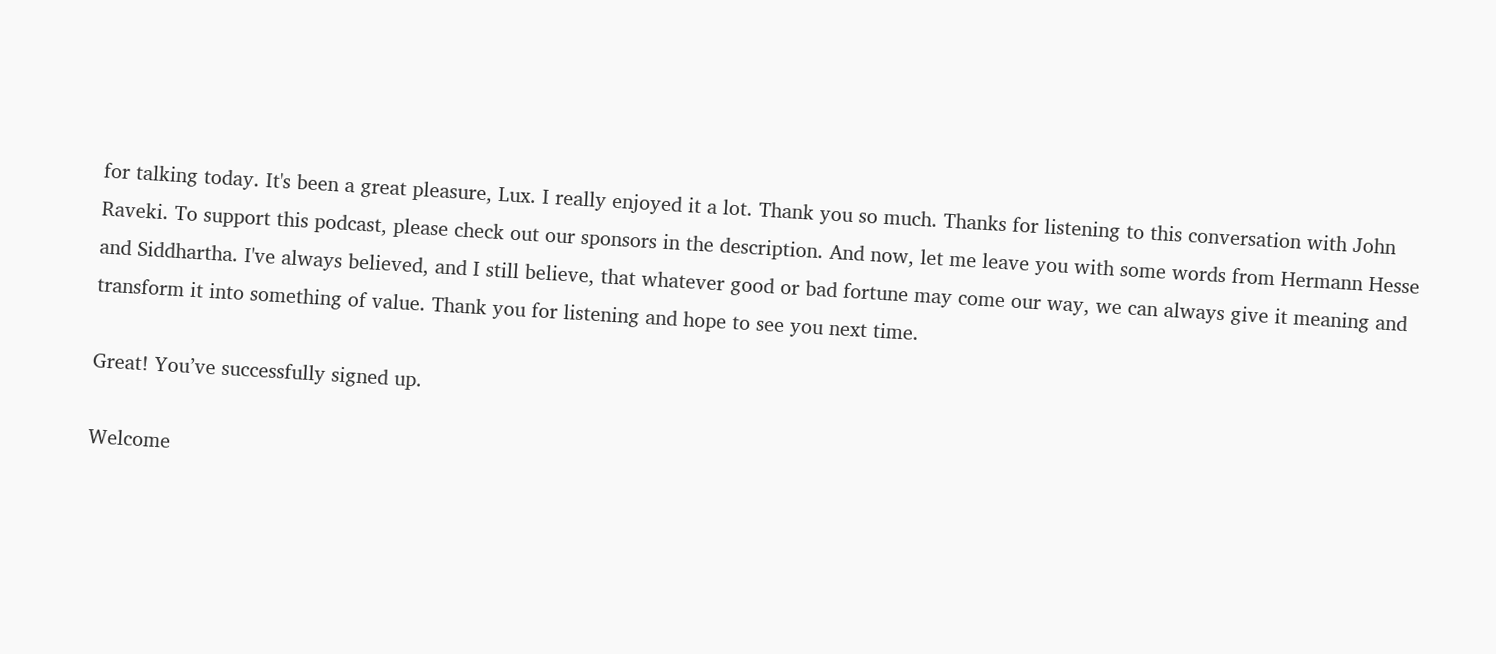for talking today. It's been a great pleasure, Lux. I really enjoyed it a lot. Thank you so much. Thanks for listening to this conversation with John Raveki. To support this podcast, please check out our sponsors in the description. And now, let me leave you with some words from Hermann Hesse and Siddhartha. I've always believed, and I still believe, that whatever good or bad fortune may come our way, we can always give it meaning and transform it into something of value. Thank you for listening and hope to see you next time.

Great! You’ve successfully signed up.

Welcome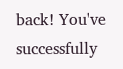back! You've successfully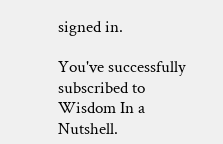signed in.

You've successfully subscribed to Wisdom In a Nutshell.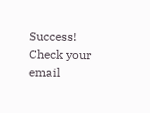Success! Check your email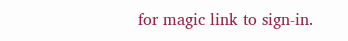for magic link to sign-in.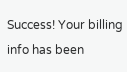Success! Your billing info has been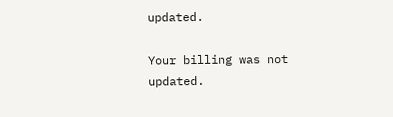updated.

Your billing was not updated.